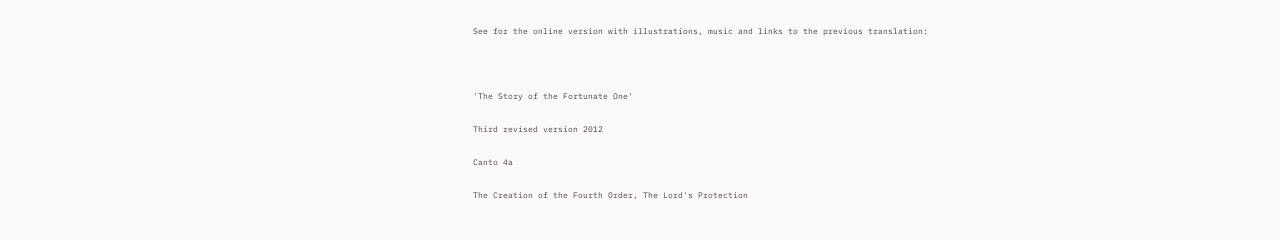See for the online version with illustrations, music and links to the previous translation:



'The Story of the Fortunate One'

Third revised version 2012

Canto 4a

The Creation of the Fourth Order, The Lord's Protection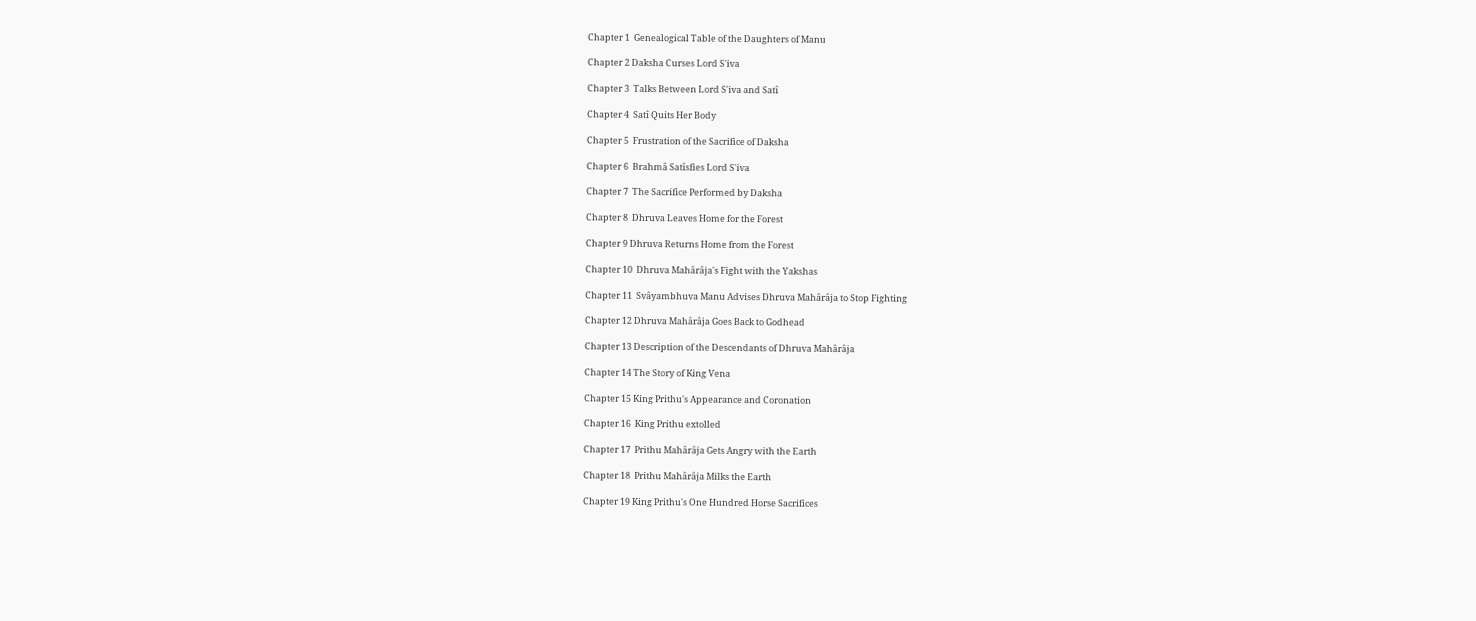Chapter 1  Genealogical Table of the Daughters of Manu

Chapter 2 Daksha Curses Lord S'iva

Chapter 3  Talks Between Lord S'iva and Satî

Chapter 4  Satî Quits Her Body

Chapter 5  Frustration of the Sacrifice of Daksha

Chapter 6  Brahmâ Satîsfies Lord S'iva

Chapter 7  The Sacrifice Performed by Daksha

Chapter 8  Dhruva Leaves Home for the Forest

Chapter 9 Dhruva Returns Home from the Forest

Chapter 10  Dhruva Mahârâja's Fight with the Yakshas

Chapter 11  Svâyambhuva Manu Advises Dhruva Mahârâja to Stop Fighting

Chapter 12 Dhruva Mahârâja Goes Back to Godhead

Chapter 13 Description of the Descendants of Dhruva Mahârâja

Chapter 14 The Story of King Vena

Chapter 15 King Prithu's Appearance and Coronation

Chapter 16  King Prithu extolled

Chapter 17  Prithu Mahârâja Gets Angry with the Earth

Chapter 18  Prithu Mahârâja Milks the Earth

Chapter 19 King Prithu's One Hundred Horse Sacrifices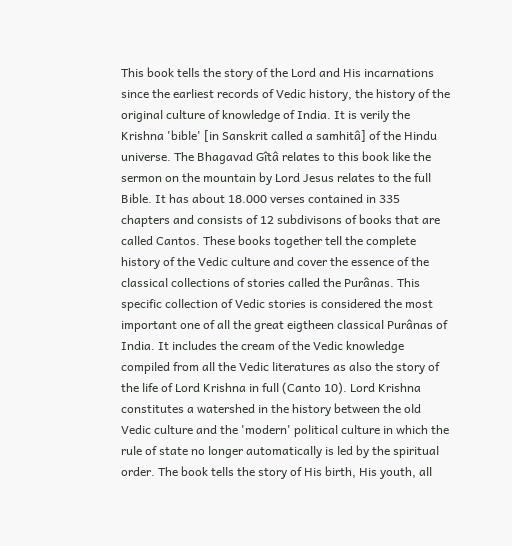This book tells the story of the Lord and His incarnations since the earliest records of Vedic history, the history of the original culture of knowledge of India. It is verily the Krishna 'bible' [in Sanskrit called a samhitâ] of the Hindu universe. The Bhagavad Gîtâ relates to this book like the sermon on the mountain by Lord Jesus relates to the full Bible. It has about 18.000 verses contained in 335 chapters and consists of 12 subdivisons of books that are called Cantos. These books together tell the complete history of the Vedic culture and cover the essence of the classical collections of stories called the Purânas. This specific collection of Vedic stories is considered the most important one of all the great eigtheen classical Purânas of India. It includes the cream of the Vedic knowledge compiled from all the Vedic literatures as also the story of the life of Lord Krishna in full (Canto 10). Lord Krishna constitutes a watershed in the history between the old Vedic culture and the 'modern' political culture in which the rule of state no longer automatically is led by the spiritual order. The book tells the story of His birth, His youth, all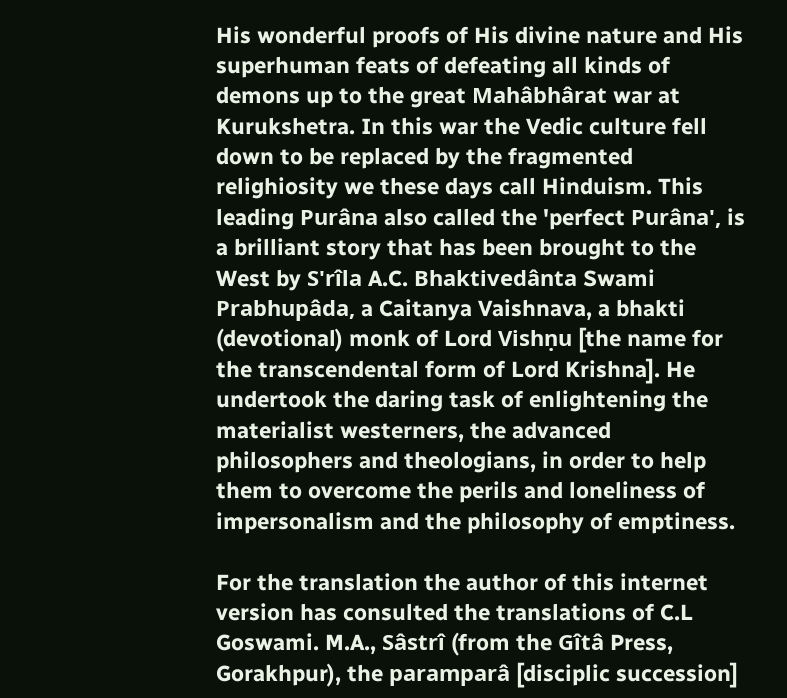His wonderful proofs of His divine nature and His superhuman feats of defeating all kinds of demons up to the great Mahâbhârat war at Kurukshetra. In this war the Vedic culture fell down to be replaced by the fragmented relighiosity we these days call Hinduism. This leading Purâna also called the 'perfect Purâna', is a brilliant story that has been brought to the West by S'rîla A.C. Bhaktivedânta Swami Prabhupâda, a Caitanya Vaishnava, a bhakti (devotional) monk of Lord Vishṇu [the name for the transcendental form of Lord Krishna]. He undertook the daring task of enlightening the materialist westerners, the advanced philosophers and theologians, in order to help them to overcome the perils and loneliness of impersonalism and the philosophy of emptiness.

For the translation the author of this internet version has consulted the translations of C.L Goswami. M.A., Sâstrî (from the Gîtâ Press, Gorakhpur), the paramparâ [disciplic succession]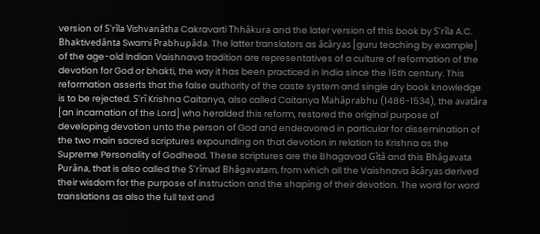version of S'rîla Vishvanâtha Cakravarti Thhâkura and the later version of this book by S'rîla A.C. Bhaktivedânta Swami Prabhupâda. The latter translators as âcâryas [guru teaching by example] of the age-old Indian Vaishnava tradition are representatives of a culture of reformation of the devotion for God or bhakti, the way it has been practiced in India since the 16th century. This reformation asserts that the false authority of the caste system and single dry book knowledge is to be rejected. S'rî Krishna Caitanya, also called Caitanya Mahâprabhu (1486-1534), the avatâra [an incarnation of the Lord] who heralded this reform, restored the original purpose of developing devotion unto the person of God and endeavored in particular for dissemination of the two main sacred scriptures expounding on that devotion in relation to Krishna as the Supreme Personality of Godhead. These scriptures are the Bhagavad Gîtâ and this Bhâgavata Purâna, that is also called the S'rîmad Bhâgavatam, from which all the Vaishnava âcâryas derived their wisdom for the purpose of instruction and the shaping of their devotion. The word for word translations as also the full text and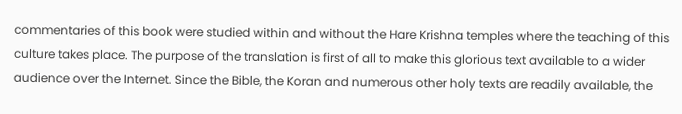commentaries of this book were studied within and without the Hare Krishna temples where the teaching of this culture takes place. The purpose of the translation is first of all to make this glorious text available to a wider audience over the Internet. Since the Bible, the Koran and numerous other holy texts are readily available, the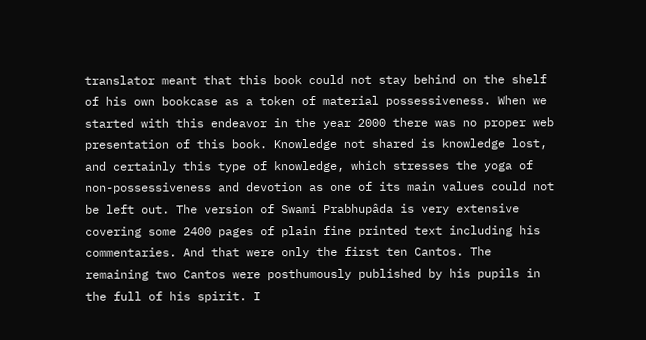translator meant that this book could not stay behind on the shelf of his own bookcase as a token of material possessiveness. When we started with this endeavor in the year 2000 there was no proper web presentation of this book. Knowledge not shared is knowledge lost, and certainly this type of knowledge, which stresses the yoga of non-possessiveness and devotion as one of its main values could not be left out. The version of Swami Prabhupâda is very extensive covering some 2400 pages of plain fine printed text including his commentaries. And that were only the first ten Cantos. The remaining two Cantos were posthumously published by his pupils in the full of his spirit. I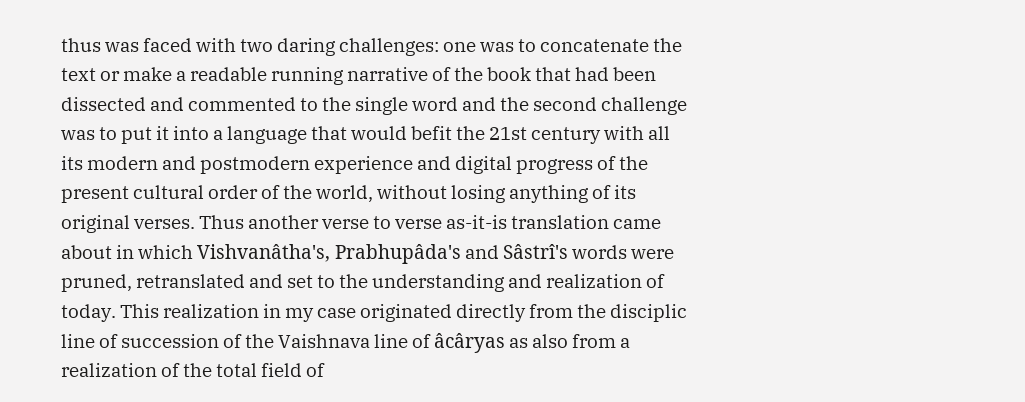thus was faced with two daring challenges: one was to concatenate the text or make a readable running narrative of the book that had been dissected and commented to the single word and the second challenge was to put it into a language that would befit the 21st century with all its modern and postmodern experience and digital progress of the present cultural order of the world, without losing anything of its original verses. Thus another verse to verse as-it-is translation came about in which Vishvanâtha's, Prabhupâda's and Sâstrî's words were pruned, retranslated and set to the understanding and realization of today. This realization in my case originated directly from the disciplic line of succession of the Vaishnava line of âcâryas as also from a realization of the total field of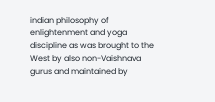indian philosophy of enlightenment and yoga discipline as was brought to the West by also non-Vaishnava gurus and maintained by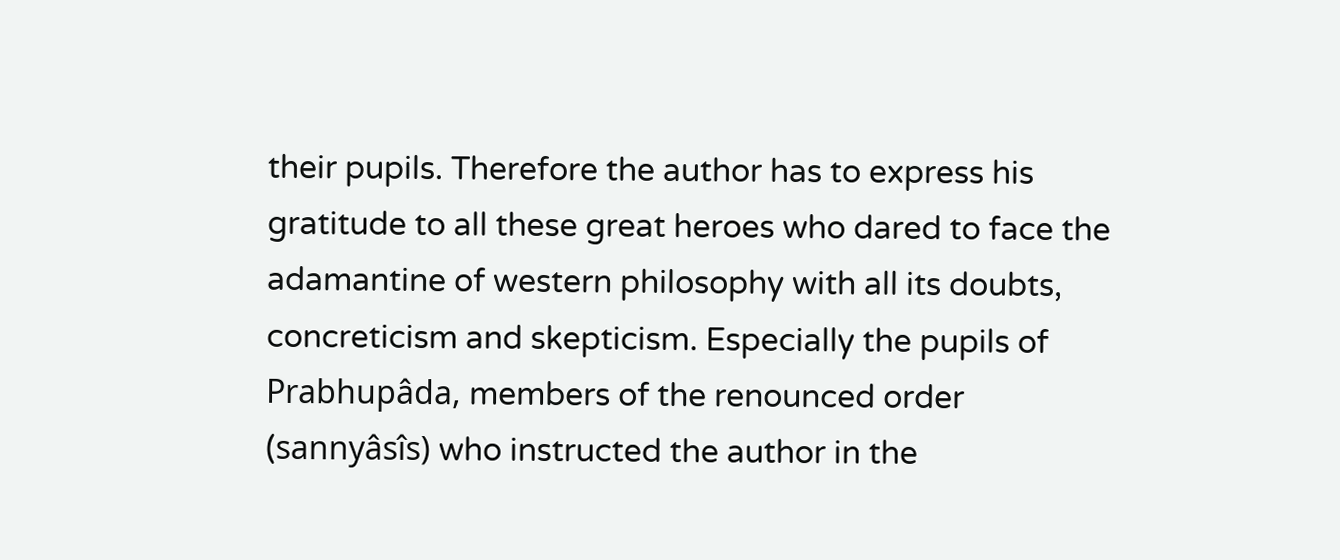their pupils. Therefore the author has to express his gratitude to all these great heroes who dared to face the adamantine of western philosophy with all its doubts, concreticism and skepticism. Especially the pupils of Prabhupâda, members of the renounced order (sannyâsîs) who instructed the author in the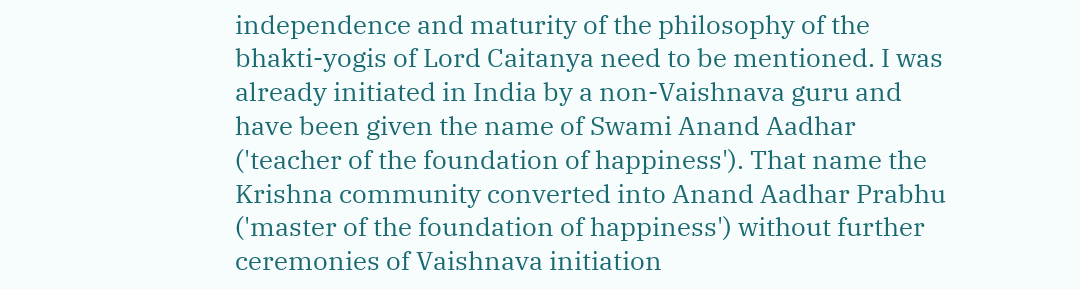independence and maturity of the philosophy of the bhakti-yogis of Lord Caitanya need to be mentioned. I was already initiated in India by a non-Vaishnava guru and have been given the name of Swami Anand Aadhar ('teacher of the foundation of happiness'). That name the Krishna community converted into Anand Aadhar Prabhu ('master of the foundation of happiness') without further ceremonies of Vaishnava initiation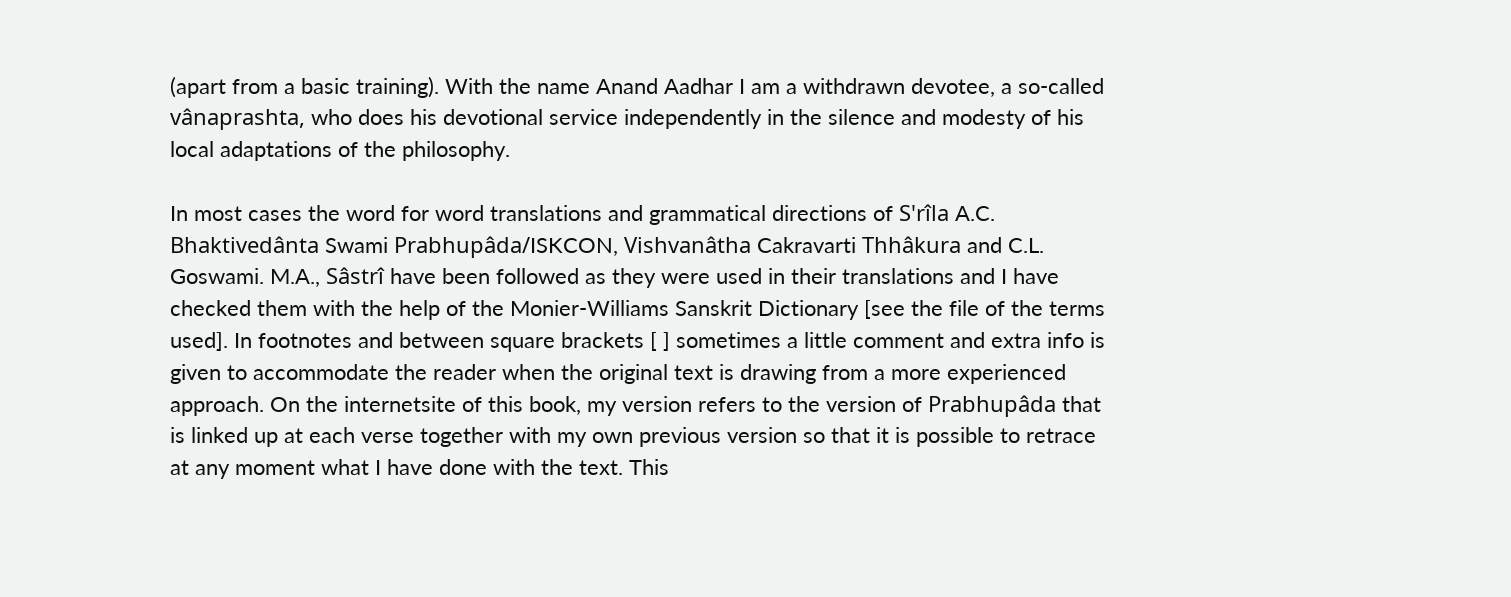(apart from a basic training). With the name Anand Aadhar I am a withdrawn devotee, a so-called vânaprashta, who does his devotional service independently in the silence and modesty of his local adaptations of the philosophy.

In most cases the word for word translations and grammatical directions of S'rîla A.C. Bhaktivedânta Swami Prabhupâda/ISKCON, Vishvanâtha Cakravarti Thhâkura and C.L. Goswami. M.A., Sâstrî have been followed as they were used in their translations and I have checked them with the help of the Monier-Williams Sanskrit Dictionary [see the file of the terms used]. In footnotes and between square brackets [ ] sometimes a little comment and extra info is given to accommodate the reader when the original text is drawing from a more experienced approach. On the internetsite of this book, my version refers to the version of Prabhupâda that is linked up at each verse together with my own previous version so that it is possible to retrace at any moment what I have done with the text. This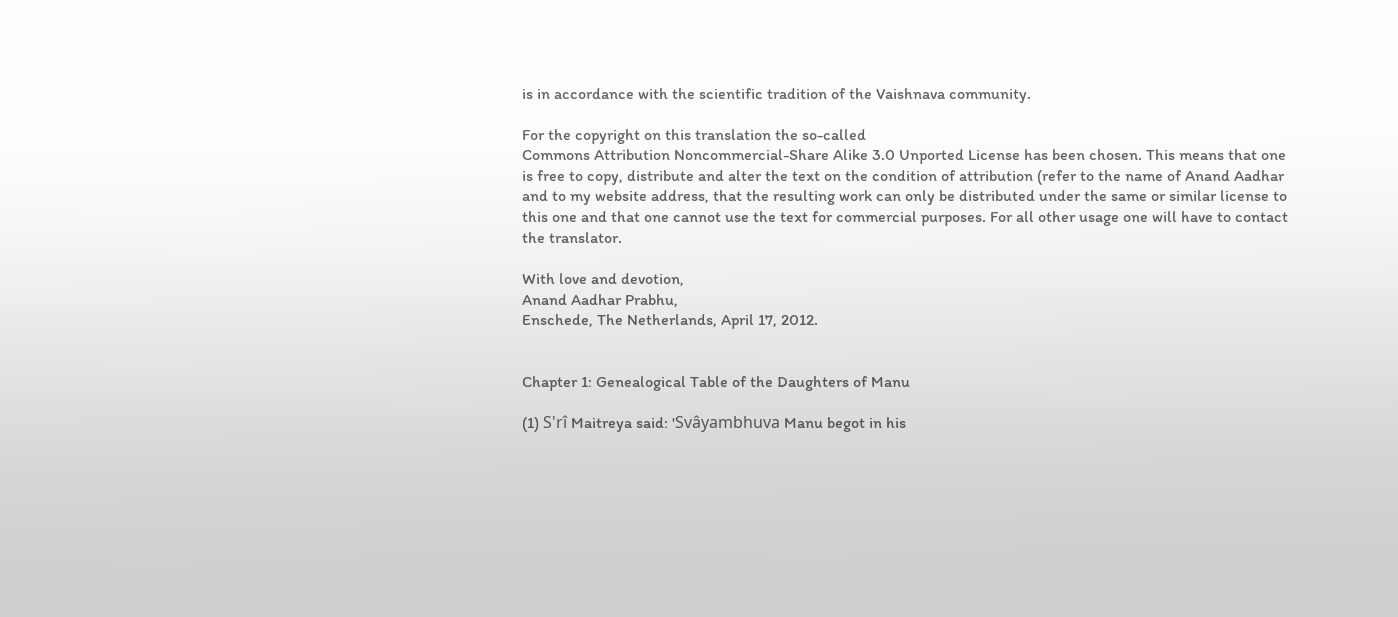is in accordance with the scientific tradition of the Vaishnava community.

For the copyright on this translation the so-called
Commons Attribution Noncommercial-Share Alike 3.0 Unported License has been chosen. This means that one is free to copy, distribute and alter the text on the condition of attribution (refer to the name of Anand Aadhar and to my website address, that the resulting work can only be distributed under the same or similar license to this one and that one cannot use the text for commercial purposes. For all other usage one will have to contact the translator.

With love and devotion,
Anand Aadhar Prabhu,
Enschede, The Netherlands, April 17, 2012.


Chapter 1: Genealogical Table of the Daughters of Manu

(1) S'rî Maitreya said: 'Svâyambhuva Manu begot in his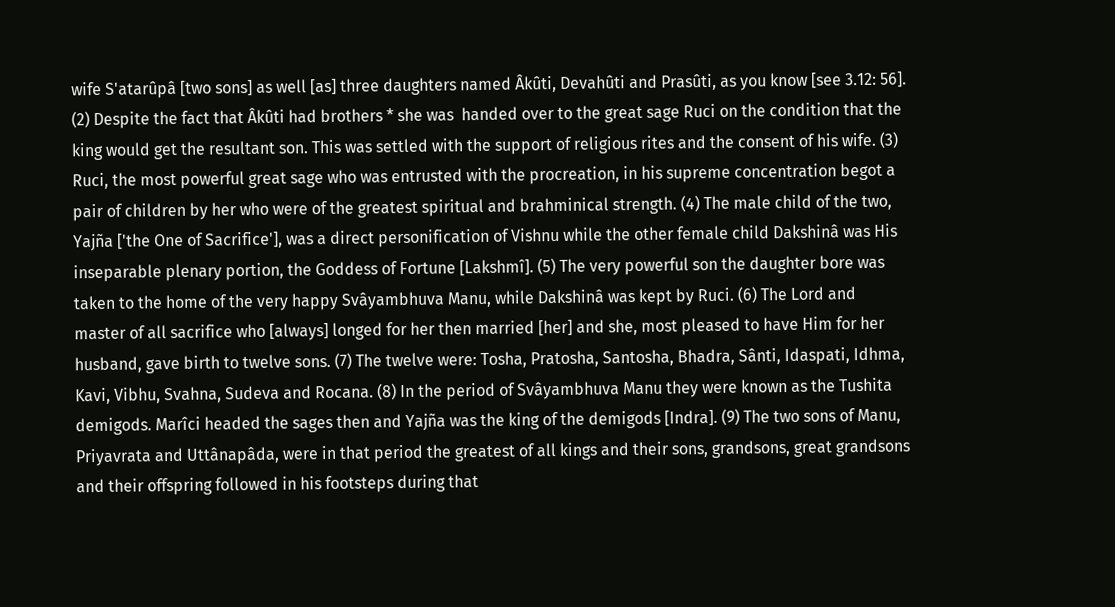wife S'atarûpâ [two sons] as well [as] three daughters named Âkûti, Devahûti and Prasûti, as you know [see 3.12: 56]. (2) Despite the fact that Âkûti had brothers * she was  handed over to the great sage Ruci on the condition that the king would get the resultant son. This was settled with the support of religious rites and the consent of his wife. (3) Ruci, the most powerful great sage who was entrusted with the procreation, in his supreme concentration begot a pair of children by her who were of the greatest spiritual and brahminical strength. (4) The male child of the two, Yajña ['the One of Sacrifice'], was a direct personification of Vishnu while the other female child Dakshinâ was His inseparable plenary portion, the Goddess of Fortune [Lakshmî]. (5) The very powerful son the daughter bore was taken to the home of the very happy Svâyambhuva Manu, while Dakshinâ was kept by Ruci. (6) The Lord and master of all sacrifice who [always] longed for her then married [her] and she, most pleased to have Him for her husband, gave birth to twelve sons. (7) The twelve were: Tosha, Pratosha, Santosha, Bhadra, Sânti, Idaspati, Idhma, Kavi, Vibhu, Svahna, Sudeva and Rocana. (8) In the period of Svâyambhuva Manu they were known as the Tushita demigods. Marîci headed the sages then and Yajña was the king of the demigods [Indra]. (9) The two sons of Manu, Priyavrata and Uttânapâda, were in that period the greatest of all kings and their sons, grandsons, great grandsons and their offspring followed in his footsteps during that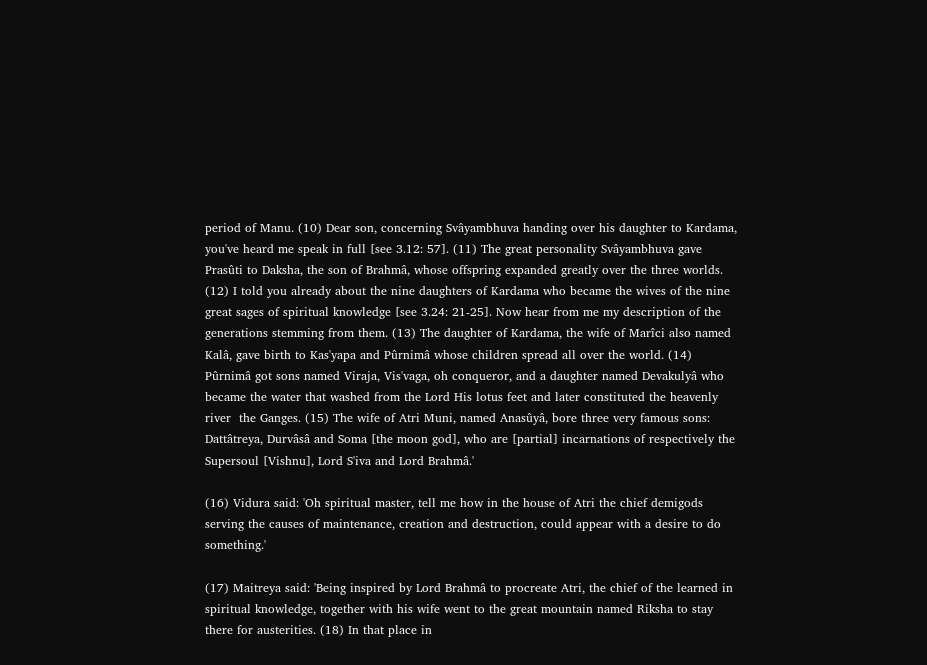period of Manu. (10) Dear son, concerning Svâyambhuva handing over his daughter to Kardama, you've heard me speak in full [see 3.12: 57]. (11) The great personality Svâyambhuva gave Prasûti to Daksha, the son of Brahmâ, whose offspring expanded greatly over the three worlds. (12) I told you already about the nine daughters of Kardama who became the wives of the nine great sages of spiritual knowledge [see 3.24: 21-25]. Now hear from me my description of the generations stemming from them. (13) The daughter of Kardama, the wife of Marîci also named Kalâ, gave birth to Kas'yapa and Pûrnimâ whose children spread all over the world. (14) Pûrnimâ got sons named Viraja, Vis'vaga, oh conqueror, and a daughter named Devakulyâ who became the water that washed from the Lord His lotus feet and later constituted the heavenly river  the Ganges. (15) The wife of Atri Muni, named Anasûyâ, bore three very famous sons: Dattâtreya, Durvâsâ and Soma [the moon god], who are [partial] incarnations of respectively the Supersoul [Vishnu], Lord S'iva and Lord Brahmâ.'

(16) Vidura said: 'Oh spiritual master, tell me how in the house of Atri the chief demigods serving the causes of maintenance, creation and destruction, could appear with a desire to do something.'

(17) Maitreya said: 'Being inspired by Lord Brahmâ to procreate Atri, the chief of the learned in spiritual knowledge, together with his wife went to the great mountain named Riksha to stay there for austerities. (18) In that place in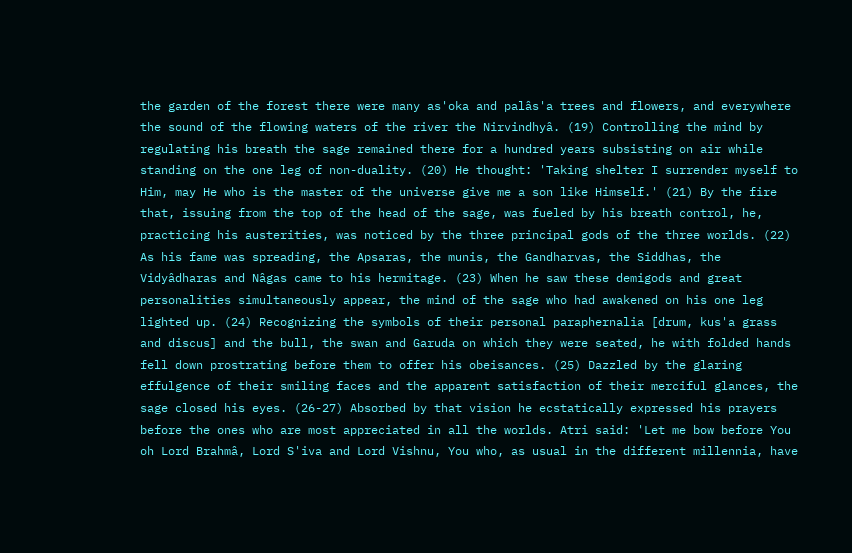the garden of the forest there were many as'oka and palâs'a trees and flowers, and everywhere the sound of the flowing waters of the river the Nirvindhyâ. (19) Controlling the mind by regulating his breath the sage remained there for a hundred years subsisting on air while standing on the one leg of non-duality. (20) He thought: 'Taking shelter I surrender myself to Him, may He who is the master of the universe give me a son like Himself.' (21) By the fire that, issuing from the top of the head of the sage, was fueled by his breath control, he, practicing his austerities, was noticed by the three principal gods of the three worlds. (22) As his fame was spreading, the Apsaras, the munis, the Gandharvas, the Siddhas, the Vidyâdharas and Nâgas came to his hermitage. (23) When he saw these demigods and great personalities simultaneously appear, the mind of the sage who had awakened on his one leg lighted up. (24) Recognizing the symbols of their personal paraphernalia [drum, kus'a grass and discus] and the bull, the swan and Garuda on which they were seated, he with folded hands fell down prostrating before them to offer his obeisances. (25) Dazzled by the glaring effulgence of their smiling faces and the apparent satisfaction of their merciful glances, the sage closed his eyes. (26-27) Absorbed by that vision he ecstatically expressed his prayers before the ones who are most appreciated in all the worlds. Atri said: 'Let me bow before You oh Lord Brahmâ, Lord S'iva and Lord Vishnu, You who, as usual in the different millennia, have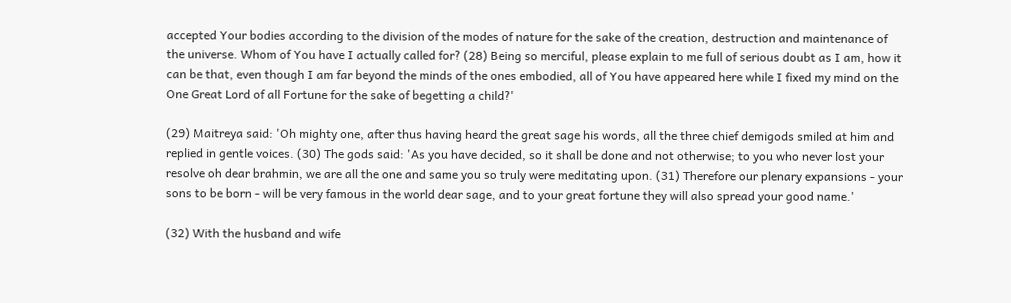accepted Your bodies according to the division of the modes of nature for the sake of the creation, destruction and maintenance of the universe. Whom of You have I actually called for? (28) Being so merciful, please explain to me full of serious doubt as I am, how it can be that, even though I am far beyond the minds of the ones embodied, all of You have appeared here while I fixed my mind on the One Great Lord of all Fortune for the sake of begetting a child?'

(29) Maitreya said: 'Oh mighty one, after thus having heard the great sage his words, all the three chief demigods smiled at him and replied in gentle voices. (30) The gods said: 'As you have decided, so it shall be done and not otherwise; to you who never lost your resolve oh dear brahmin, we are all the one and same you so truly were meditating upon. (31) Therefore our plenary expansions - your sons to be born - will be very famous in the world dear sage, and to your great fortune they will also spread your good name.'

(32) With the husband and wife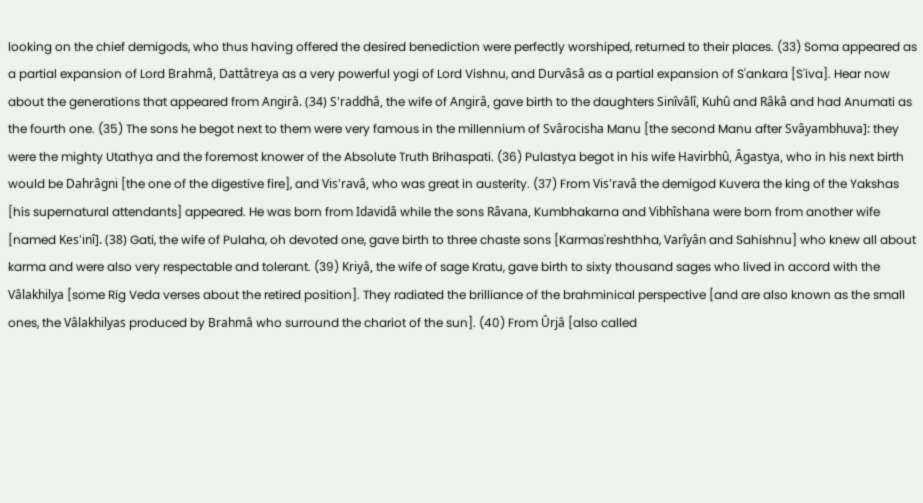looking on the chief demigods, who thus having offered the desired benediction were perfectly worshiped, returned to their places. (33) Soma appeared as a partial expansion of Lord Brahmâ, Dattâtreya as a very powerful yogi of Lord Vishnu, and Durvâsâ as a partial expansion of S'ankara [S'iva]. Hear now about the generations that appeared from Angirâ. (34) S'raddhâ, the wife of Angirâ, gave birth to the daughters Sinîvâlî, Kuhû and Râkâ and had Anumati as the fourth one. (35) The sons he begot next to them were very famous in the millennium of Svârocisha Manu [the second Manu after Svâyambhuva]: they were the mighty Utathya and the foremost knower of the Absolute Truth Brihaspati. (36) Pulastya begot in his wife Havirbhû, Âgastya, who in his next birth would be Dahrâgni [the one of the digestive fire], and Vis'ravâ, who was great in austerity. (37) From Vis'ravâ the demigod Kuvera the king of the Yakshas [his supernatural attendants] appeared. He was born from Idavidâ while the sons Râvana, Kumbhakarna and Vibhîshana were born from another wife [named Kes'inî]. (38) Gati, the wife of Pulaha, oh devoted one, gave birth to three chaste sons [Karmas'reshthha, Varîyân and Sahishnu] who knew all about karma and were also very respectable and tolerant. (39) Kriyâ, the wife of sage Kratu, gave birth to sixty thousand sages who lived in accord with the Vâlakhilya [some Rig Veda verses about the retired position]. They radiated the brilliance of the brahminical perspective [and are also known as the small ones, the Vâlakhilyas produced by Brahmâ who surround the chariot of the sun]. (40) From Ûrjâ [also called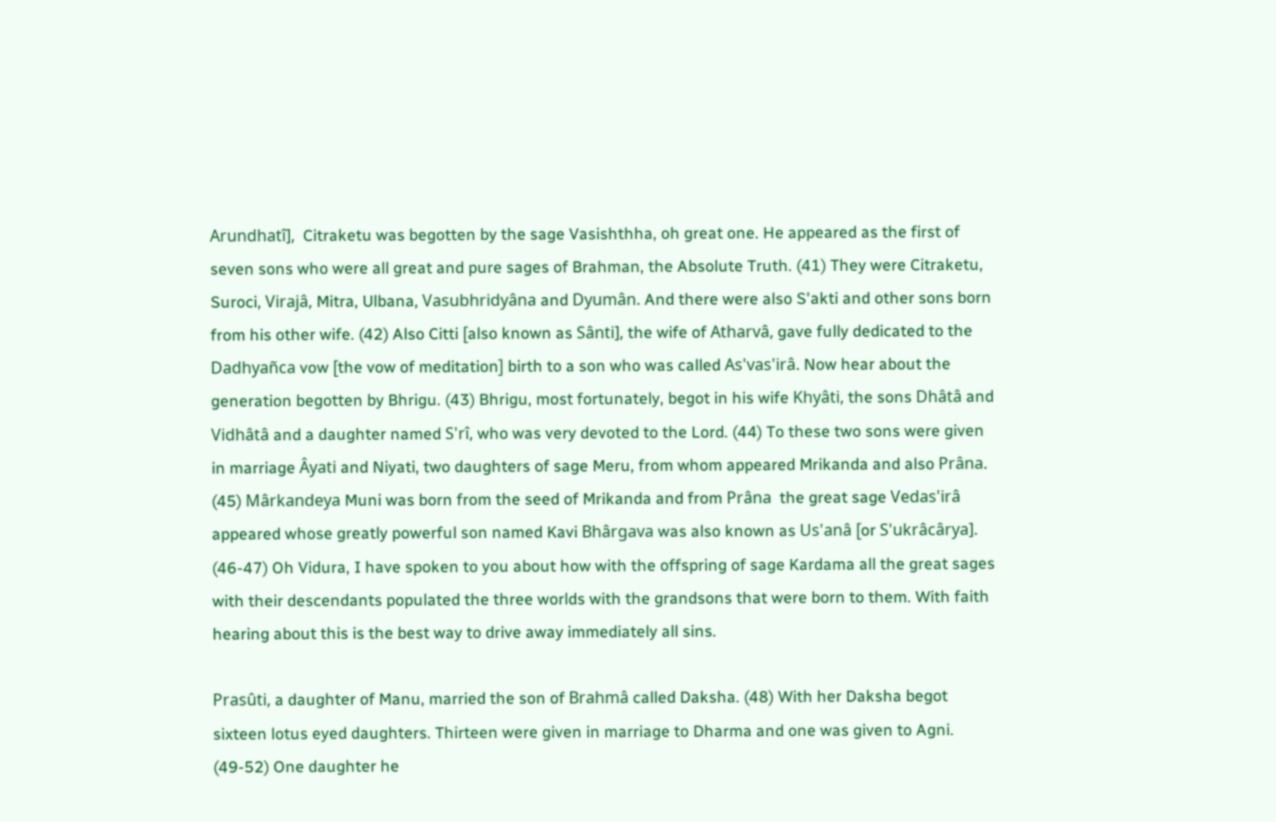Arundhatî],  Citraketu was begotten by the sage Vasishthha, oh great one. He appeared as the first of seven sons who were all great and pure sages of Brahman, the Absolute Truth. (41) They were Citraketu, Suroci, Virajâ, Mitra, Ulbana, Vasubhridyâna and Dyumân. And there were also S'akti and other sons born from his other wife. (42) Also Citti [also known as Sânti], the wife of Atharvâ, gave fully dedicated to the Dadhyañca vow [the vow of meditation] birth to a son who was called As'vas'irâ. Now hear about the generation begotten by Bhrigu. (43) Bhrigu, most fortunately, begot in his wife Khyâti, the sons Dhâtâ and Vidhâtâ and a daughter named S'rî, who was very devoted to the Lord. (44) To these two sons were given in marriage Âyati and Niyati, two daughters of sage Meru, from whom appeared Mrikanda and also Prâna. (45) Mârkandeya Muni was born from the seed of Mrikanda and from Prâna  the great sage Vedas'irâ appeared whose greatly powerful son named Kavi Bhârgava was also known as Us'anâ [or S'ukrâcârya]. (46-47) Oh Vidura, I have spoken to you about how with the offspring of sage Kardama all the great sages with their descendants populated the three worlds with the grandsons that were born to them. With faith hearing about this is the best way to drive away immediately all sins.

Prasûti, a daughter of Manu, married the son of Brahmâ called Daksha. (48) With her Daksha begot sixteen lotus eyed daughters. Thirteen were given in marriage to Dharma and one was given to Agni. (49-52) One daughter he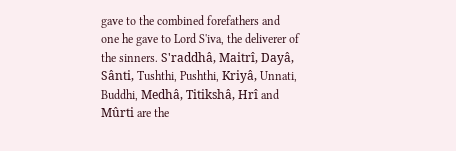gave to the combined forefathers and one he gave to Lord S'iva, the deliverer of the sinners. S'raddhâ, Maitrî, Dayâ, Sânti, Tushthi, Pushthi, Kriyâ, Unnati, Buddhi, Medhâ, Titikshâ, Hrî and Mûrti are the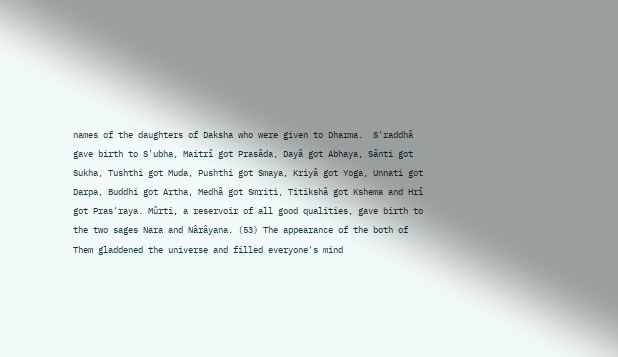names of the daughters of Daksha who were given to Dharma.  S'raddhâ gave birth to S'ubha, Maitrî got Prasâda, Dayâ got Abhaya, Sânti got Sukha, Tushthi got Muda, Pushthi got Smaya, Kriyâ got Yoga, Unnati got Darpa, Buddhi got Artha, Medhâ got Smriti, Titikshâ got Kshema and Hrî got Pras'raya. Mûrti, a reservoir of all good qualities, gave birth to the two sages Nara and Nârâyana. (53) The appearance of the both of Them gladdened the universe and filled everyone's mind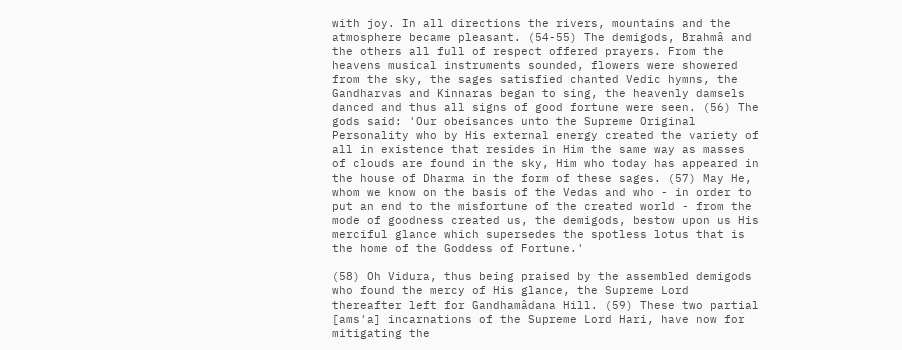with joy. In all directions the rivers, mountains and the atmosphere became pleasant. (54-55) The demigods, Brahmâ and the others all full of respect offered prayers. From the heavens musical instruments sounded, flowers were showered from the sky, the sages satisfied chanted Vedic hymns, the Gandharvas and Kinnaras began to sing, the heavenly damsels danced and thus all signs of good fortune were seen. (56) The gods said: 'Our obeisances unto the Supreme Original Personality who by His external energy created the variety of all in existence that resides in Him the same way as masses of clouds are found in the sky, Him who today has appeared in the house of Dharma in the form of these sages. (57) May He, whom we know on the basis of the Vedas and who - in order to put an end to the misfortune of the created world - from the mode of goodness created us, the demigods, bestow upon us His merciful glance which supersedes the spotless lotus that is the home of the Goddess of Fortune.'

(58) Oh Vidura, thus being praised by the assembled demigods who found the mercy of His glance, the Supreme Lord thereafter left for Gandhamâdana Hill. (59) These two partial [ams'a] incarnations of the Supreme Lord Hari, have now for mitigating the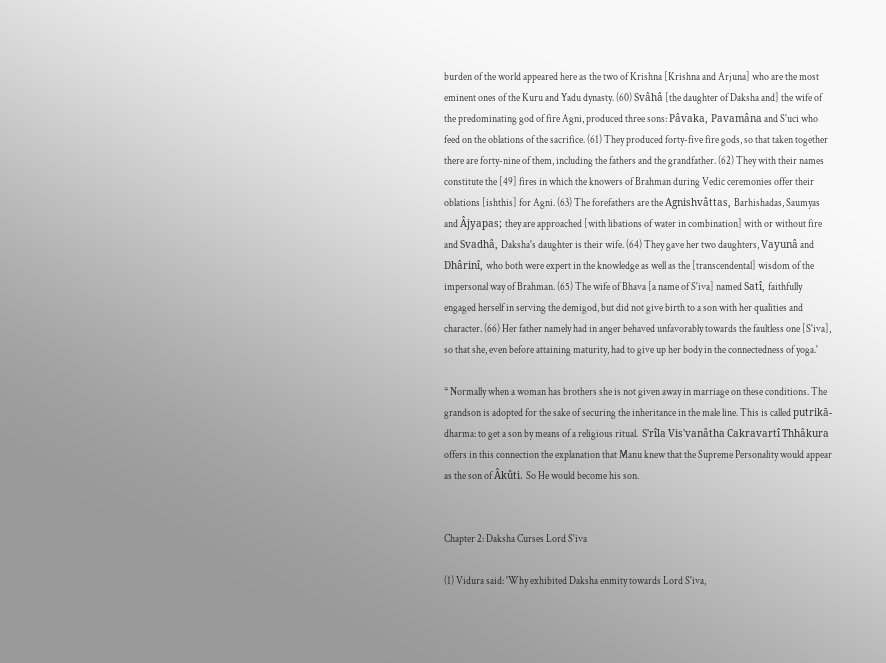burden of the world appeared here as the two of Krishna [Krishna and Arjuna] who are the most eminent ones of the Kuru and Yadu dynasty. (60) Svâhâ [the daughter of Daksha and] the wife of the predominating god of fire Agni, produced three sons: Pâvaka, Pavamâna and S'uci who feed on the oblations of the sacrifice. (61) They produced forty-five fire gods, so that taken together there are forty-nine of them, including the fathers and the grandfather. (62) They with their names constitute the [49] fires in which the knowers of Brahman during Vedic ceremonies offer their oblations [ishthis] for Agni. (63) The forefathers are the Agnishvâttas, Barhishadas, Saumyas and Âjyapas; they are approached [with libations of water in combination] with or without fire and Svadhâ, Daksha's daughter is their wife. (64) They gave her two daughters, Vayunâ and Dhârinî, who both were expert in the knowledge as well as the [transcendental] wisdom of the impersonal way of Brahman. (65) The wife of Bhava [a name of S'iva] named Satî, faithfully engaged herself in serving the demigod, but did not give birth to a son with her qualities and character. (66) Her father namely had in anger behaved unfavorably towards the faultless one [S'iva], so that she, even before attaining maturity, had to give up her body in the connectedness of yoga.'

* Normally when a woman has brothers she is not given away in marriage on these conditions. The grandson is adopted for the sake of securing the inheritance in the male line. This is called putrikā-dharma: to get a son by means of a religious ritual.  S'rîla Vis'vanâtha Cakravartî Thhâkura offers in this connection the explanation that Manu knew that the Supreme Personality would appear as the son of Âkûti. So He would become his son.


Chapter 2: Daksha Curses Lord S'iva

(1) Vidura said: 'Why exhibited Daksha enmity towards Lord S'iva,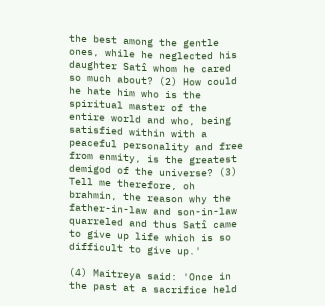the best among the gentle ones, while he neglected his daughter Satî whom he cared so much about? (2) How could he hate him who is the spiritual master of the entire world and who, being satisfied within with a peaceful personality and free from enmity, is the greatest demigod of the universe? (3) Tell me therefore, oh brahmin, the reason why the father-in-law and son-in-law quarreled and thus Satî came to give up life which is so difficult to give up.'

(4) Maitreya said: 'Once in the past at a sacrifice held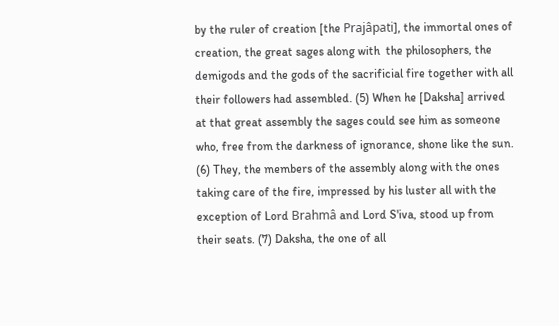by the ruler of creation [the Prajâpati], the immortal ones of creation, the great sages along with  the philosophers, the demigods and the gods of the sacrificial fire together with all their followers had assembled. (5) When he [Daksha] arrived at that great assembly the sages could see him as someone who, free from the darkness of ignorance, shone like the sun. (6) They, the members of the assembly along with the ones taking care of the fire, impressed by his luster all with the exception of Lord Brahmâ and Lord S'iva, stood up from their seats. (7) Daksha, the one of all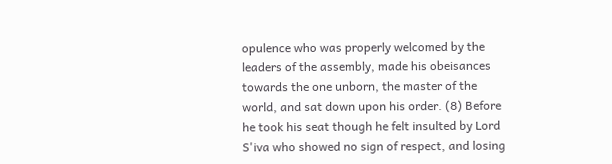opulence who was properly welcomed by the leaders of the assembly, made his obeisances towards the one unborn, the master of the world, and sat down upon his order. (8) Before he took his seat though he felt insulted by Lord S'iva who showed no sign of respect, and losing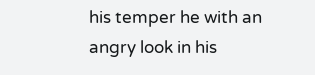his temper he with an angry look in his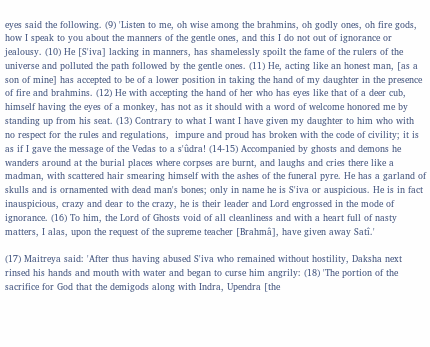eyes said the following. (9) 'Listen to me, oh wise among the brahmins, oh godly ones, oh fire gods, how I speak to you about the manners of the gentle ones, and this I do not out of ignorance or jealousy. (10) He [S'iva] lacking in manners, has shamelessly spoilt the fame of the rulers of the universe and polluted the path followed by the gentle ones. (11) He, acting like an honest man, [as a son of mine] has accepted to be of a lower position in taking the hand of my daughter in the presence of fire and brahmins. (12) He with accepting the hand of her who has eyes like that of a deer cub, himself having the eyes of a monkey, has not as it should with a word of welcome honored me by standing up from his seat. (13) Contrary to what I want I have given my daughter to him who with no respect for the rules and regulations,  impure and proud has broken with the code of civility; it is as if I gave the message of the Vedas to a s'ûdra! (14-15) Accompanied by ghosts and demons he wanders around at the burial places where corpses are burnt, and laughs and cries there like a madman, with scattered hair smearing himself with the ashes of the funeral pyre. He has a garland of skulls and is ornamented with dead man's bones; only in name he is S'iva or auspicious. He is in fact inauspicious, crazy and dear to the crazy, he is their leader and Lord engrossed in the mode of ignorance. (16) To him, the Lord of Ghosts void of all cleanliness and with a heart full of nasty matters, I alas, upon the request of the supreme teacher [Brahmâ], have given away Satî.'

(17) Maitreya said: 'After thus having abused S'iva who remained without hostility, Daksha next rinsed his hands and mouth with water and began to curse him angrily: (18) 'The portion of the sacrifice for God that the demigods along with Indra, Upendra [the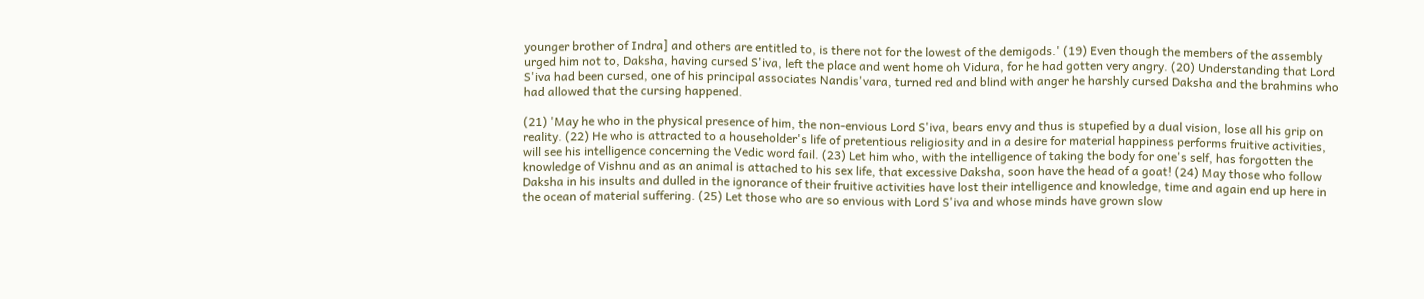younger brother of Indra] and others are entitled to, is there not for the lowest of the demigods.' (19) Even though the members of the assembly urged him not to, Daksha, having cursed S'iva, left the place and went home oh Vidura, for he had gotten very angry. (20) Understanding that Lord S'iva had been cursed, one of his principal associates Nandis'vara, turned red and blind with anger he harshly cursed Daksha and the brahmins who had allowed that the cursing happened.

(21) 'May he who in the physical presence of him, the non-envious Lord S'iva, bears envy and thus is stupefied by a dual vision, lose all his grip on reality. (22) He who is attracted to a householder's life of pretentious religiosity and in a desire for material happiness performs fruitive activities, will see his intelligence concerning the Vedic word fail. (23) Let him who, with the intelligence of taking the body for one's self, has forgotten the knowledge of Vishnu and as an animal is attached to his sex life, that excessive Daksha, soon have the head of a goat! (24) May those who follow Daksha in his insults and dulled in the ignorance of their fruitive activities have lost their intelligence and knowledge, time and again end up here in the ocean of material suffering. (25) Let those who are so envious with Lord S'iva and whose minds have grown slow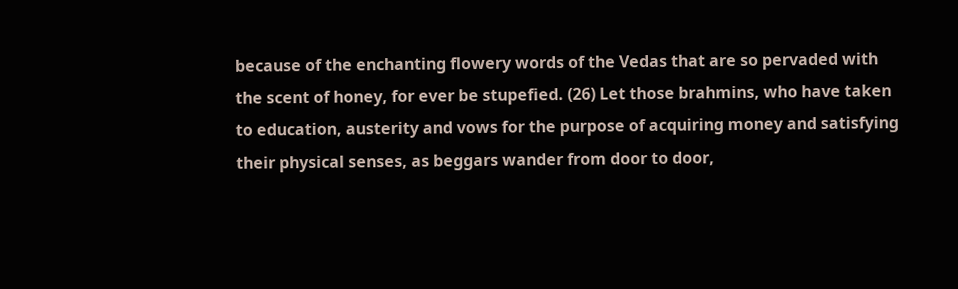because of the enchanting flowery words of the Vedas that are so pervaded with the scent of honey, for ever be stupefied. (26) Let those brahmins, who have taken to education, austerity and vows for the purpose of acquiring money and satisfying their physical senses, as beggars wander from door to door,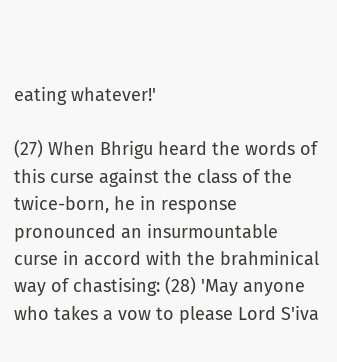eating whatever!'

(27) When Bhrigu heard the words of this curse against the class of the twice-born, he in response pronounced an insurmountable curse in accord with the brahminical way of chastising: (28) 'May anyone who takes a vow to please Lord S'iva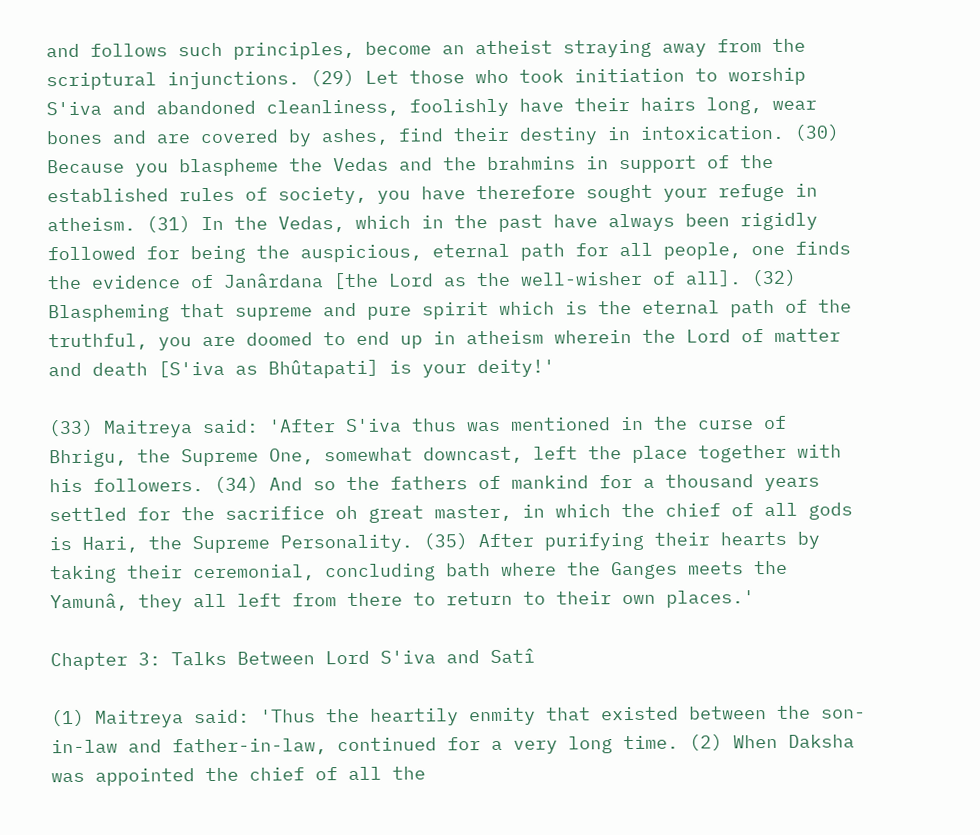and follows such principles, become an atheist straying away from the scriptural injunctions. (29) Let those who took initiation to worship S'iva and abandoned cleanliness, foolishly have their hairs long, wear bones and are covered by ashes, find their destiny in intoxication. (30) Because you blaspheme the Vedas and the brahmins in support of the established rules of society, you have therefore sought your refuge in atheism. (31) In the Vedas, which in the past have always been rigidly followed for being the auspicious, eternal path for all people, one finds the evidence of Janârdana [the Lord as the well-wisher of all]. (32) Blaspheming that supreme and pure spirit which is the eternal path of the truthful, you are doomed to end up in atheism wherein the Lord of matter and death [S'iva as Bhûtapati] is your deity!'

(33) Maitreya said: 'After S'iva thus was mentioned in the curse of Bhrigu, the Supreme One, somewhat downcast, left the place together with his followers. (34) And so the fathers of mankind for a thousand years settled for the sacrifice oh great master, in which the chief of all gods is Hari, the Supreme Personality. (35) After purifying their hearts by taking their ceremonial, concluding bath where the Ganges meets the Yamunâ, they all left from there to return to their own places.'

Chapter 3: Talks Between Lord S'iva and Satî

(1) Maitreya said: 'Thus the heartily enmity that existed between the son-in-law and father-in-law, continued for a very long time. (2) When Daksha was appointed the chief of all the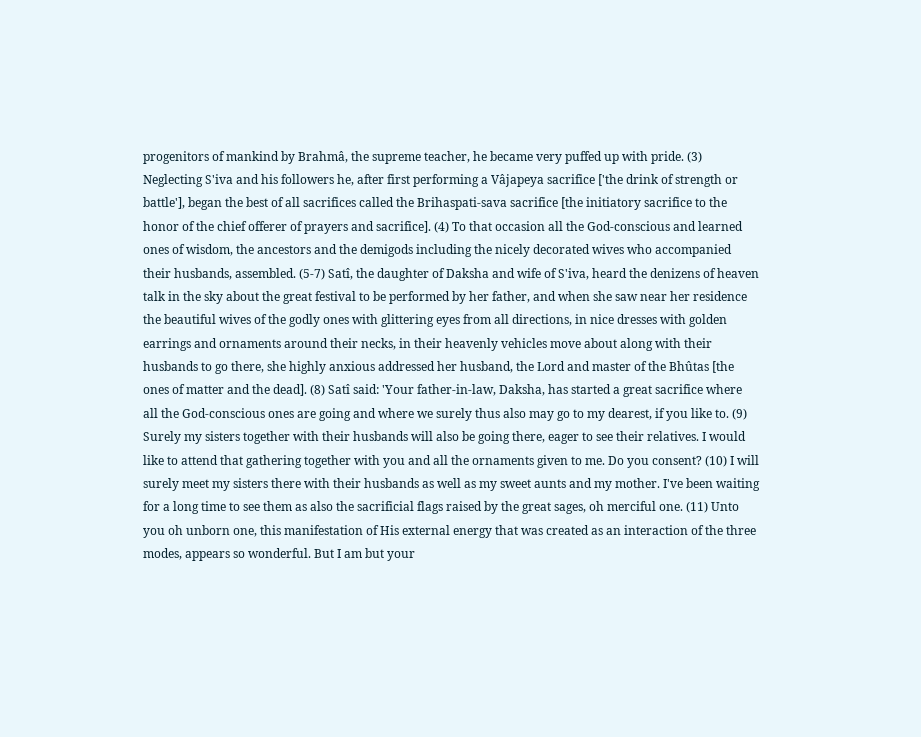progenitors of mankind by Brahmâ, the supreme teacher, he became very puffed up with pride. (3) Neglecting S'iva and his followers he, after first performing a Vâjapeya sacrifice ['the drink of strength or battle'], began the best of all sacrifices called the Brihaspati-sava sacrifice [the initiatory sacrifice to the honor of the chief offerer of prayers and sacrifice]. (4) To that occasion all the God-conscious and learned ones of wisdom, the ancestors and the demigods including the nicely decorated wives who accompanied their husbands, assembled. (5-7) Satî, the daughter of Daksha and wife of S'iva, heard the denizens of heaven talk in the sky about the great festival to be performed by her father, and when she saw near her residence the beautiful wives of the godly ones with glittering eyes from all directions, in nice dresses with golden earrings and ornaments around their necks, in their heavenly vehicles move about along with their husbands to go there, she highly anxious addressed her husband, the Lord and master of the Bhûtas [the ones of matter and the dead]. (8) Satî said: 'Your father-in-law, Daksha, has started a great sacrifice where all the God-conscious ones are going and where we surely thus also may go to my dearest, if you like to. (9) Surely my sisters together with their husbands will also be going there, eager to see their relatives. I would like to attend that gathering together with you and all the ornaments given to me. Do you consent? (10) I will surely meet my sisters there with their husbands as well as my sweet aunts and my mother. I've been waiting for a long time to see them as also the sacrificial flags raised by the great sages, oh merciful one. (11) Unto you oh unborn one, this manifestation of His external energy that was created as an interaction of the three modes, appears so wonderful. But I am but your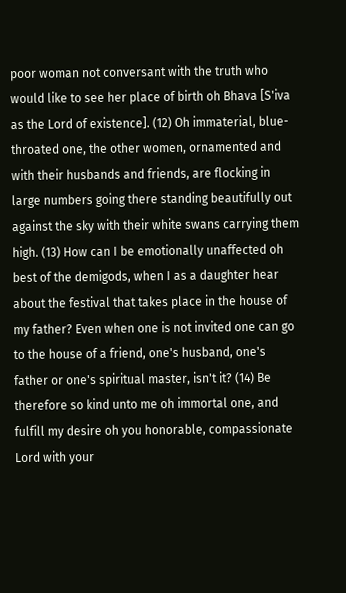poor woman not conversant with the truth who would like to see her place of birth oh Bhava [S'iva as the Lord of existence]. (12) Oh immaterial, blue-throated one, the other women, ornamented and with their husbands and friends, are flocking in large numbers going there standing beautifully out against the sky with their white swans carrying them high. (13) How can I be emotionally unaffected oh best of the demigods, when I as a daughter hear about the festival that takes place in the house of my father? Even when one is not invited one can go to the house of a friend, one's husband, one's father or one's spiritual master, isn't it? (14) Be therefore so kind unto me oh immortal one, and fulfill my desire oh you honorable, compassionate Lord with your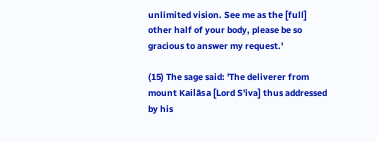unlimited vision. See me as the [full] other half of your body, please be so gracious to answer my request.'

(15) The sage said: 'The deliverer from mount Kailâsa [Lord S'iva] thus addressed by his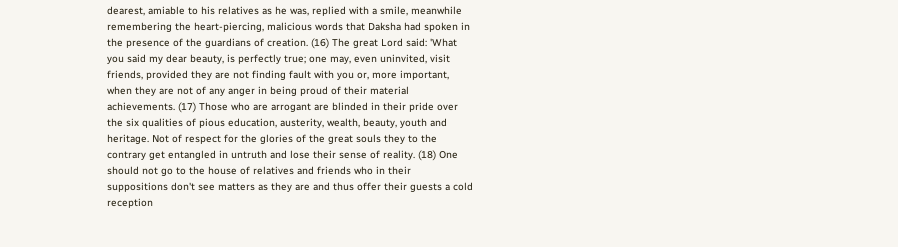dearest, amiable to his relatives as he was, replied with a smile, meanwhile remembering the heart-piercing, malicious words that Daksha had spoken in the presence of the guardians of creation. (16) The great Lord said: 'What you said my dear beauty, is perfectly true; one may, even uninvited, visit friends, provided they are not finding fault with you or, more important, when they are not of any anger in being proud of their material achievements. (17) Those who are arrogant are blinded in their pride over the six qualities of pious education, austerity, wealth, beauty, youth and heritage. Not of respect for the glories of the great souls they to the contrary get entangled in untruth and lose their sense of reality. (18) One should not go to the house of relatives and friends who in their suppositions don't see matters as they are and thus offer their guests a cold reception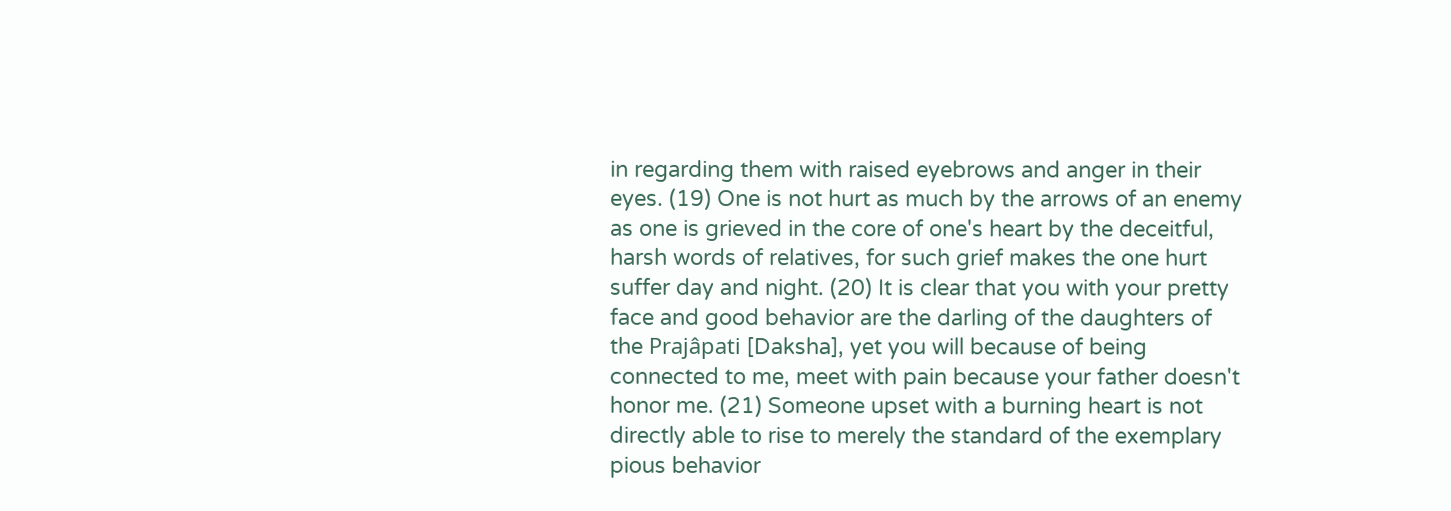in regarding them with raised eyebrows and anger in their eyes. (19) One is not hurt as much by the arrows of an enemy as one is grieved in the core of one's heart by the deceitful, harsh words of relatives, for such grief makes the one hurt suffer day and night. (20) It is clear that you with your pretty face and good behavior are the darling of the daughters of the Prajâpati [Daksha], yet you will because of being connected to me, meet with pain because your father doesn't honor me. (21) Someone upset with a burning heart is not directly able to rise to merely the standard of the exemplary pious behavior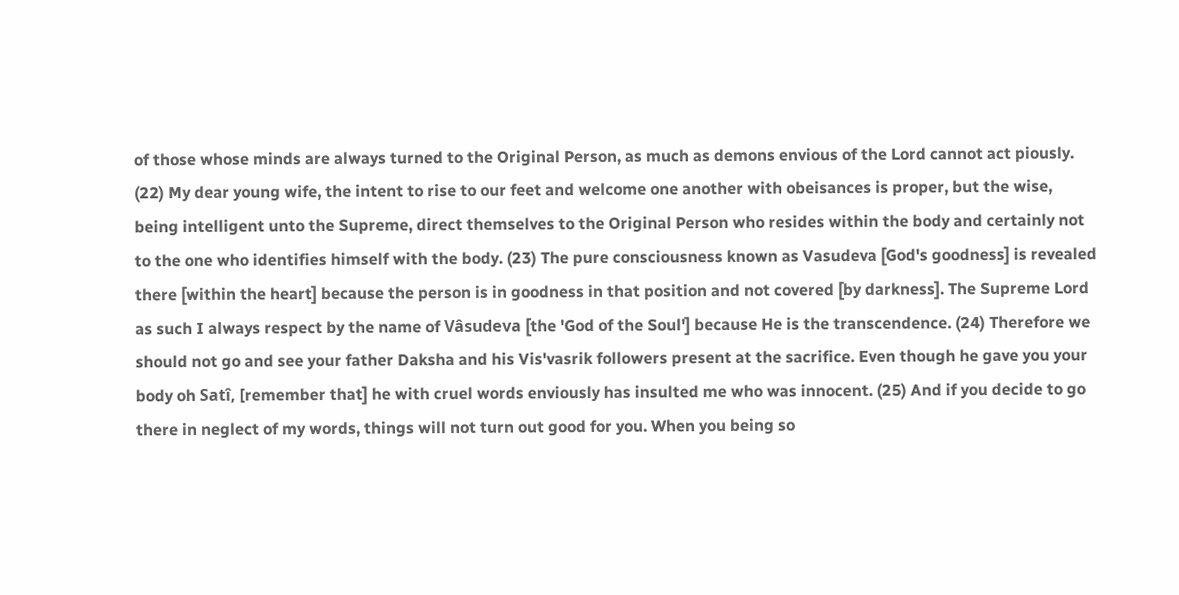of those whose minds are always turned to the Original Person, as much as demons envious of the Lord cannot act piously. (22) My dear young wife, the intent to rise to our feet and welcome one another with obeisances is proper, but the wise, being intelligent unto the Supreme, direct themselves to the Original Person who resides within the body and certainly not to the one who identifies himself with the body. (23) The pure consciousness known as Vasudeva [God's goodness] is revealed there [within the heart] because the person is in goodness in that position and not covered [by darkness]. The Supreme Lord as such I always respect by the name of Vâsudeva [the 'God of the Soul'] because He is the transcendence. (24) Therefore we should not go and see your father Daksha and his Vis'vasrik followers present at the sacrifice. Even though he gave you your body oh Satî, [remember that] he with cruel words enviously has insulted me who was innocent. (25) And if you decide to go there in neglect of my words, things will not turn out good for you. When you being so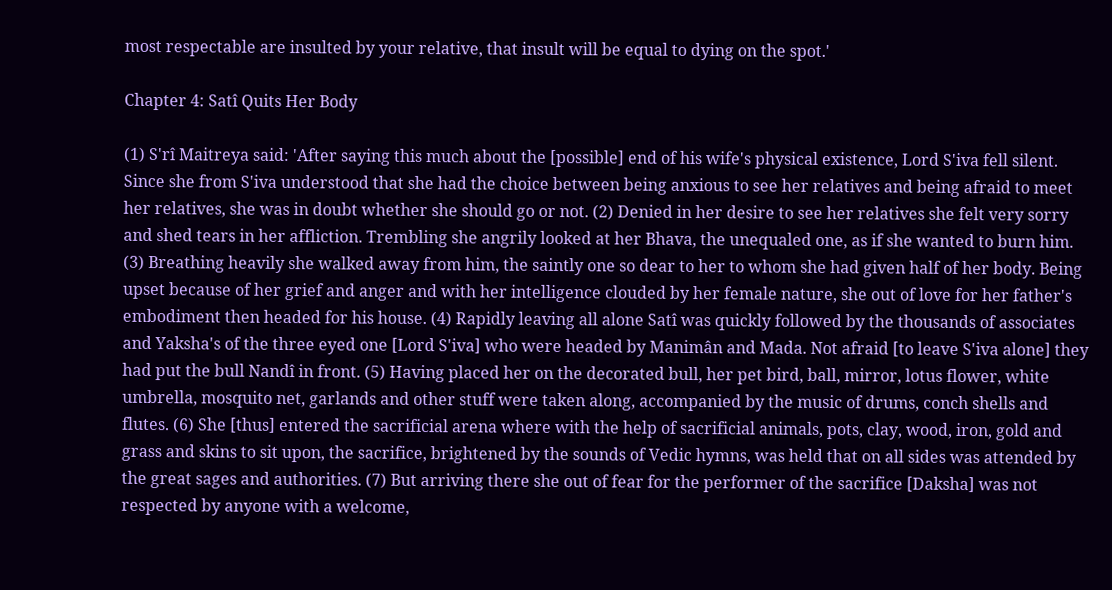most respectable are insulted by your relative, that insult will be equal to dying on the spot.'

Chapter 4: Satî Quits Her Body

(1) S'rî Maitreya said: 'After saying this much about the [possible] end of his wife's physical existence, Lord S'iva fell silent. Since she from S'iva understood that she had the choice between being anxious to see her relatives and being afraid to meet her relatives, she was in doubt whether she should go or not. (2) Denied in her desire to see her relatives she felt very sorry and shed tears in her affliction. Trembling she angrily looked at her Bhava, the unequaled one, as if she wanted to burn him. (3) Breathing heavily she walked away from him, the saintly one so dear to her to whom she had given half of her body. Being upset because of her grief and anger and with her intelligence clouded by her female nature, she out of love for her father's embodiment then headed for his house. (4) Rapidly leaving all alone Satî was quickly followed by the thousands of associates and Yaksha's of the three eyed one [Lord S'iva] who were headed by Manimân and Mada. Not afraid [to leave S'iva alone] they had put the bull Nandî in front. (5) Having placed her on the decorated bull, her pet bird, ball, mirror, lotus flower, white umbrella, mosquito net, garlands and other stuff were taken along, accompanied by the music of drums, conch shells and flutes. (6) She [thus] entered the sacrificial arena where with the help of sacrificial animals, pots, clay, wood, iron, gold and grass and skins to sit upon, the sacrifice, brightened by the sounds of Vedic hymns, was held that on all sides was attended by the great sages and authorities. (7) But arriving there she out of fear for the performer of the sacrifice [Daksha] was not respected by anyone with a welcome,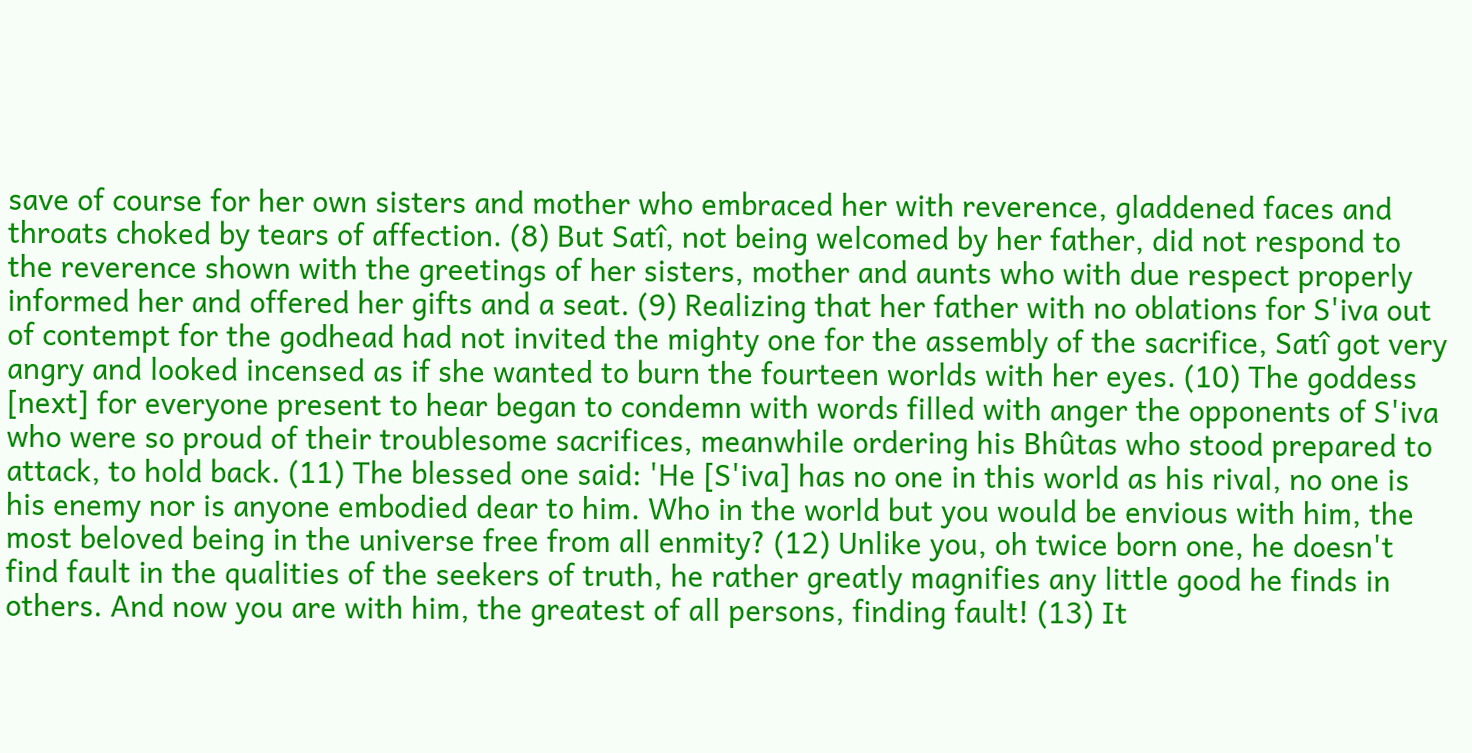save of course for her own sisters and mother who embraced her with reverence, gladdened faces and throats choked by tears of affection. (8) But Satî, not being welcomed by her father, did not respond to the reverence shown with the greetings of her sisters, mother and aunts who with due respect properly informed her and offered her gifts and a seat. (9) Realizing that her father with no oblations for S'iva out of contempt for the godhead had not invited the mighty one for the assembly of the sacrifice, Satî got very angry and looked incensed as if she wanted to burn the fourteen worlds with her eyes. (10) The goddess [next] for everyone present to hear began to condemn with words filled with anger the opponents of S'iva who were so proud of their troublesome sacrifices, meanwhile ordering his Bhûtas who stood prepared to attack, to hold back. (11) The blessed one said: 'He [S'iva] has no one in this world as his rival, no one is his enemy nor is anyone embodied dear to him. Who in the world but you would be envious with him, the most beloved being in the universe free from all enmity? (12) Unlike you, oh twice born one, he doesn't find fault in the qualities of the seekers of truth, he rather greatly magnifies any little good he finds in others. And now you are with him, the greatest of all persons, finding fault! (13) It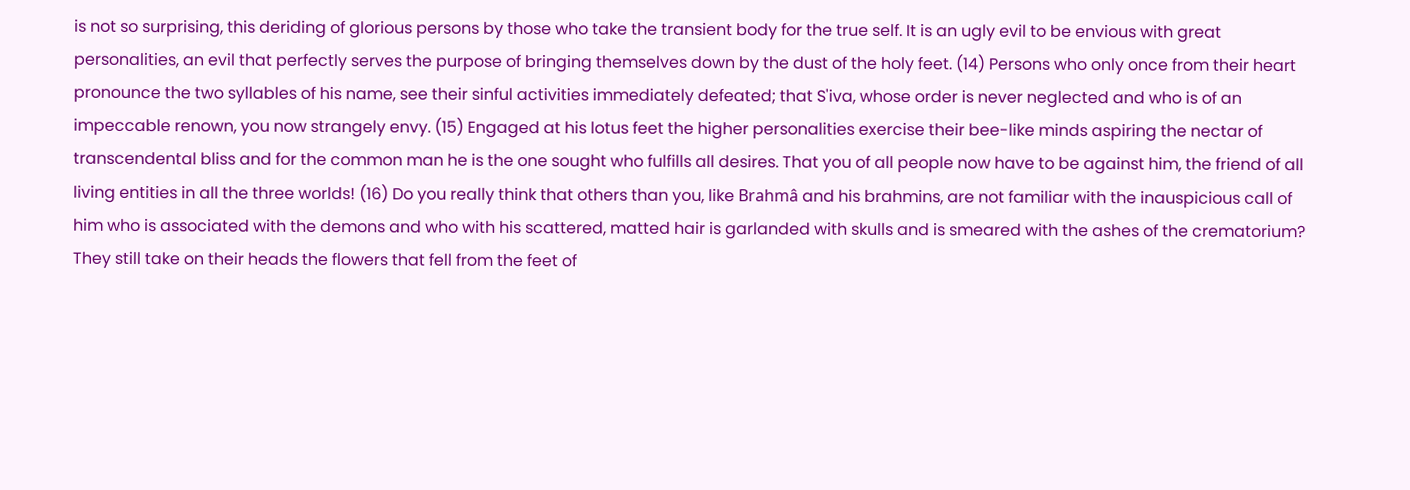is not so surprising, this deriding of glorious persons by those who take the transient body for the true self. It is an ugly evil to be envious with great personalities, an evil that perfectly serves the purpose of bringing themselves down by the dust of the holy feet. (14) Persons who only once from their heart pronounce the two syllables of his name, see their sinful activities immediately defeated; that S'iva, whose order is never neglected and who is of an impeccable renown, you now strangely envy. (15) Engaged at his lotus feet the higher personalities exercise their bee-like minds aspiring the nectar of transcendental bliss and for the common man he is the one sought who fulfills all desires. That you of all people now have to be against him, the friend of all living entities in all the three worlds! (16) Do you really think that others than you, like Brahmâ and his brahmins, are not familiar with the inauspicious call of him who is associated with the demons and who with his scattered, matted hair is garlanded with skulls and is smeared with the ashes of the crematorium? They still take on their heads the flowers that fell from the feet of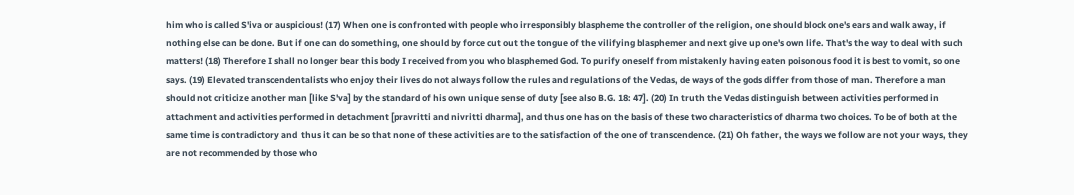him who is called S'iva or auspicious! (17) When one is confronted with people who irresponsibly blaspheme the controller of the religion, one should block one's ears and walk away, if nothing else can be done. But if one can do something, one should by force cut out the tongue of the vilifying blasphemer and next give up one's own life. That's the way to deal with such matters! (18) Therefore I shall no longer bear this body I received from you who blasphemed God. To purify oneself from mistakenly having eaten poisonous food it is best to vomit, so one says. (19) Elevated transcendentalists who enjoy their lives do not always follow the rules and regulations of the Vedas, de ways of the gods differ from those of man. Therefore a man  should not criticize another man [like S'va] by the standard of his own unique sense of duty [see also B.G. 18: 47]. (20) In truth the Vedas distinguish between activities performed in attachment and activities performed in detachment [pravritti and nivritti dharma], and thus one has on the basis of these two characteristics of dharma two choices. To be of both at the same time is contradictory and  thus it can be so that none of these activities are to the satisfaction of the one of transcendence. (21) Oh father, the ways we follow are not your ways, they are not recommended by those who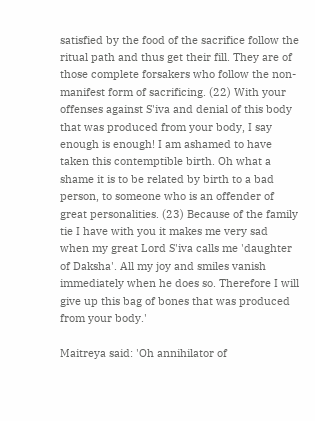satisfied by the food of the sacrifice follow the ritual path and thus get their fill. They are of those complete forsakers who follow the non-manifest form of sacrificing. (22) With your offenses against S'iva and denial of this body that was produced from your body, I say enough is enough! I am ashamed to have taken this contemptible birth. Oh what a shame it is to be related by birth to a bad person, to someone who is an offender of great personalities. (23) Because of the family tie I have with you it makes me very sad when my great Lord S'iva calls me 'daughter of Daksha'. All my joy and smiles vanish immediately when he does so. Therefore I will give up this bag of bones that was produced from your body.'

Maitreya said: 'Oh annihilator of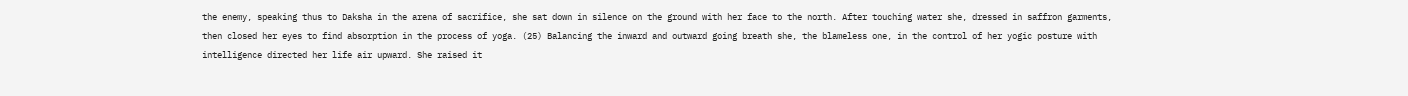the enemy, speaking thus to Daksha in the arena of sacrifice, she sat down in silence on the ground with her face to the north. After touching water she, dressed in saffron garments, then closed her eyes to find absorption in the process of yoga. (25) Balancing the inward and outward going breath she, the blameless one, in the control of her yogic posture with intelligence directed her life air upward. She raised it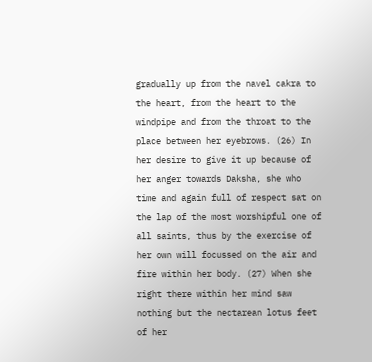gradually up from the navel cakra to the heart, from the heart to the windpipe and from the throat to the place between her eyebrows. (26) In her desire to give it up because of her anger towards Daksha, she who time and again full of respect sat on the lap of the most worshipful one of all saints, thus by the exercise of her own will focussed on the air and fire within her body. (27) When she right there within her mind saw nothing but the nectarean lotus feet of her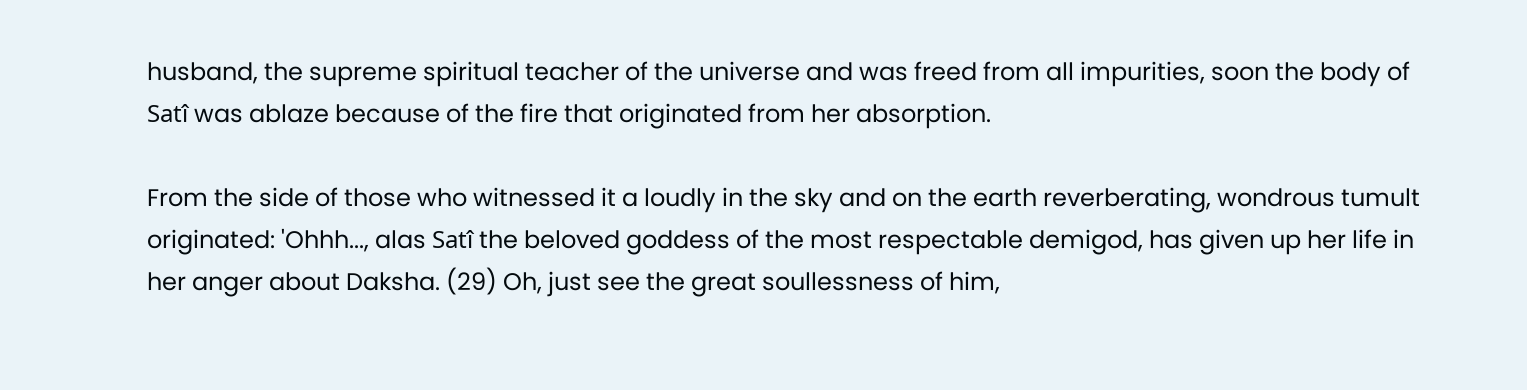husband, the supreme spiritual teacher of the universe and was freed from all impurities, soon the body of Satî was ablaze because of the fire that originated from her absorption.

From the side of those who witnessed it a loudly in the sky and on the earth reverberating, wondrous tumult originated: 'Ohhh..., alas Satî the beloved goddess of the most respectable demigod, has given up her life in her anger about Daksha. (29) Oh, just see the great soullessness of him,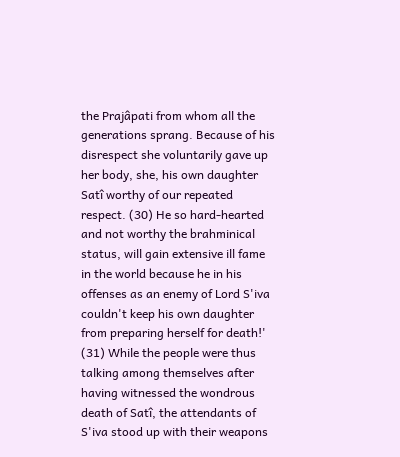the Prajâpati from whom all the generations sprang. Because of his disrespect she voluntarily gave up her body, she, his own daughter Satî worthy of our repeated respect. (30) He so hard-hearted and not worthy the brahminical status, will gain extensive ill fame in the world because he in his offenses as an enemy of Lord S'iva couldn't keep his own daughter from preparing herself for death!' (31) While the people were thus talking among themselves after having witnessed the wondrous death of Satî, the attendants of S'iva stood up with their weapons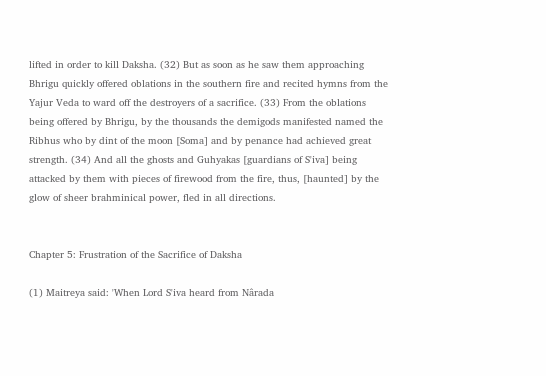lifted in order to kill Daksha. (32) But as soon as he saw them approaching Bhrigu quickly offered oblations in the southern fire and recited hymns from the Yajur Veda to ward off the destroyers of a sacrifice. (33) From the oblations being offered by Bhrigu, by the thousands the demigods manifested named the Ribhus who by dint of the moon [Soma] and by penance had achieved great strength. (34) And all the ghosts and Guhyakas [guardians of S'iva] being attacked by them with pieces of firewood from the fire, thus, [haunted] by the glow of sheer brahminical power, fled in all directions.


Chapter 5: Frustration of the Sacrifice of Daksha

(1) Maitreya said: 'When Lord S'iva heard from Nârada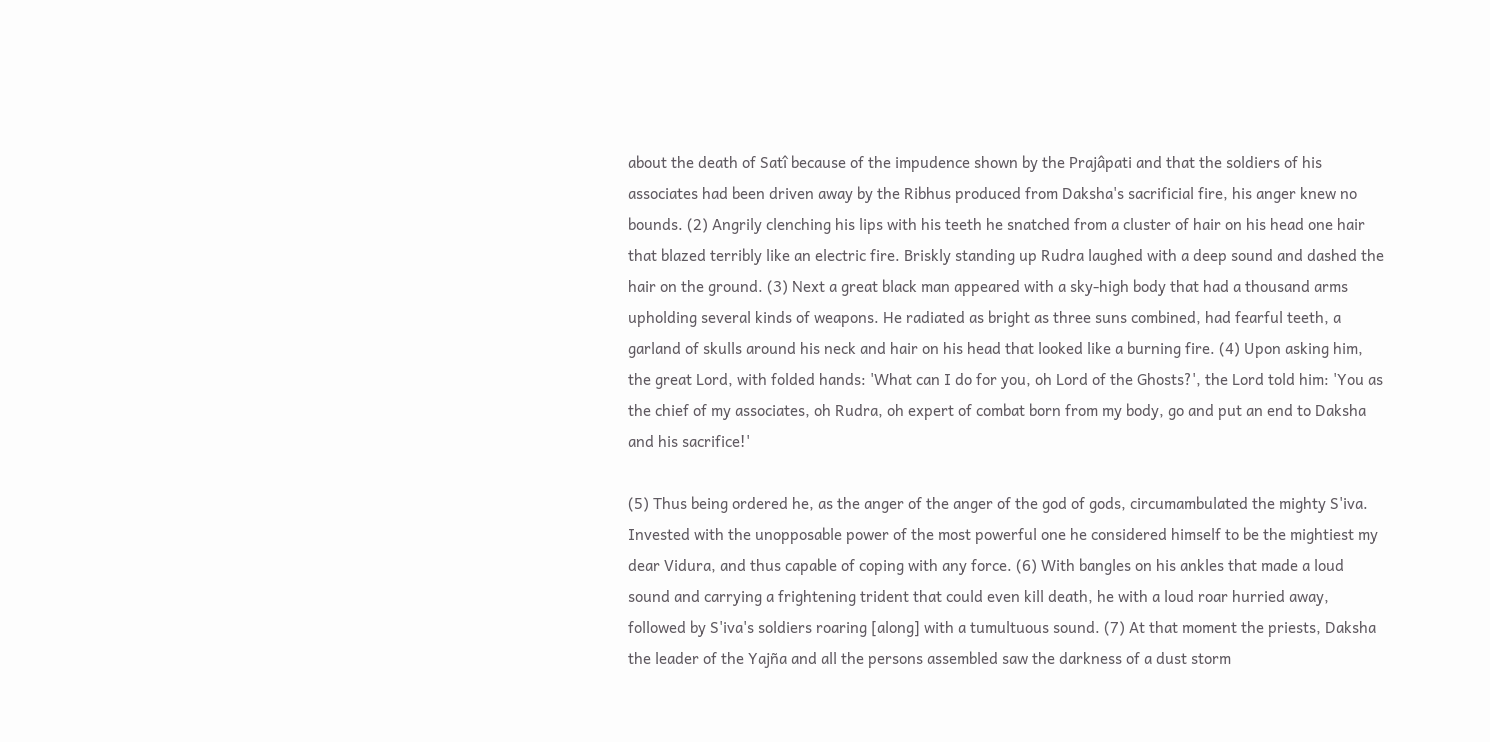about the death of Satî because of the impudence shown by the Prajâpati and that the soldiers of his associates had been driven away by the Ribhus produced from Daksha's sacrificial fire, his anger knew no bounds. (2) Angrily clenching his lips with his teeth he snatched from a cluster of hair on his head one hair that blazed terribly like an electric fire. Briskly standing up Rudra laughed with a deep sound and dashed the hair on the ground. (3) Next a great black man appeared with a sky-high body that had a thousand arms upholding several kinds of weapons. He radiated as bright as three suns combined, had fearful teeth, a garland of skulls around his neck and hair on his head that looked like a burning fire. (4) Upon asking him, the great Lord, with folded hands: 'What can I do for you, oh Lord of the Ghosts?', the Lord told him: 'You as the chief of my associates, oh Rudra, oh expert of combat born from my body, go and put an end to Daksha and his sacrifice!'

(5) Thus being ordered he, as the anger of the anger of the god of gods, circumambulated the mighty S'iva. Invested with the unopposable power of the most powerful one he considered himself to be the mightiest my dear Vidura, and thus capable of coping with any force. (6) With bangles on his ankles that made a loud sound and carrying a frightening trident that could even kill death, he with a loud roar hurried away, followed by S'iva's soldiers roaring [along] with a tumultuous sound. (7) At that moment the priests, Daksha the leader of the Yajña and all the persons assembled saw the darkness of a dust storm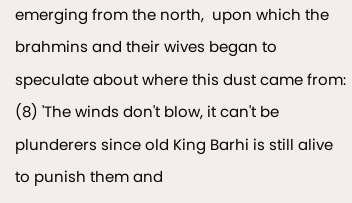emerging from the north,  upon which the brahmins and their wives began to speculate about where this dust came from: (8) 'The winds don't blow, it can't be plunderers since old King Barhi is still alive to punish them and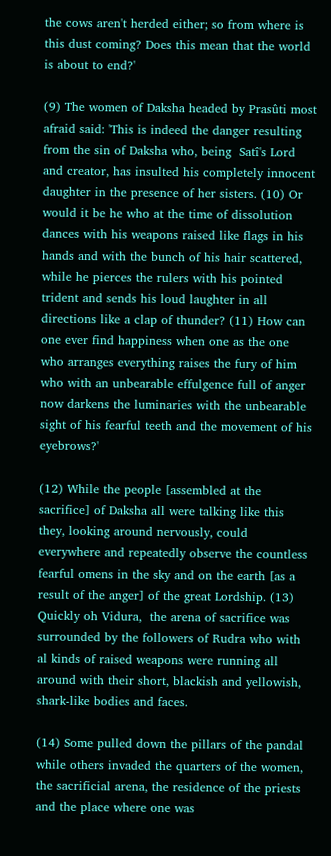the cows aren't herded either; so from where is this dust coming? Does this mean that the world is about to end?'

(9) The women of Daksha headed by Prasûti most afraid said: 'This is indeed the danger resulting from the sin of Daksha who, being  Satî's Lord and creator, has insulted his completely innocent daughter in the presence of her sisters. (10) Or would it be he who at the time of dissolution dances with his weapons raised like flags in his hands and with the bunch of his hair scattered, while he pierces the rulers with his pointed trident and sends his loud laughter in all directions like a clap of thunder? (11) How can one ever find happiness when one as the one who arranges everything raises the fury of him who with an unbearable effulgence full of anger now darkens the luminaries with the unbearable sight of his fearful teeth and the movement of his eyebrows?'

(12) While the people [assembled at the sacrifice] of Daksha all were talking like this they, looking around nervously, could everywhere and repeatedly observe the countless fearful omens in the sky and on the earth [as a result of the anger] of the great Lordship. (13) Quickly oh Vidura,  the arena of sacrifice was surrounded by the followers of Rudra who with al kinds of raised weapons were running all around with their short, blackish and yellowish, shark-like bodies and faces.

(14) Some pulled down the pillars of the pandal while others invaded the quarters of the women, the sacrificial arena, the residence of the priests and the place where one was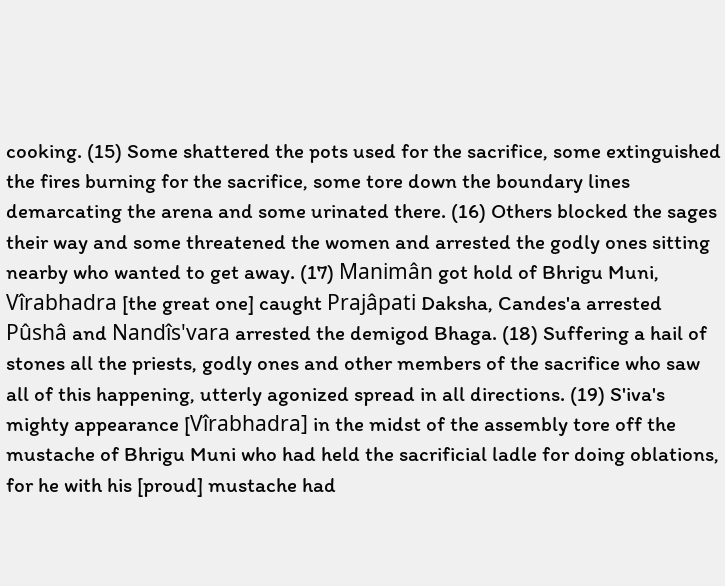cooking. (15) Some shattered the pots used for the sacrifice, some extinguished the fires burning for the sacrifice, some tore down the boundary lines demarcating the arena and some urinated there. (16) Others blocked the sages their way and some threatened the women and arrested the godly ones sitting nearby who wanted to get away. (17) Manimân got hold of Bhrigu Muni, Vîrabhadra [the great one] caught Prajâpati Daksha, Candes'a arrested Pûshâ and Nandîs'vara arrested the demigod Bhaga. (18) Suffering a hail of stones all the priests, godly ones and other members of the sacrifice who saw all of this happening, utterly agonized spread in all directions. (19) S'iva's mighty appearance [Vîrabhadra] in the midst of the assembly tore off the mustache of Bhrigu Muni who had held the sacrificial ladle for doing oblations, for he with his [proud] mustache had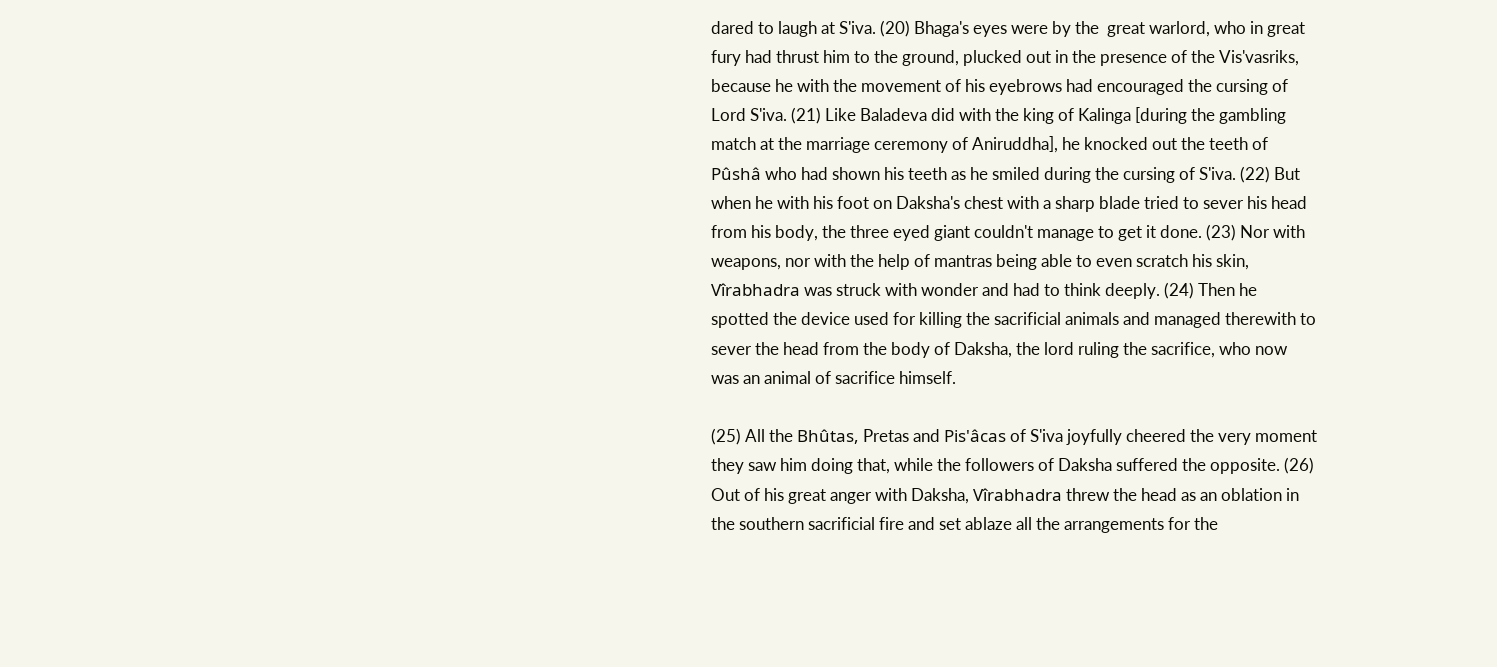dared to laugh at S'iva. (20) Bhaga's eyes were by the  great warlord, who in great fury had thrust him to the ground, plucked out in the presence of the Vis'vasriks, because he with the movement of his eyebrows had encouraged the cursing of Lord S'iva. (21) Like Baladeva did with the king of Kalinga [during the gambling match at the marriage ceremony of Aniruddha], he knocked out the teeth of Pûshâ who had shown his teeth as he smiled during the cursing of S'iva. (22) But when he with his foot on Daksha's chest with a sharp blade tried to sever his head from his body, the three eyed giant couldn't manage to get it done. (23) Nor with weapons, nor with the help of mantras being able to even scratch his skin, Vîrabhadra was struck with wonder and had to think deeply. (24) Then he spotted the device used for killing the sacrificial animals and managed therewith to sever the head from the body of Daksha, the lord ruling the sacrifice, who now was an animal of sacrifice himself.

(25) All the Bhûtas, Pretas and Pis'âcas of S'iva joyfully cheered the very moment they saw him doing that, while the followers of Daksha suffered the opposite. (26) Out of his great anger with Daksha, Vîrabhadra threw the head as an oblation in the southern sacrificial fire and set ablaze all the arrangements for the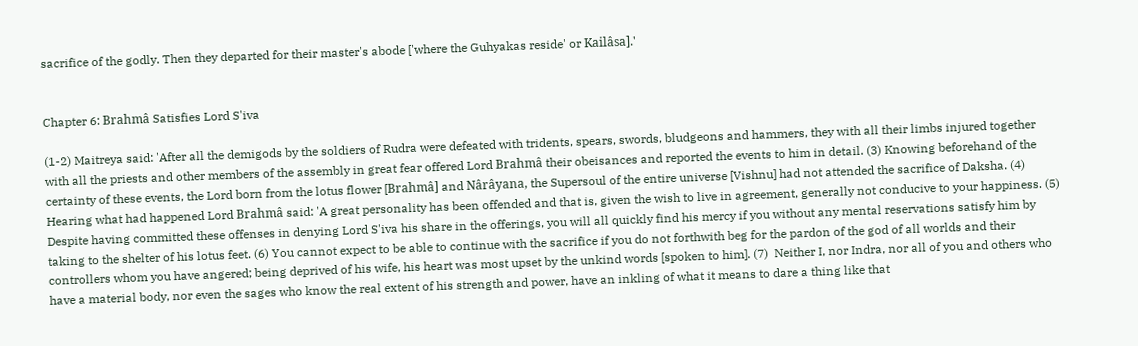sacrifice of the godly. Then they departed for their master's abode ['where the Guhyakas reside' or Kailâsa].'


Chapter 6: Brahmâ Satisfies Lord S'iva

(1-2) Maitreya said: 'After all the demigods by the soldiers of Rudra were defeated with tridents, spears, swords, bludgeons and hammers, they with all their limbs injured together with all the priests and other members of the assembly in great fear offered Lord Brahmâ their obeisances and reported the events to him in detail. (3) Knowing beforehand of the certainty of these events, the Lord born from the lotus flower [Brahmâ] and Nârâyana, the Supersoul of the entire universe [Vishnu] had not attended the sacrifice of Daksha. (4) Hearing what had happened Lord Brahmâ said: 'A great personality has been offended and that is, given the wish to live in agreement, generally not conducive to your happiness. (5) Despite having committed these offenses in denying Lord S'iva his share in the offerings, you will all quickly find his mercy if you without any mental reservations satisfy him by taking to the shelter of his lotus feet. (6) You cannot expect to be able to continue with the sacrifice if you do not forthwith beg for the pardon of the god of all worlds and their controllers whom you have angered; being deprived of his wife, his heart was most upset by the unkind words [spoken to him]. (7)  Neither I, nor Indra, nor all of you and others who have a material body, nor even the sages who know the real extent of his strength and power, have an inkling of what it means to dare a thing like that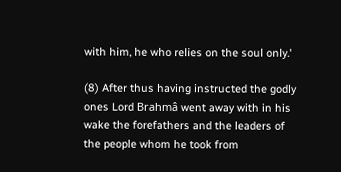with him, he who relies on the soul only.'

(8) After thus having instructed the godly ones Lord Brahmâ went away with in his wake the forefathers and the leaders of the people whom he took from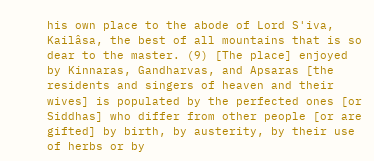his own place to the abode of Lord S'iva, Kailâsa, the best of all mountains that is so dear to the master. (9) [The place] enjoyed by Kinnaras, Gandharvas, and Apsaras [the residents and singers of heaven and their wives] is populated by the perfected ones [or Siddhas] who differ from other people [or are gifted] by birth, by austerity, by their use of herbs or by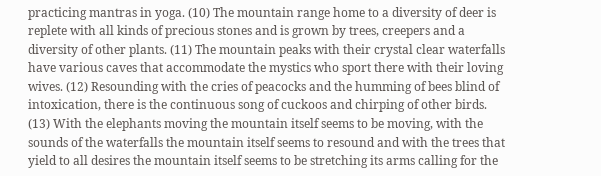practicing mantras in yoga. (10) The mountain range home to a diversity of deer is replete with all kinds of precious stones and is grown by trees, creepers and a diversity of other plants. (11) The mountain peaks with their crystal clear waterfalls have various caves that accommodate the mystics who sport there with their loving wives. (12) Resounding with the cries of peacocks and the humming of bees blind of intoxication, there is the continuous song of cuckoos and chirping of other birds. (13) With the elephants moving the mountain itself seems to be moving, with the sounds of the waterfalls the mountain itself seems to resound and with the trees that yield to all desires the mountain itself seems to be stretching its arms calling for the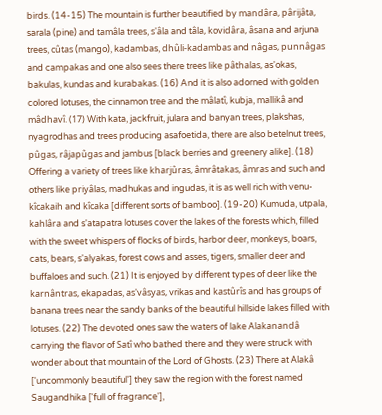birds. (14-15) The mountain is further beautified by mandâra, pârijâta, sarala (pine) and tamâla trees, s'âla and tâla, kovidâra, âsana and arjuna trees, cûtas (mango), kadambas, dhûli-kadambas and nâgas, punnâgas and campakas and one also sees there trees like pâthalas, as'okas, bakulas, kundas and kurabakas. (16) And it is also adorned with golden colored lotuses, the cinnamon tree and the mâlatî, kubja, mallikâ and mâdhavî. (17) With kata, jackfruit, julara and banyan trees, plakshas, nyagrodhas and trees producing asafoetida, there are also betelnut trees, pûgas, râjapûgas and jambus [black berries and greenery alike]. (18) Offering a variety of trees like kharjûras, âmrâtakas, âmras and such and others like priyâlas, madhukas and ingudas, it is as well rich with venu-kîcakaih and kîcaka [different sorts of bamboo]. (19-20) Kumuda, utpala, kahlâra and s'atapatra lotuses cover the lakes of the forests which, filled with the sweet whispers of flocks of birds, harbor deer, monkeys, boars, cats, bears, s'alyakas, forest cows and asses, tigers, smaller deer and buffaloes and such. (21) It is enjoyed by different types of deer like the karnântras, ekapadas, as'vâsyas, vrikas and kastûrîs and has groups of banana trees near the sandy banks of the beautiful hillside lakes filled with lotuses. (22) The devoted ones saw the waters of lake Alakanandâ carrying the flavor of Satî who bathed there and they were struck with wonder about that mountain of the Lord of Ghosts. (23) There at Alakâ ['uncommonly beautiful'] they saw the region with the forest named Saugandhika ['full of fragrance'],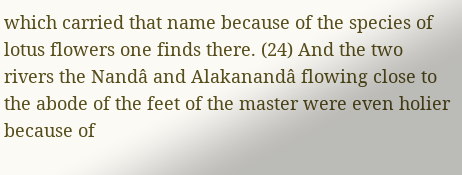which carried that name because of the species of lotus flowers one finds there. (24) And the two rivers the Nandâ and Alakanandâ flowing close to the abode of the feet of the master were even holier because of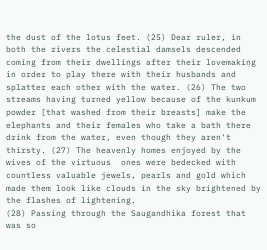the dust of the lotus feet. (25) Dear ruler, in both the rivers the celestial damsels descended coming from their dwellings after their lovemaking in order to play there with their husbands and splatter each other with the water. (26) The two streams having turned yellow because of the kunkum powder [that washed from their breasts] make the elephants and their females who take a bath there drink from the water, even though they aren't thirsty. (27) The heavenly homes enjoyed by the wives of the virtuous  ones were bedecked with countless valuable jewels, pearls and gold which made them look like clouds in the sky brightened by the flashes of lightening.
(28) Passing through the Saugandhika forest that was so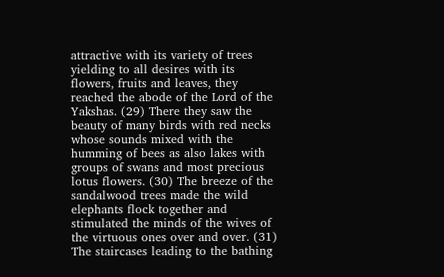attractive with its variety of trees yielding to all desires with its flowers, fruits and leaves, they reached the abode of the Lord of the Yakshas. (29) There they saw the beauty of many birds with red necks whose sounds mixed with the humming of bees as also lakes with groups of swans and most precious lotus flowers. (30) The breeze of the sandalwood trees made the wild elephants flock together and stimulated the minds of the wives of the virtuous ones over and over. (31) The staircases leading to the bathing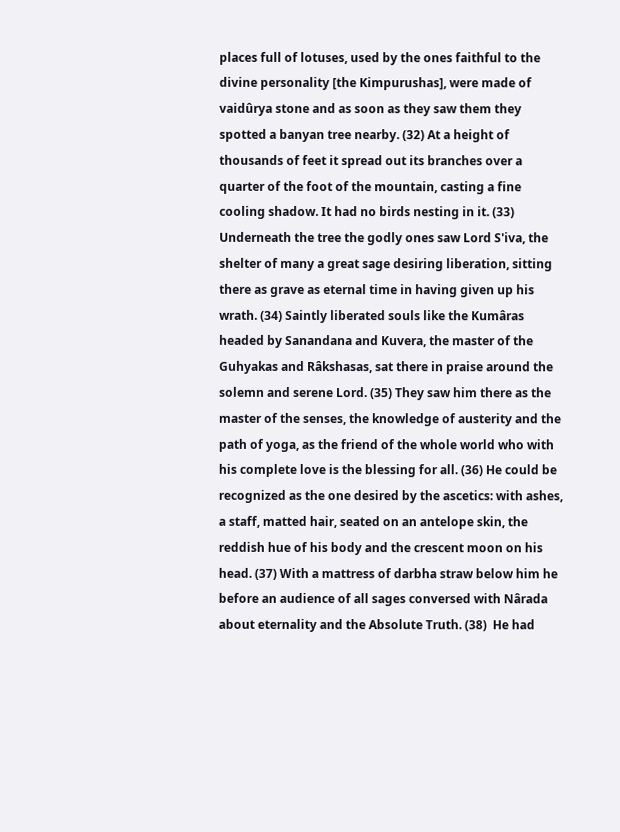places full of lotuses, used by the ones faithful to the divine personality [the Kimpurushas], were made of vaidûrya stone and as soon as they saw them they spotted a banyan tree nearby. (32) At a height of thousands of feet it spread out its branches over a quarter of the foot of the mountain, casting a fine cooling shadow. It had no birds nesting in it. (33) Underneath the tree the godly ones saw Lord S'iva, the shelter of many a great sage desiring liberation, sitting there as grave as eternal time in having given up his wrath. (34) Saintly liberated souls like the Kumâras headed by Sanandana and Kuvera, the master of the Guhyakas and Râkshasas, sat there in praise around the solemn and serene Lord. (35) They saw him there as the master of the senses, the knowledge of austerity and the path of yoga, as the friend of the whole world who with his complete love is the blessing for all. (36) He could be recognized as the one desired by the ascetics: with ashes, a staff, matted hair, seated on an antelope skin, the reddish hue of his body and the crescent moon on his head. (37) With a mattress of darbha straw below him he before an audience of all sages conversed with Nârada about eternality and the Absolute Truth. (38)  He had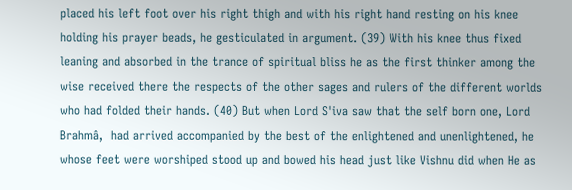placed his left foot over his right thigh and with his right hand resting on his knee holding his prayer beads, he gesticulated in argument. (39) With his knee thus fixed leaning and absorbed in the trance of spiritual bliss he as the first thinker among the wise received there the respects of the other sages and rulers of the different worlds who had folded their hands. (40) But when Lord S'iva saw that the self born one, Lord Brahmâ,  had arrived accompanied by the best of the enlightened and unenlightened, he whose feet were worshiped stood up and bowed his head just like Vishnu did when He as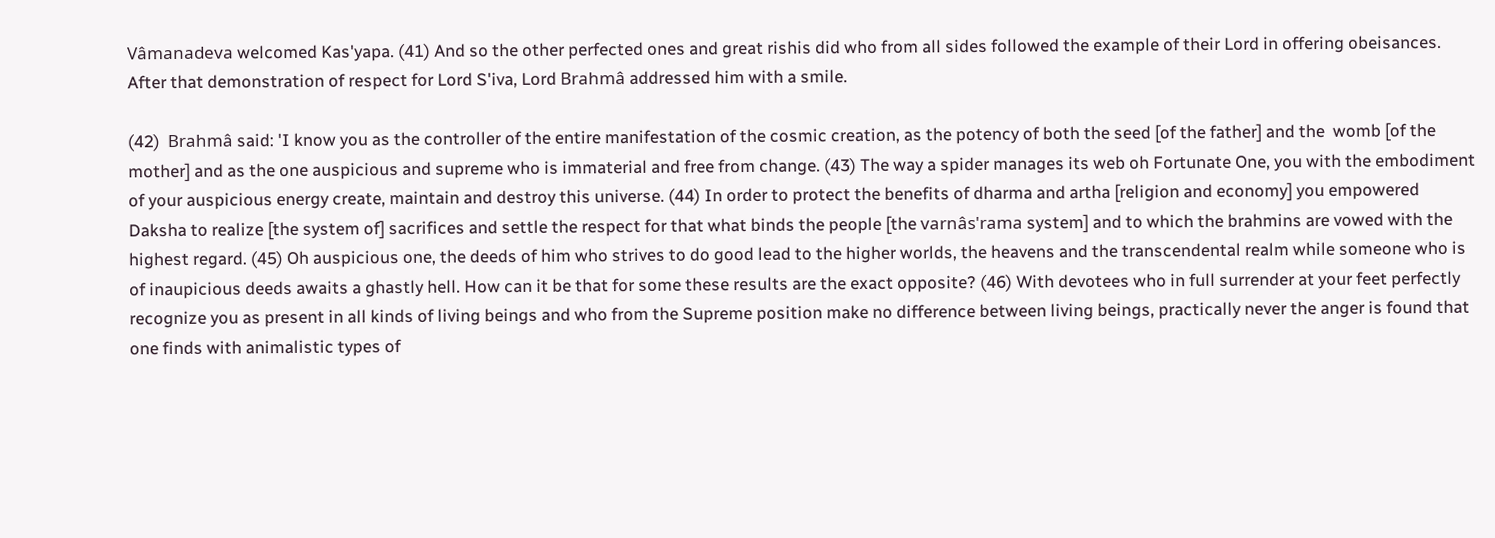Vâmanadeva welcomed Kas'yapa. (41) And so the other perfected ones and great rishis did who from all sides followed the example of their Lord in offering obeisances. After that demonstration of respect for Lord S'iva, Lord Brahmâ addressed him with a smile.

(42)  Brahmâ said: 'I know you as the controller of the entire manifestation of the cosmic creation, as the potency of both the seed [of the father] and the  womb [of the mother] and as the one auspicious and supreme who is immaterial and free from change. (43) The way a spider manages its web oh Fortunate One, you with the embodiment of your auspicious energy create, maintain and destroy this universe. (44) In order to protect the benefits of dharma and artha [religion and economy] you empowered Daksha to realize [the system of] sacrifices and settle the respect for that what binds the people [the varnâs'rama system] and to which the brahmins are vowed with the highest regard. (45) Oh auspicious one, the deeds of him who strives to do good lead to the higher worlds, the heavens and the transcendental realm while someone who is of inaupicious deeds awaits a ghastly hell. How can it be that for some these results are the exact opposite? (46) With devotees who in full surrender at your feet perfectly recognize you as present in all kinds of living beings and who from the Supreme position make no difference between living beings, practically never the anger is found that one finds with animalistic types of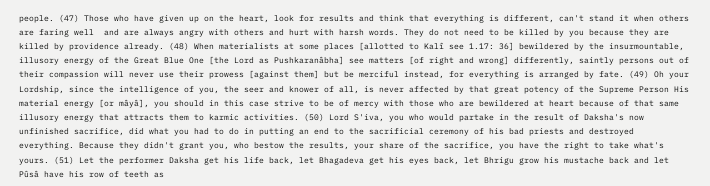people. (47) Those who have given up on the heart, look for results and think that everything is different, can't stand it when others are faring well  and are always angry with others and hurt with harsh words. They do not need to be killed by you because they are killed by providence already. (48) When materialists at some places [allotted to Kalî see 1.17: 36] bewildered by the insurmountable, illusory energy of the Great Blue One [the Lord as Pushkaranâbha] see matters [of right and wrong] differently, saintly persons out of their compassion will never use their prowess [against them] but be merciful instead, for everything is arranged by fate. (49) Oh your Lordship, since the intelligence of you, the seer and knower of all, is never affected by that great potency of the Supreme Person His material energy [or mâyâ], you should in this case strive to be of mercy with those who are bewildered at heart because of that same illusory energy that attracts them to karmic activities. (50) Lord S'iva, you who would partake in the result of Daksha's now unfinished sacrifice, did what you had to do in putting an end to the sacrificial ceremony of his bad priests and destroyed everything. Because they didn't grant you, who bestow the results, your share of the sacrifice, you have the right to take what's yours. (51) Let the performer Daksha get his life back, let Bhagadeva get his eyes back, let Bhrigu grow his mustache back and let Pûsâ have his row of teeth as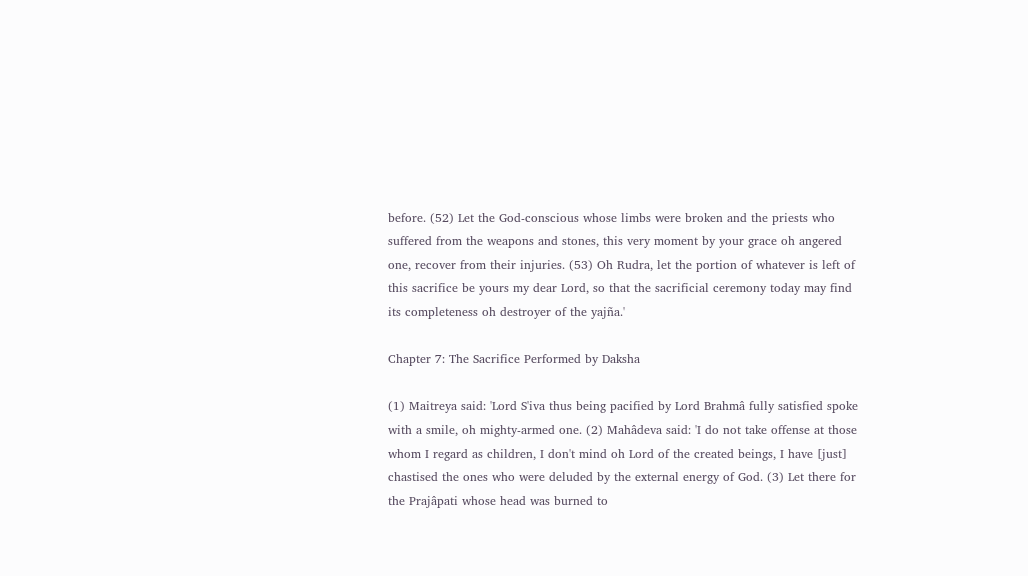before. (52) Let the God-conscious whose limbs were broken and the priests who suffered from the weapons and stones, this very moment by your grace oh angered one, recover from their injuries. (53) Oh Rudra, let the portion of whatever is left of this sacrifice be yours my dear Lord, so that the sacrificial ceremony today may find its completeness oh destroyer of the yajña.'

Chapter 7: The Sacrifice Performed by Daksha

(1) Maitreya said: 'Lord S'iva thus being pacified by Lord Brahmâ fully satisfied spoke with a smile, oh mighty-armed one. (2) Mahâdeva said: 'I do not take offense at those whom I regard as children, I don't mind oh Lord of the created beings, I have [just] chastised the ones who were deluded by the external energy of God. (3) Let there for the Prajâpati whose head was burned to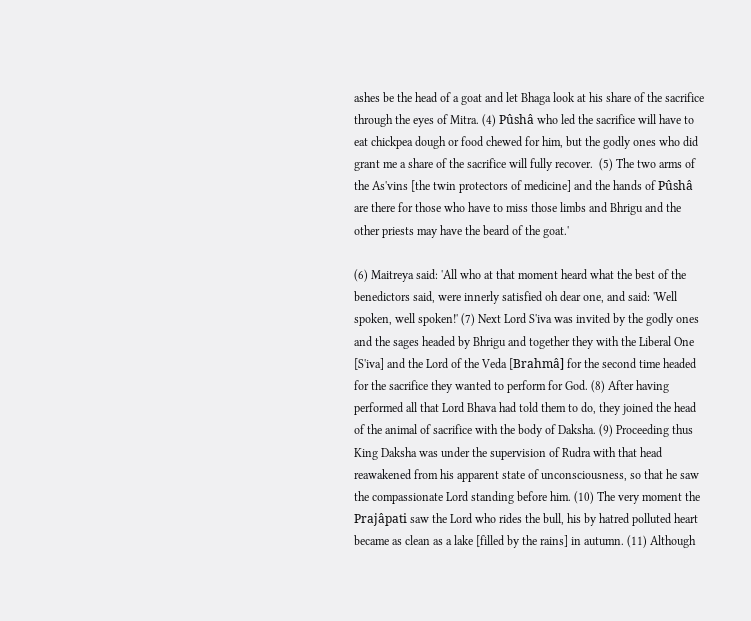ashes be the head of a goat and let Bhaga look at his share of the sacrifice through the eyes of Mitra. (4) Pûshâ who led the sacrifice will have to eat chickpea dough or food chewed for him, but the godly ones who did grant me a share of the sacrifice will fully recover.  (5) The two arms of the As'vins [the twin protectors of medicine] and the hands of Pûshâ are there for those who have to miss those limbs and Bhrigu and the other priests may have the beard of the goat.'

(6) Maitreya said: 'All who at that moment heard what the best of the benedictors said, were innerly satisfied oh dear one, and said: 'Well spoken, well spoken!' (7) Next Lord S'iva was invited by the godly ones and the sages headed by Bhrigu and together they with the Liberal One [S'iva] and the Lord of the Veda [Brahmâ] for the second time headed for the sacrifice they wanted to perform for God. (8) After having performed all that Lord Bhava had told them to do, they joined the head of the animal of sacrifice with the body of Daksha. (9) Proceeding thus King Daksha was under the supervision of Rudra with that head reawakened from his apparent state of unconsciousness, so that he saw the compassionate Lord standing before him. (10) The very moment the Prajâpati saw the Lord who rides the bull, his by hatred polluted heart became as clean as a lake [filled by the rains] in autumn. (11) Although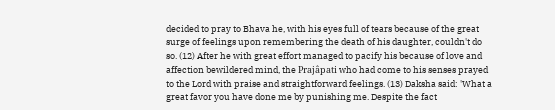decided to pray to Bhava he, with his eyes full of tears because of the great surge of feelings upon remembering the death of his daughter, couldn't do so. (12) After he with great effort managed to pacify his because of love and affection bewildered mind, the Prajâpati who had come to his senses prayed to the Lord with praise and straightforward feelings. (13) Daksha said: 'What a great favor you have done me by punishing me. Despite the fact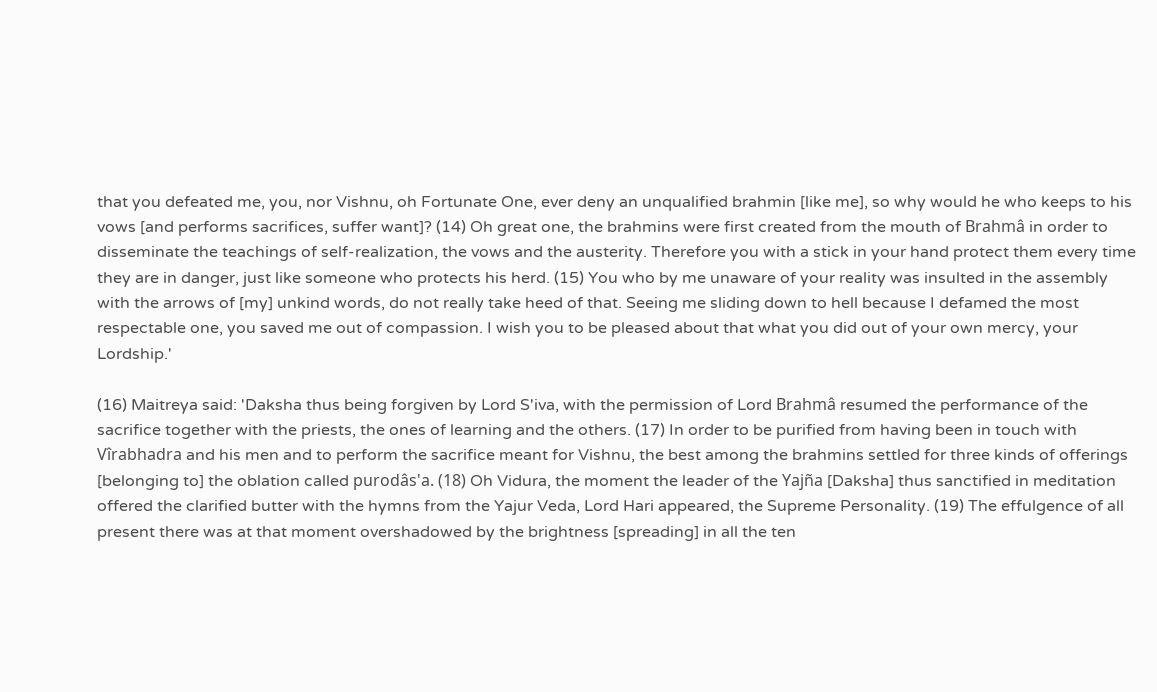that you defeated me, you, nor Vishnu, oh Fortunate One, ever deny an unqualified brahmin [like me], so why would he who keeps to his vows [and performs sacrifices, suffer want]? (14) Oh great one, the brahmins were first created from the mouth of Brahmâ in order to disseminate the teachings of self-realization, the vows and the austerity. Therefore you with a stick in your hand protect them every time they are in danger, just like someone who protects his herd. (15) You who by me unaware of your reality was insulted in the assembly with the arrows of [my] unkind words, do not really take heed of that. Seeing me sliding down to hell because I defamed the most respectable one, you saved me out of compassion. I wish you to be pleased about that what you did out of your own mercy, your Lordship.'

(16) Maitreya said: 'Daksha thus being forgiven by Lord S'iva, with the permission of Lord Brahmâ resumed the performance of the sacrifice together with the priests, the ones of learning and the others. (17) In order to be purified from having been in touch with Vîrabhadra and his men and to perform the sacrifice meant for Vishnu, the best among the brahmins settled for three kinds of offerings [belonging to] the oblation called purodâs'a. (18) Oh Vidura, the moment the leader of the Yajña [Daksha] thus sanctified in meditation offered the clarified butter with the hymns from the Yajur Veda, Lord Hari appeared, the Supreme Personality. (19) The effulgence of all present there was at that moment overshadowed by the brightness [spreading] in all the ten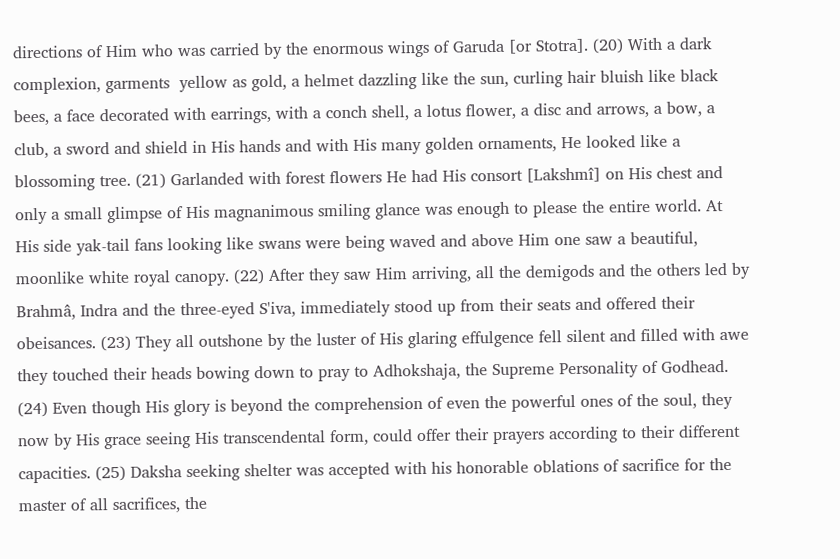directions of Him who was carried by the enormous wings of Garuda [or Stotra]. (20) With a dark complexion, garments  yellow as gold, a helmet dazzling like the sun, curling hair bluish like black bees, a face decorated with earrings, with a conch shell, a lotus flower, a disc and arrows, a bow, a club, a sword and shield in His hands and with His many golden ornaments, He looked like a blossoming tree. (21) Garlanded with forest flowers He had His consort [Lakshmî] on His chest and only a small glimpse of His magnanimous smiling glance was enough to please the entire world. At His side yak-tail fans looking like swans were being waved and above Him one saw a beautiful, moonlike white royal canopy. (22) After they saw Him arriving, all the demigods and the others led by Brahmâ, Indra and the three-eyed S'iva, immediately stood up from their seats and offered their obeisances. (23) They all outshone by the luster of His glaring effulgence fell silent and filled with awe they touched their heads bowing down to pray to Adhokshaja, the Supreme Personality of Godhead. (24) Even though His glory is beyond the comprehension of even the powerful ones of the soul, they now by His grace seeing His transcendental form, could offer their prayers according to their different capacities. (25) Daksha seeking shelter was accepted with his honorable oblations of sacrifice for the master of all sacrifices, the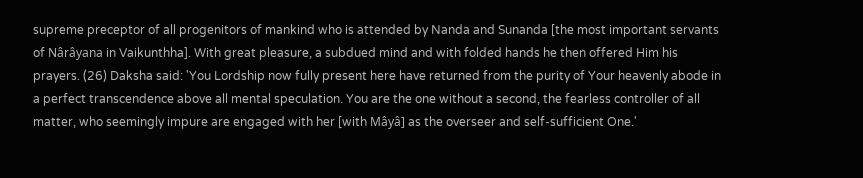supreme preceptor of all progenitors of mankind who is attended by Nanda and Sunanda [the most important servants of Nârâyana in Vaikunthha]. With great pleasure, a subdued mind and with folded hands he then offered Him his prayers. (26) Daksha said: 'You Lordship now fully present here have returned from the purity of Your heavenly abode in a perfect transcendence above all mental speculation. You are the one without a second, the fearless controller of all matter, who seemingly impure are engaged with her [with Mâyâ] as the overseer and self-sufficient One.'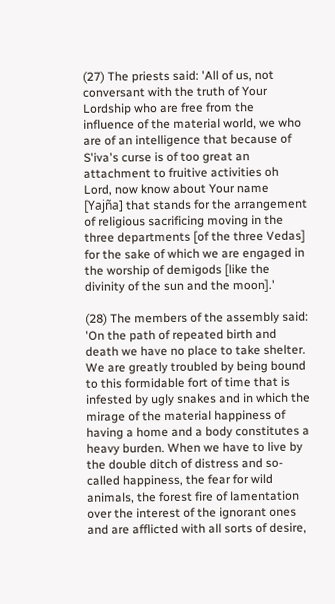(27) The priests said: 'All of us, not conversant with the truth of Your Lordship who are free from the influence of the material world, we who are of an intelligence that because of S'iva's curse is of too great an attachment to fruitive activities oh Lord, now know about Your name [Yajña] that stands for the arrangement of religious sacrificing moving in the three departments [of the three Vedas] for the sake of which we are engaged in the worship of demigods [like the divinity of the sun and the moon].'

(28) The members of the assembly said: 'On the path of repeated birth and death we have no place to take shelter. We are greatly troubled by being bound to this formidable fort of time that is infested by ugly snakes and in which the mirage of the material happiness of having a home and a body constitutes a heavy burden. When we have to live by the double ditch of distress and so-called happiness, the fear for wild animals, the forest fire of lamentation over the interest of the ignorant ones and are afflicted with all sorts of desire,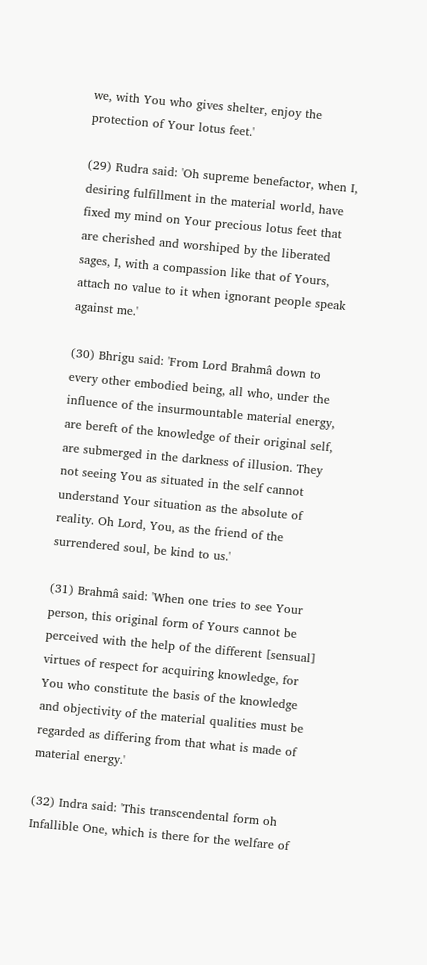we, with You who gives shelter, enjoy the protection of Your lotus feet.'

(29) Rudra said: 'Oh supreme benefactor, when I, desiring fulfillment in the material world, have fixed my mind on Your precious lotus feet that are cherished and worshiped by the liberated sages, I, with a compassion like that of Yours, attach no value to it when ignorant people speak against me.'

(30) Bhrigu said: 'From Lord Brahmâ down to every other embodied being, all who, under the influence of the insurmountable material energy, are bereft of the knowledge of their original self, are submerged in the darkness of illusion. They not seeing You as situated in the self cannot understand Your situation as the absolute of reality. Oh Lord, You, as the friend of the surrendered soul, be kind to us.'

(31) Brahmâ said: 'When one tries to see Your person, this original form of Yours cannot be perceived with the help of the different [sensual] virtues of respect for acquiring knowledge, for You who constitute the basis of the knowledge and objectivity of the material qualities must be regarded as differing from that what is made of material energy.'

(32) Indra said: 'This transcendental form oh Infallible One, which is there for the welfare of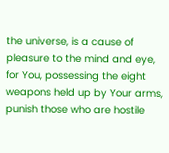the universe, is a cause of pleasure to the mind and eye, for You, possessing the eight weapons held up by Your arms, punish those who are hostile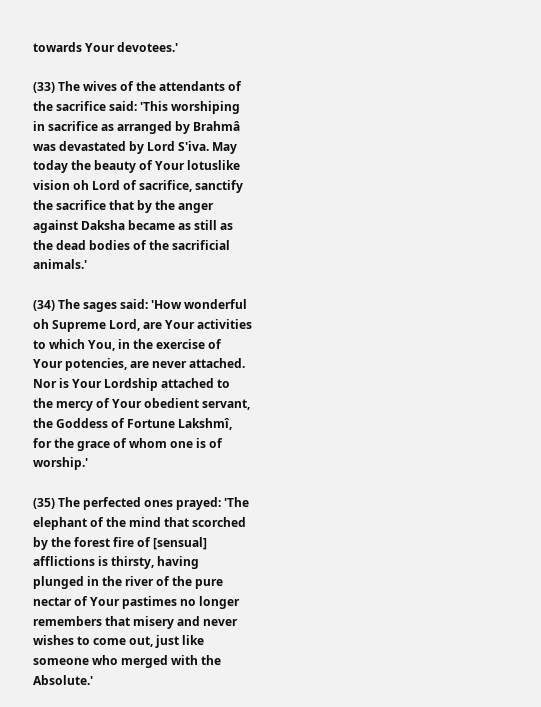towards Your devotees.'

(33) The wives of the attendants of the sacrifice said: 'This worshiping in sacrifice as arranged by Brahmâ was devastated by Lord S'iva. May today the beauty of Your lotuslike vision oh Lord of sacrifice, sanctify the sacrifice that by the anger against Daksha became as still as the dead bodies of the sacrificial animals.'

(34) The sages said: 'How wonderful oh Supreme Lord, are Your activities to which You, in the exercise of Your potencies, are never attached. Nor is Your Lordship attached to the mercy of Your obedient servant, the Goddess of Fortune Lakshmî, for the grace of whom one is of worship.'

(35) The perfected ones prayed: 'The elephant of the mind that scorched by the forest fire of [sensual] afflictions is thirsty, having plunged in the river of the pure nectar of Your pastimes no longer remembers that misery and never wishes to come out, just like someone who merged with the Absolute.'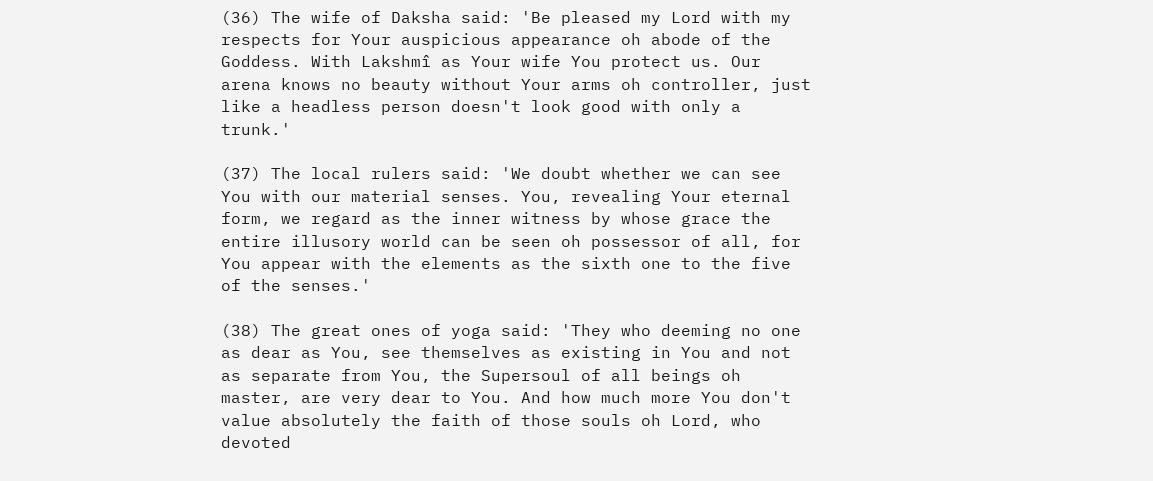(36) The wife of Daksha said: 'Be pleased my Lord with my respects for Your auspicious appearance oh abode of the Goddess. With Lakshmî as Your wife You protect us. Our arena knows no beauty without Your arms oh controller, just like a headless person doesn't look good with only a trunk.'

(37) The local rulers said: 'We doubt whether we can see You with our material senses. You, revealing Your eternal form, we regard as the inner witness by whose grace the entire illusory world can be seen oh possessor of all, for You appear with the elements as the sixth one to the five of the senses.'

(38) The great ones of yoga said: 'They who deeming no one as dear as You, see themselves as existing in You and not as separate from You, the Supersoul of all beings oh master, are very dear to You. And how much more You don't value absolutely the faith of those souls oh Lord, who devoted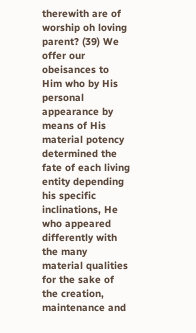therewith are of worship oh loving parent? (39) We offer our obeisances to Him who by His personal appearance by means of His material potency determined the fate of each living entity depending his specific inclinations, He who appeared differently with the many material qualities for the sake of the creation, maintenance and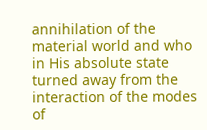annihilation of the material world and who in His absolute state turned away from the interaction of the modes of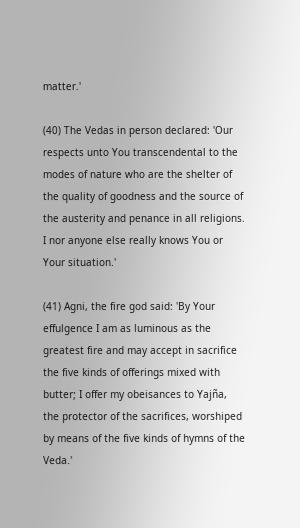matter.'

(40) The Vedas in person declared: 'Our respects unto You transcendental to the modes of nature who are the shelter of the quality of goodness and the source of the austerity and penance in all religions. I nor anyone else really knows You or Your situation.'

(41) Agni, the fire god said: 'By Your effulgence I am as luminous as the greatest fire and may accept in sacrifice the five kinds of offerings mixed with butter; I offer my obeisances to Yajña, the protector of the sacrifices, worshiped by means of the five kinds of hymns of the Veda.'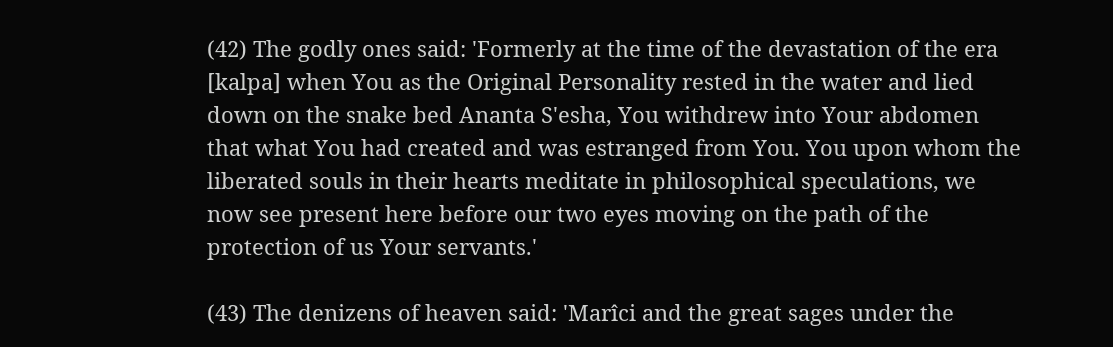(42) The godly ones said: 'Formerly at the time of the devastation of the era [kalpa] when You as the Original Personality rested in the water and lied down on the snake bed Ananta S'esha, You withdrew into Your abdomen that what You had created and was estranged from You. You upon whom the liberated souls in their hearts meditate in philosophical speculations, we now see present here before our two eyes moving on the path of the protection of us Your servants.'

(43) The denizens of heaven said: 'Marîci and the great sages under the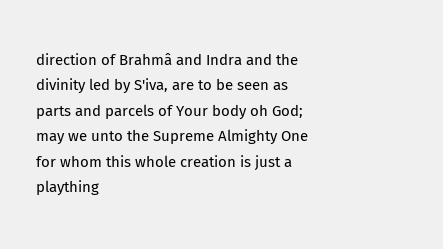direction of Brahmâ and Indra and the divinity led by S'iva, are to be seen as parts and parcels of Your body oh God; may we unto the Supreme Almighty One for whom this whole creation is just a plaything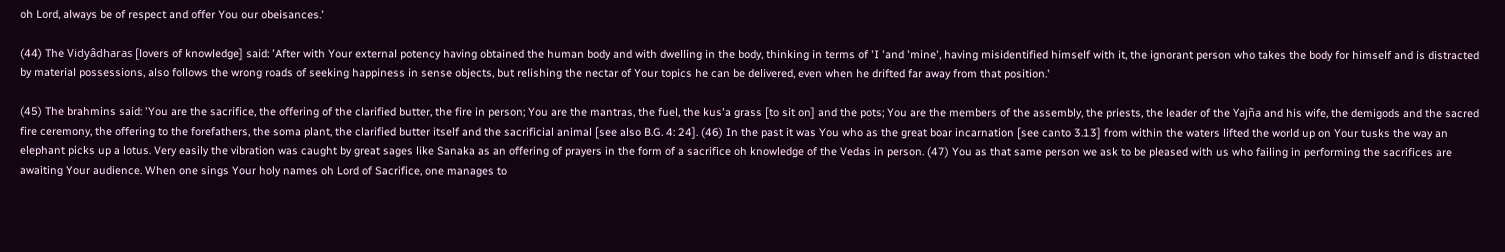oh Lord, always be of respect and offer You our obeisances.'

(44) The Vidyâdharas [lovers of knowledge] said: 'After with Your external potency having obtained the human body and with dwelling in the body, thinking in terms of 'I 'and 'mine', having misidentified himself with it, the ignorant person who takes the body for himself and is distracted by material possessions, also follows the wrong roads of seeking happiness in sense objects, but relishing the nectar of Your topics he can be delivered, even when he drifted far away from that position.'

(45) The brahmins said: 'You are the sacrifice, the offering of the clarified butter, the fire in person; You are the mantras, the fuel, the kus'a grass [to sit on] and the pots; You are the members of the assembly, the priests, the leader of the Yajña and his wife, the demigods and the sacred fire ceremony, the offering to the forefathers, the soma plant, the clarified butter itself and the sacrificial animal [see also B.G. 4: 24]. (46) In the past it was You who as the great boar incarnation [see canto 3.13] from within the waters lifted the world up on Your tusks the way an elephant picks up a lotus. Very easily the vibration was caught by great sages like Sanaka as an offering of prayers in the form of a sacrifice oh knowledge of the Vedas in person. (47) You as that same person we ask to be pleased with us who failing in performing the sacrifices are awaiting Your audience. When one sings Your holy names oh Lord of Sacrifice, one manages to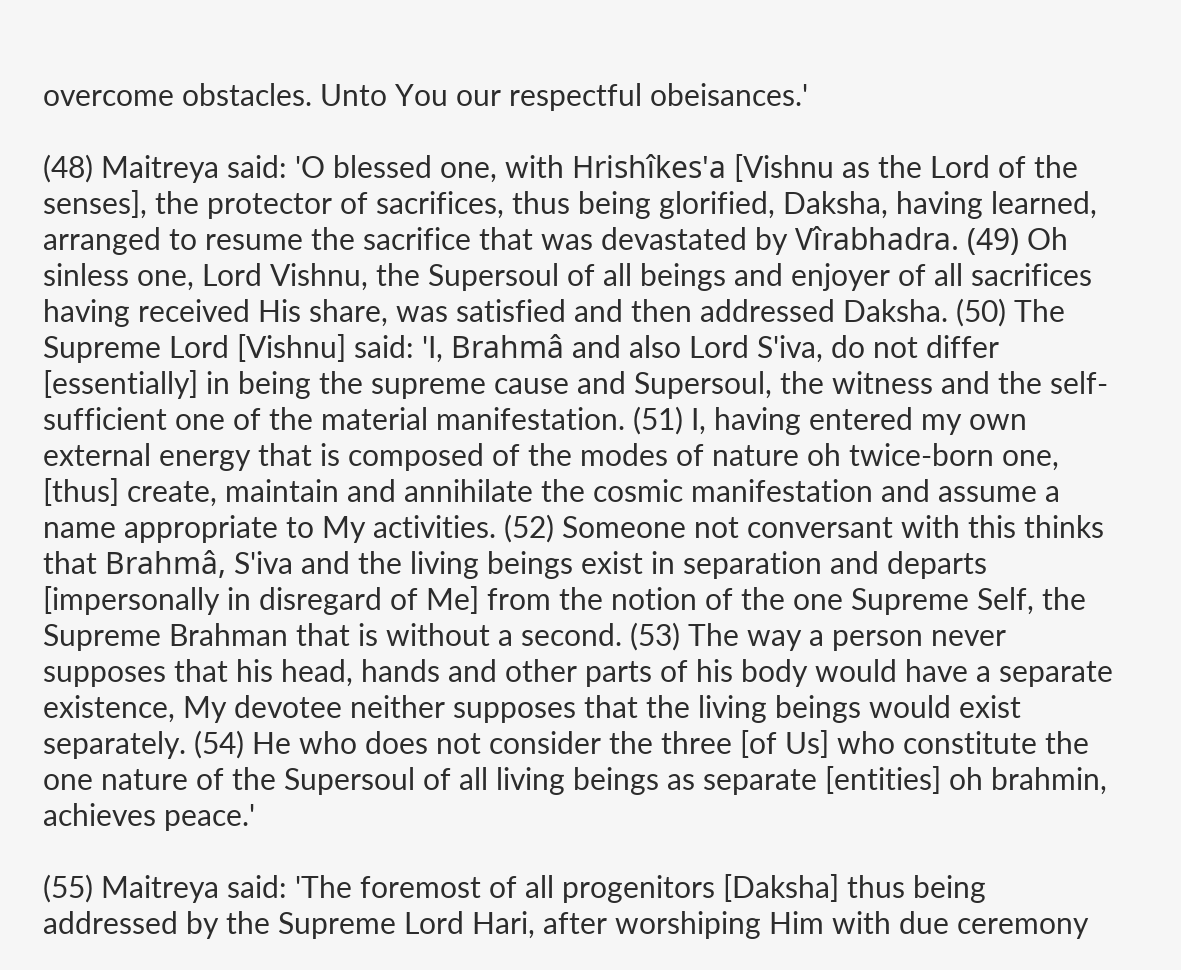overcome obstacles. Unto You our respectful obeisances.'

(48) Maitreya said: 'O blessed one, with Hrishîkes'a [Vishnu as the Lord of the senses], the protector of sacrifices, thus being glorified, Daksha, having learned, arranged to resume the sacrifice that was devastated by Vîrabhadra. (49) Oh sinless one, Lord Vishnu, the Supersoul of all beings and enjoyer of all sacrifices having received His share, was satisfied and then addressed Daksha. (50) The Supreme Lord [Vishnu] said: 'I, Brahmâ and also Lord S'iva, do not differ [essentially] in being the supreme cause and Supersoul, the witness and the self-sufficient one of the material manifestation. (51) I, having entered my own external energy that is composed of the modes of nature oh twice-born one, [thus] create, maintain and annihilate the cosmic manifestation and assume a name appropriate to My activities. (52) Someone not conversant with this thinks that Brahmâ, S'iva and the living beings exist in separation and departs [impersonally in disregard of Me] from the notion of the one Supreme Self, the Supreme Brahman that is without a second. (53) The way a person never supposes that his head, hands and other parts of his body would have a separate existence, My devotee neither supposes that the living beings would exist separately. (54) He who does not consider the three [of Us] who constitute the one nature of the Supersoul of all living beings as separate [entities] oh brahmin, achieves peace.'

(55) Maitreya said: 'The foremost of all progenitors [Daksha] thus being addressed by the Supreme Lord Hari, after worshiping Him with due ceremony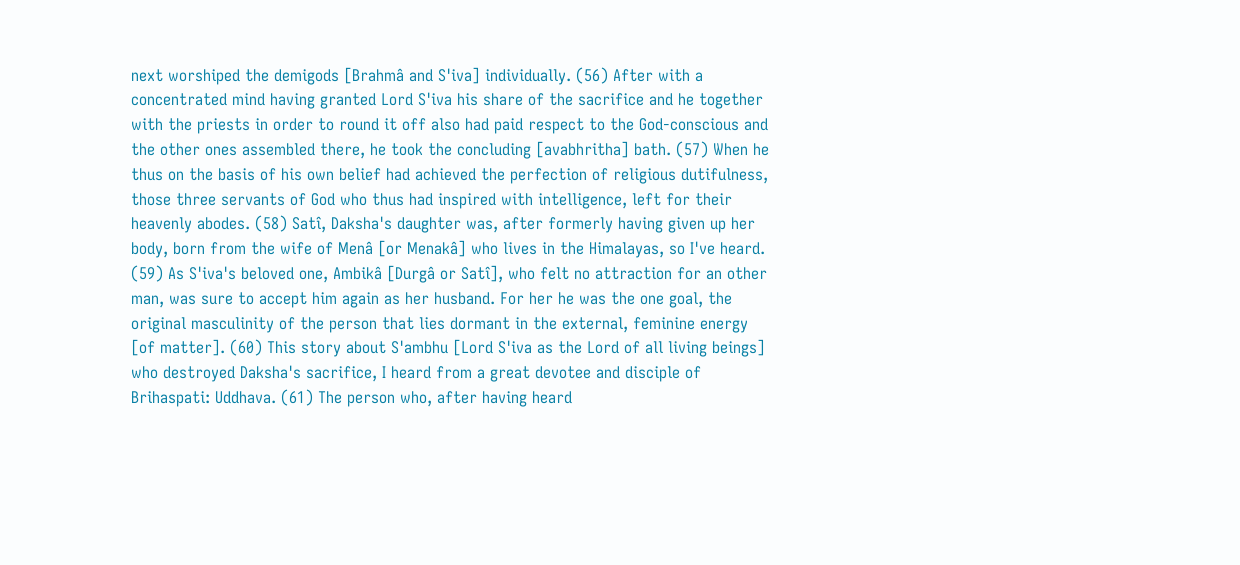next worshiped the demigods [Brahmâ and S'iva] individually. (56) After with a concentrated mind having granted Lord S'iva his share of the sacrifice and he together with the priests in order to round it off also had paid respect to the God-conscious and the other ones assembled there, he took the concluding [avabhritha] bath. (57) When he thus on the basis of his own belief had achieved the perfection of religious dutifulness, those three servants of God who thus had inspired with intelligence, left for their heavenly abodes. (58) Satî, Daksha's daughter was, after formerly having given up her body, born from the wife of Menâ [or Menakâ] who lives in the Himalayas, so I've heard. (59) As S'iva's beloved one, Ambikâ [Durgâ or Satî], who felt no attraction for an other man, was sure to accept him again as her husband. For her he was the one goal, the original masculinity of the person that lies dormant in the external, feminine energy [of matter]. (60) This story about S'ambhu [Lord S'iva as the Lord of all living beings] who destroyed Daksha's sacrifice, I heard from a great devotee and disciple of Brihaspati: Uddhava. (61) The person who, after having heard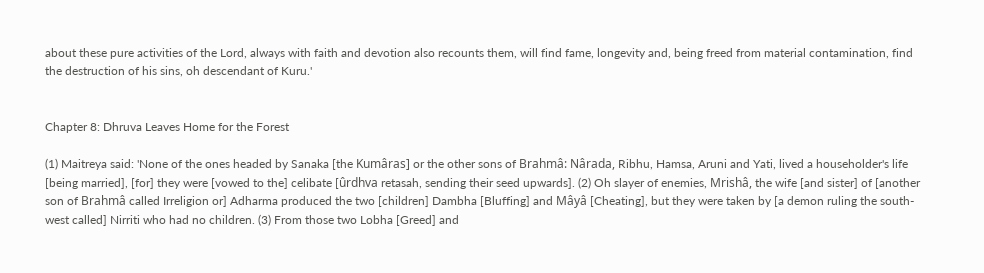about these pure activities of the Lord, always with faith and devotion also recounts them, will find fame, longevity and, being freed from material contamination, find the destruction of his sins, oh descendant of Kuru.'


Chapter 8: Dhruva Leaves Home for the Forest

(1) Maitreya said: 'None of the ones headed by Sanaka [the Kumâras] or the other sons of Brahmâ: Nârada, Ribhu, Hamsa, Aruni and Yati, lived a householder's life [being married], [for] they were [vowed to the] celibate [ûrdhva retasah, sending their seed upwards]. (2) Oh slayer of enemies, Mrishâ, the wife [and sister] of [another son of Brahmâ called Irreligion or] Adharma produced the two [children] Dambha [Bluffing] and Mâyâ [Cheating], but they were taken by [a demon ruling the south-west called] Nirriti who had no children. (3) From those two Lobha [Greed] and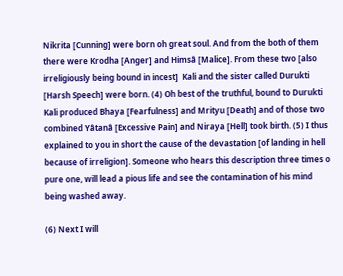Nikrita [Cunning] were born oh great soul. And from the both of them there were Krodha [Anger] and Himsâ [Malice]. From these two [also irreligiously being bound in incest]  Kali and the sister called Durukti [Harsh Speech] were born. (4) Oh best of the truthful, bound to Durukti Kali produced Bhaya [Fearfulness] and Mrityu [Death] and of those two combined Yâtanâ [Excessive Pain] and Niraya [Hell] took birth. (5) I thus explained to you in short the cause of the devastation [of landing in hell because of irreligion]. Someone who hears this description three times o pure one, will lead a pious life and see the contamination of his mind being washed away.

(6) Next I will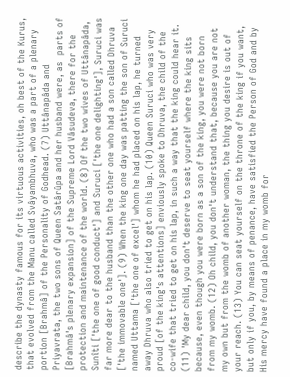describe the dynasty famous for its virtuous activities, oh best of the Kurus, that evolved from the Manu called Svâyambhuva, who was a part of a plenary portion [Brahmâ] of the Personality of Godhead. (7) Uttânapâda and Priyavrata, the two sons of Queen Satârûpa and her husband were, as  parts of [Brahmâ's plenary expansion] of the Supreme Lord Vâsudeva, there for the protection and maintenance of the world. (8) Of the two wives of Uttânapâda, Sunîti ['the one of good conduct'] and Suruci ['the one delighting'], Suruci was far more dear to the husband than the other one who had a son called Dhruva ['the immovable one']. (9) When the king one day was patting the son of Suruci named Uttama ['the one of excel'] whom he had placed on his lap, he turned away Dhruva who also tried to get on his lap. (10) Queen Suruci who was very proud [of the king's attentions] enviously spoke to Dhruva, the child of the co-wife that tried to get on his lap, in such a way that the king could hear it. (11) 'My dear child, you don't deserve to seat yourself where the king sits because, even though you were born as a son of the king, you were not born from my womb. (12) Oh child, you don't understand that, because you are not my own but from the womb of another woman, the thing you desire is out of your reach. (13) You can seat yourself on the throne of the king if you want, but only if you, by means of penance, have satisfied the Person of God and by His mercy have found a place in my womb for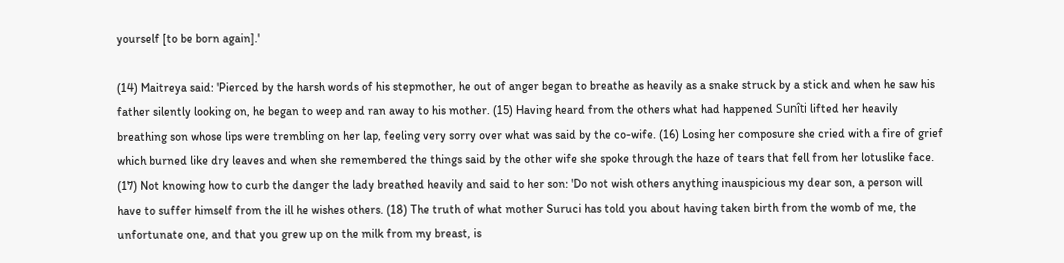yourself [to be born again].'

(14) Maitreya said: 'Pierced by the harsh words of his stepmother, he out of anger began to breathe as heavily as a snake struck by a stick and when he saw his father silently looking on, he began to weep and ran away to his mother. (15) Having heard from the others what had happened Sunîti lifted her heavily breathing son whose lips were trembling on her lap, feeling very sorry over what was said by the co-wife. (16) Losing her composure she cried with a fire of grief which burned like dry leaves and when she remembered the things said by the other wife she spoke through the haze of tears that fell from her lotuslike face. (17) Not knowing how to curb the danger the lady breathed heavily and said to her son: 'Do not wish others anything inauspicious my dear son, a person will have to suffer himself from the ill he wishes others. (18) The truth of what mother Suruci has told you about having taken birth from the womb of me, the unfortunate one, and that you grew up on the milk from my breast, is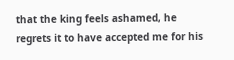that the king feels ashamed, he regrets it to have accepted me for his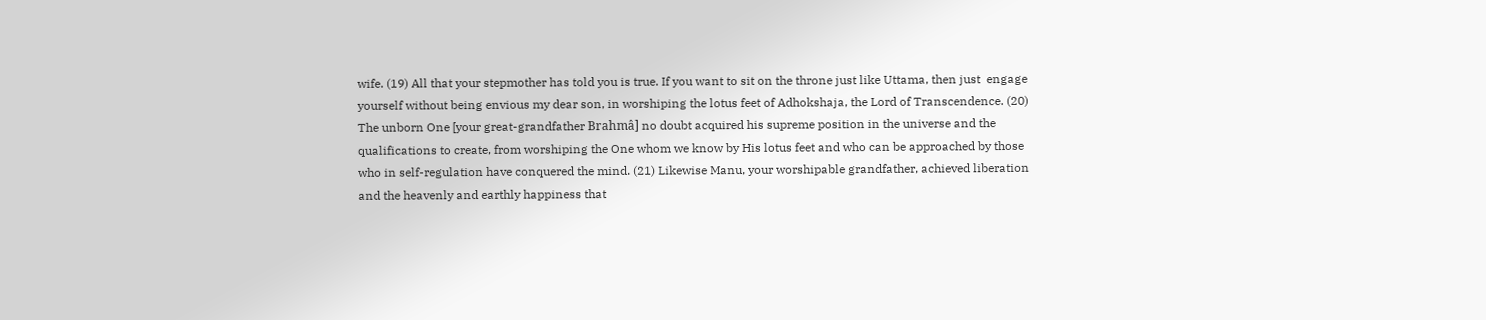wife. (19) All that your stepmother has told you is true. If you want to sit on the throne just like Uttama, then just  engage yourself without being envious my dear son, in worshiping the lotus feet of Adhokshaja, the Lord of Transcendence. (20) The unborn One [your great-grandfather Brahmâ] no doubt acquired his supreme position in the universe and the qualifications to create, from worshiping the One whom we know by His lotus feet and who can be approached by those who in self-regulation have conquered the mind. (21) Likewise Manu, your worshipable grandfather, achieved liberation and the heavenly and earthly happiness that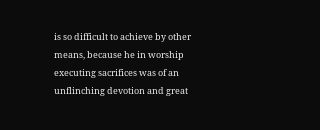is so difficult to achieve by other means, because he in worship executing sacrifices was of an unflinching devotion and great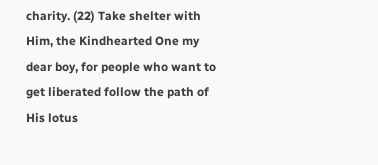charity. (22) Take shelter with Him, the Kindhearted One my dear boy, for people who want to get liberated follow the path of His lotus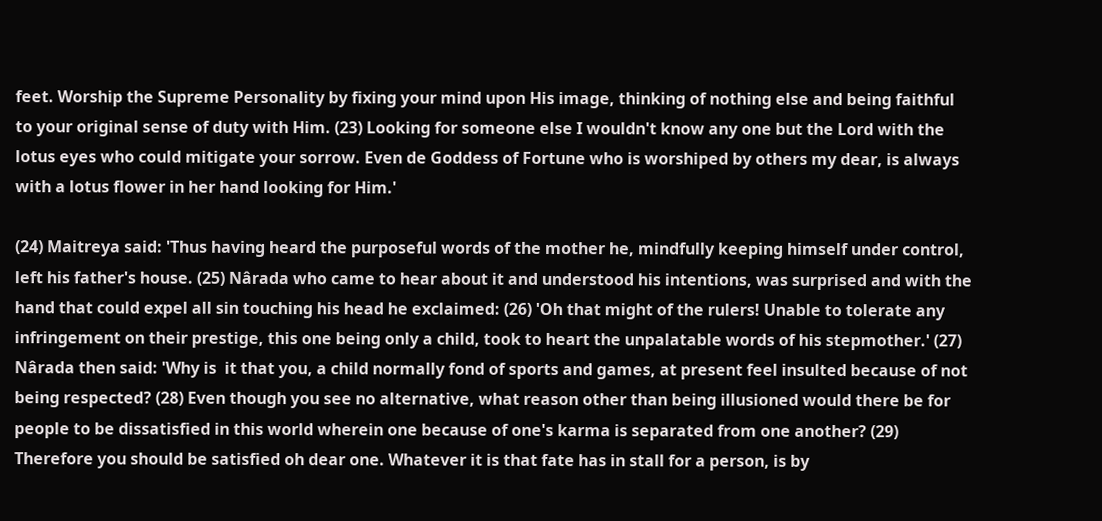feet. Worship the Supreme Personality by fixing your mind upon His image, thinking of nothing else and being faithful to your original sense of duty with Him. (23) Looking for someone else I wouldn't know any one but the Lord with the lotus eyes who could mitigate your sorrow. Even de Goddess of Fortune who is worshiped by others my dear, is always with a lotus flower in her hand looking for Him.'

(24) Maitreya said: 'Thus having heard the purposeful words of the mother he, mindfully keeping himself under control, left his father's house. (25) Nârada who came to hear about it and understood his intentions, was surprised and with the hand that could expel all sin touching his head he exclaimed: (26) 'Oh that might of the rulers! Unable to tolerate any infringement on their prestige, this one being only a child, took to heart the unpalatable words of his stepmother.' (27) Nârada then said: 'Why is  it that you, a child normally fond of sports and games, at present feel insulted because of not being respected? (28) Even though you see no alternative, what reason other than being illusioned would there be for people to be dissatisfied in this world wherein one because of one's karma is separated from one another? (29) Therefore you should be satisfied oh dear one. Whatever it is that fate has in stall for a person, is by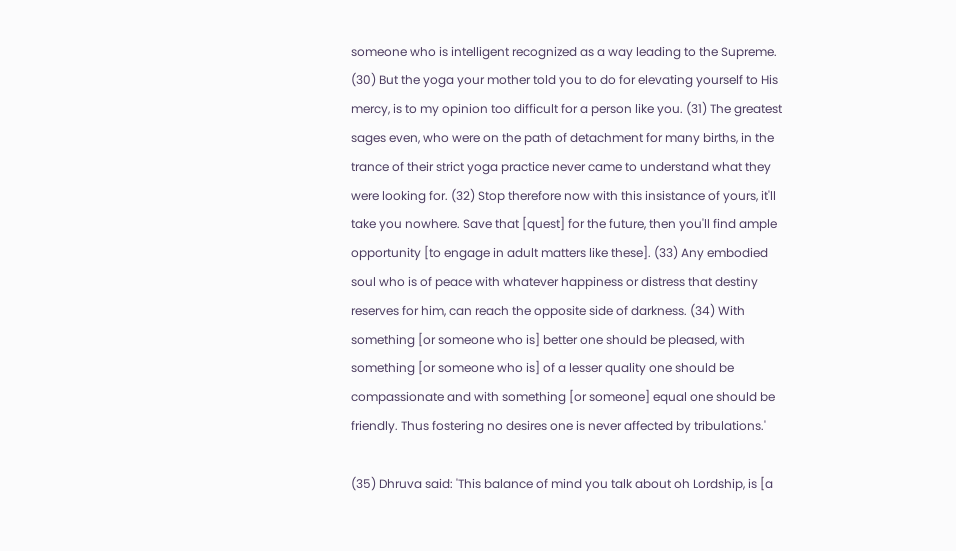someone who is intelligent recognized as a way leading to the Supreme. (30) But the yoga your mother told you to do for elevating yourself to His mercy, is to my opinion too difficult for a person like you. (31) The greatest sages even, who were on the path of detachment for many births, in the trance of their strict yoga practice never came to understand what they were looking for. (32) Stop therefore now with this insistance of yours, it'll take you nowhere. Save that [quest] for the future, then you'll find ample opportunity [to engage in adult matters like these]. (33) Any embodied soul who is of peace with whatever happiness or distress that destiny reserves for him, can reach the opposite side of darkness. (34) With something [or someone who is] better one should be pleased, with something [or someone who is] of a lesser quality one should be compassionate and with something [or someone] equal one should be friendly. Thus fostering no desires one is never affected by tribulations.'

(35) Dhruva said: 'This balance of mind you talk about oh Lordship, is [a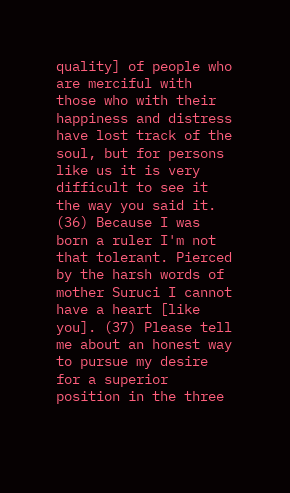quality] of people who are merciful with those who with their happiness and distress have lost track of the soul, but for persons like us it is very difficult to see it the way you said it. (36) Because I was born a ruler I'm not that tolerant. Pierced by the harsh words of mother Suruci I cannot have a heart [like you]. (37) Please tell me about an honest way to pursue my desire for a superior position in the three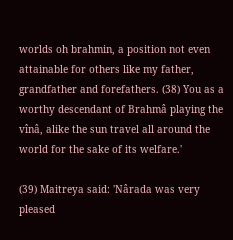worlds oh brahmin, a position not even attainable for others like my father, grandfather and forefathers. (38) You as a worthy descendant of Brahmâ playing the vînâ, alike the sun travel all around the world for the sake of its welfare.'

(39) Maitreya said: 'Nârada was very pleased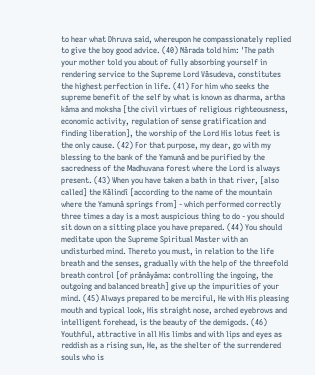to hear what Dhruva said, whereupon he compassionately replied to give the boy good advice. (40) Nârada told him: 'The path your mother told you about of fully absorbing yourself in rendering service to the Supreme Lord Vâsudeva, constitutes the highest perfection in life. (41) For him who seeks the supreme benefit of the self by what is known as dharma, artha kâma and moksha [the civil virtues of religious righteousness, economic activity, regulation of sense gratification and finding liberation], the worship of the Lord His lotus feet is the only cause. (42) For that purpose, my dear, go with my blessing to the bank of the Yamunâ and be purified by the sacredness of the Madhuvana forest where the Lord is always present. (43) When you have taken a bath in that river, [also called] the Kâlindî [according to the name of the mountain where the Yamunâ springs from] - which performed correctly three times a day is a most auspicious thing to do - you should sit down on a sitting place you have prepared. (44) You should meditate upon the Supreme Spiritual Master with an undisturbed mind. Thereto you must, in relation to the life breath and the senses, gradually with the help of the threefold breath control [of prânâyâma: controlling the ingoing, the outgoing and balanced breath] give up the impurities of your mind. (45) Always prepared to be merciful, He with His pleasing mouth and typical look, His straight nose, arched eyebrows and intelligent forehead, is the beauty of the demigods. (46) Youthful, attractive in all His limbs and with lips and eyes as reddish as a rising sun, He, as the shelter of the surrendered souls who is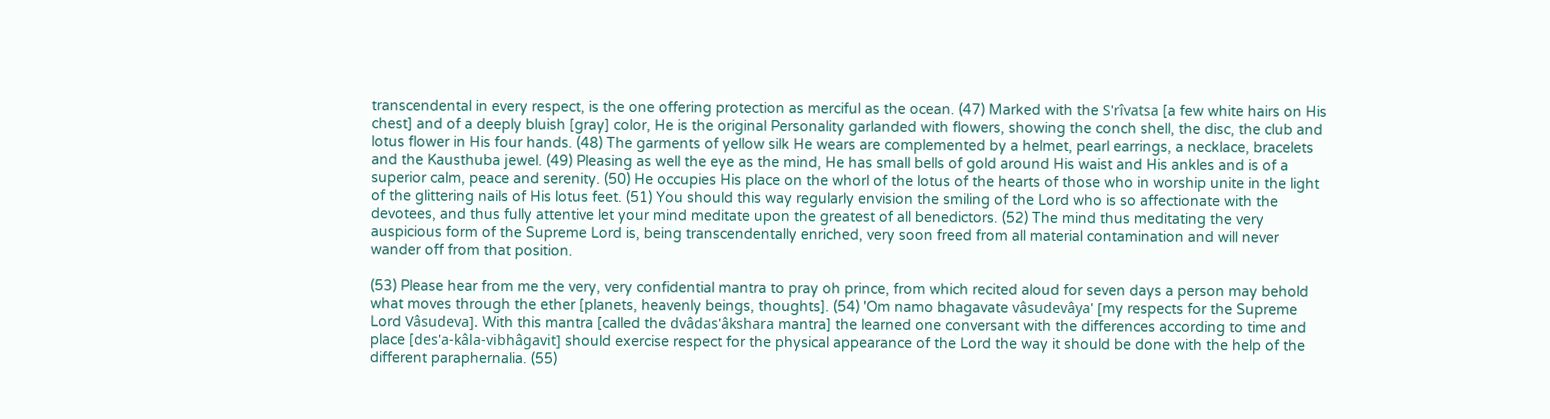transcendental in every respect, is the one offering protection as merciful as the ocean. (47) Marked with the S'rîvatsa [a few white hairs on His chest] and of a deeply bluish [gray] color, He is the original Personality garlanded with flowers, showing the conch shell, the disc, the club and lotus flower in His four hands. (48) The garments of yellow silk He wears are complemented by a helmet, pearl earrings, a necklace, bracelets and the Kausthuba jewel. (49) Pleasing as well the eye as the mind, He has small bells of gold around His waist and His ankles and is of a superior calm, peace and serenity. (50) He occupies His place on the whorl of the lotus of the hearts of those who in worship unite in the light of the glittering nails of His lotus feet. (51) You should this way regularly envision the smiling of the Lord who is so affectionate with the devotees, and thus fully attentive let your mind meditate upon the greatest of all benedictors. (52) The mind thus meditating the very auspicious form of the Supreme Lord is, being transcendentally enriched, very soon freed from all material contamination and will never wander off from that position.

(53) Please hear from me the very, very confidential mantra to pray oh prince, from which recited aloud for seven days a person may behold what moves through the ether [planets, heavenly beings, thoughts]. (54) 'Om namo bhagavate vâsudevâya' [my respects for the Supreme Lord Vâsudeva]. With this mantra [called the dvâdas'âkshara mantra] the learned one conversant with the differences according to time and place [des'a-kâla-vibhâgavit] should exercise respect for the physical appearance of the Lord the way it should be done with the help of the different paraphernalia. (55)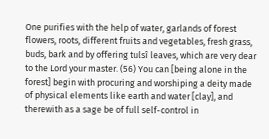One purifies with the help of water, garlands of forest flowers, roots, different fruits and vegetables, fresh grass, buds, bark and by offering tulsî leaves, which are very dear to the Lord your master. (56) You can [being alone in the forest] begin with procuring and worshiping a deity made of physical elements like earth and water [clay], and therewith as a sage be of full self-control in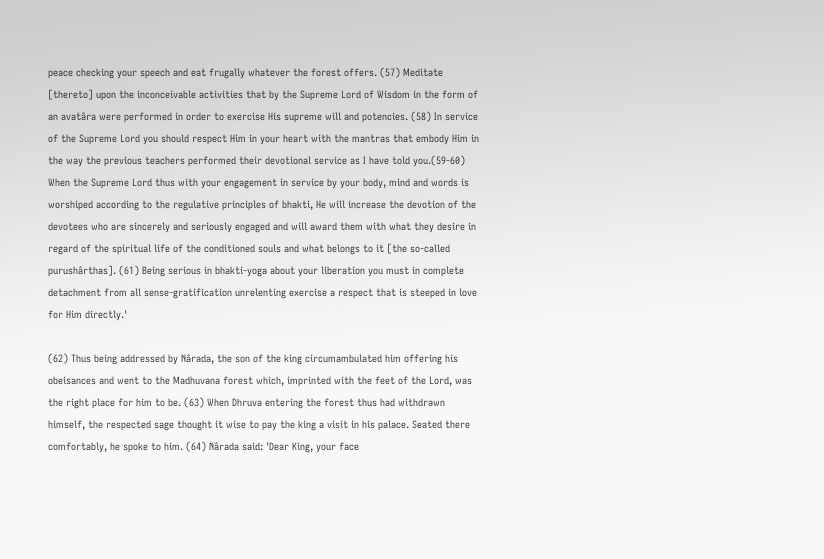peace checking your speech and eat frugally whatever the forest offers. (57) Meditate [thereto] upon the inconceivable activities that by the Supreme Lord of Wisdom in the form of an avatâra were performed in order to exercise His supreme will and potencies. (58) In service of the Supreme Lord you should respect Him in your heart with the mantras that embody Him in the way the previous teachers performed their devotional service as I have told you.(59-60) When the Supreme Lord thus with your engagement in service by your body, mind and words is worshiped according to the regulative principles of bhakti, He will increase the devotion of the devotees who are sincerely and seriously engaged and will award them with what they desire in regard of the spiritual life of the conditioned souls and what belongs to it [the so-called purushârthas]. (61) Being serious in bhakti-yoga about your liberation you must in complete detachment from all sense-gratification unrelenting exercise a respect that is steeped in love for Him directly.'

(62) Thus being addressed by Nârada, the son of the king circumambulated him offering his obeisances and went to the Madhuvana forest which, imprinted with the feet of the Lord, was the right place for him to be. (63) When Dhruva entering the forest thus had withdrawn himself, the respected sage thought it wise to pay the king a visit in his palace. Seated there comfortably, he spoke to him. (64) Nârada said: 'Dear King, your face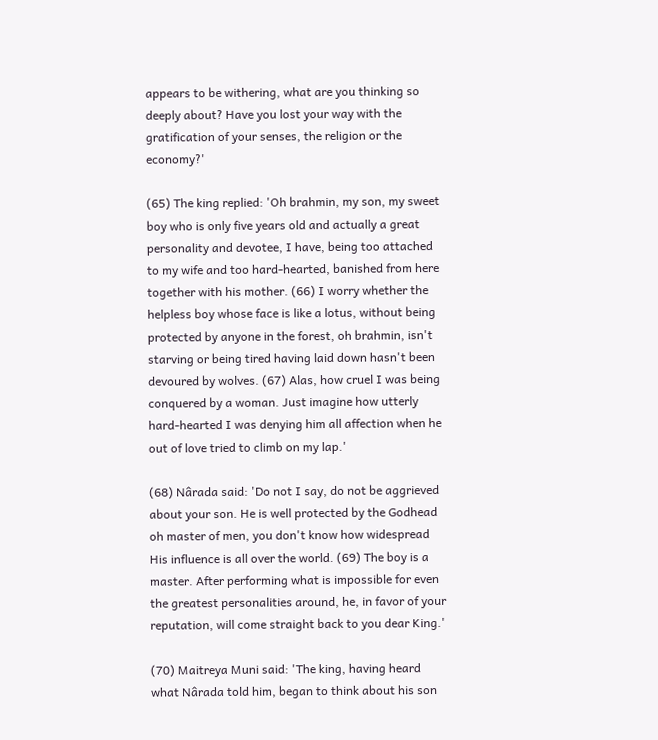appears to be withering, what are you thinking so deeply about? Have you lost your way with the gratification of your senses, the religion or the economy?'

(65) The king replied: 'Oh brahmin, my son, my sweet boy who is only five years old and actually a great personality and devotee, I have, being too attached to my wife and too hard-hearted, banished from here together with his mother. (66) I worry whether the helpless boy whose face is like a lotus, without being protected by anyone in the forest, oh brahmin, isn't starving or being tired having laid down hasn't been devoured by wolves. (67) Alas, how cruel I was being conquered by a woman. Just imagine how utterly hard-hearted I was denying him all affection when he out of love tried to climb on my lap.'

(68) Nârada said: 'Do not I say, do not be aggrieved about your son. He is well protected by the Godhead oh master of men, you don't know how widespread His influence is all over the world. (69) The boy is a master. After performing what is impossible for even the greatest personalities around, he, in favor of your reputation, will come straight back to you dear King.'

(70) Maitreya Muni said: 'The king, having heard what Nârada told him, began to think about his son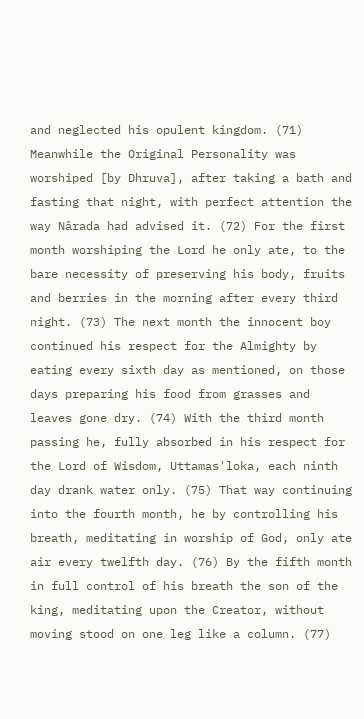and neglected his opulent kingdom. (71) Meanwhile the Original Personality was worshiped [by Dhruva], after taking a bath and fasting that night, with perfect attention the way Nârada had advised it. (72) For the first month worshiping the Lord he only ate, to the bare necessity of preserving his body, fruits and berries in the morning after every third night. (73) The next month the innocent boy continued his respect for the Almighty by eating every sixth day as mentioned, on those days preparing his food from grasses and leaves gone dry. (74) With the third month passing he, fully absorbed in his respect for the Lord of Wisdom, Uttamas'loka, each ninth day drank water only. (75) That way continuing into the fourth month, he by controlling his breath, meditating in worship of God, only ate air every twelfth day. (76) By the fifth month in full control of his breath the son of the king, meditating upon the Creator, without moving stood on one leg like a column. (77)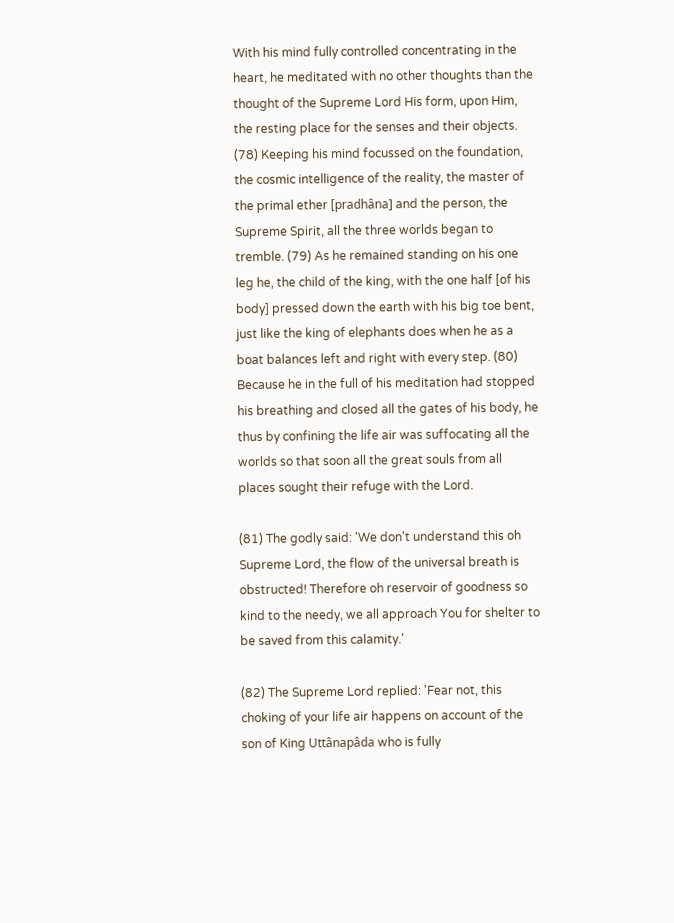With his mind fully controlled concentrating in the heart, he meditated with no other thoughts than the thought of the Supreme Lord His form, upon Him, the resting place for the senses and their objects. (78) Keeping his mind focussed on the foundation, the cosmic intelligence of the reality, the master of the primal ether [pradhâna] and the person, the Supreme Spirit, all the three worlds began to tremble. (79) As he remained standing on his one leg he, the child of the king, with the one half [of his body] pressed down the earth with his big toe bent, just like the king of elephants does when he as a boat balances left and right with every step. (80) Because he in the full of his meditation had stopped his breathing and closed all the gates of his body, he thus by confining the life air was suffocating all the worlds so that soon all the great souls from all places sought their refuge with the Lord.

(81) The godly said: 'We don't understand this oh Supreme Lord, the flow of the universal breath is obstructed! Therefore oh reservoir of goodness so kind to the needy, we all approach You for shelter to be saved from this calamity.'

(82) The Supreme Lord replied: 'Fear not, this choking of your life air happens on account of the son of King Uttânapâda who is fully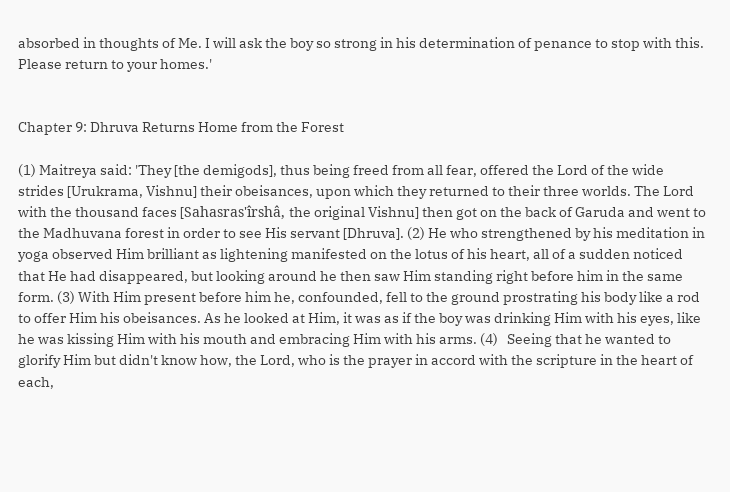absorbed in thoughts of Me. I will ask the boy so strong in his determination of penance to stop with this. Please return to your homes.'


Chapter 9: Dhruva Returns Home from the Forest

(1) Maitreya said: 'They [the demigods], thus being freed from all fear, offered the Lord of the wide strides [Urukrama, Vishnu] their obeisances, upon which they returned to their three worlds. The Lord with the thousand faces [Sahasras'îrshâ, the original Vishnu] then got on the back of Garuda and went to the Madhuvana forest in order to see His servant [Dhruva]. (2) He who strengthened by his meditation in yoga observed Him brilliant as lightening manifested on the lotus of his heart, all of a sudden noticed that He had disappeared, but looking around he then saw Him standing right before him in the same form. (3) With Him present before him he, confounded, fell to the ground prostrating his body like a rod to offer Him his obeisances. As he looked at Him, it was as if the boy was drinking Him with his eyes, like he was kissing Him with his mouth and embracing Him with his arms. (4)   Seeing that he wanted to glorify Him but didn't know how, the Lord, who is the prayer in accord with the scripture in the heart of each,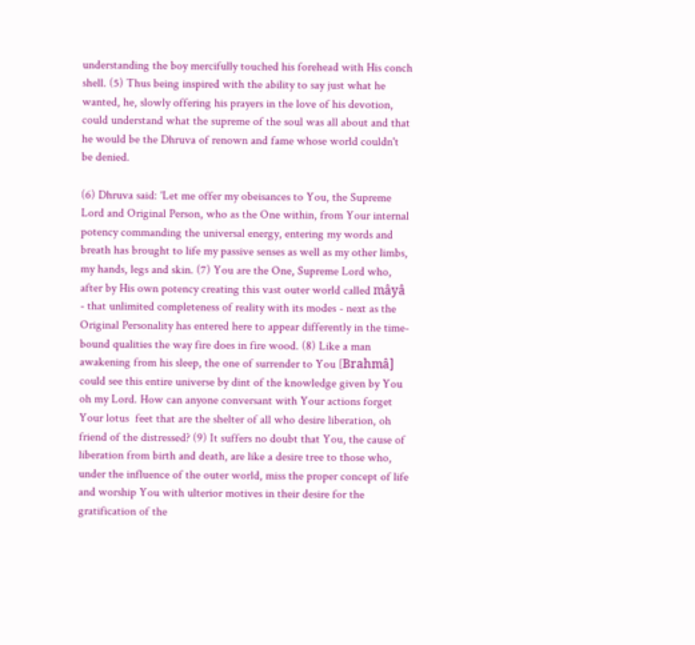understanding the boy mercifully touched his forehead with His conch shell. (5) Thus being inspired with the ability to say just what he wanted, he, slowly offering his prayers in the love of his devotion, could understand what the supreme of the soul was all about and that he would be the Dhruva of renown and fame whose world couldn't be denied.

(6) Dhruva said: 'Let me offer my obeisances to You, the Supreme Lord and Original Person, who as the One within, from Your internal potency commanding the universal energy, entering my words and breath has brought to life my passive senses as well as my other limbs, my hands, legs and skin. (7) You are the One, Supreme Lord who, after by His own potency creating this vast outer world called mâyâ - that unlimited completeness of reality with its modes - next as the Original Personality has entered here to appear differently in the time-bound qualities the way fire does in fire wood. (8) Like a man awakening from his sleep, the one of surrender to You [Brahmâ] could see this entire universe by dint of the knowledge given by You oh my Lord. How can anyone conversant with Your actions forget Your lotus  feet that are the shelter of all who desire liberation, oh friend of the distressed? (9) It suffers no doubt that You, the cause of liberation from birth and death, are like a desire tree to those who, under the influence of the outer world, miss the proper concept of life and worship You with ulterior motives in their desire for the gratification of the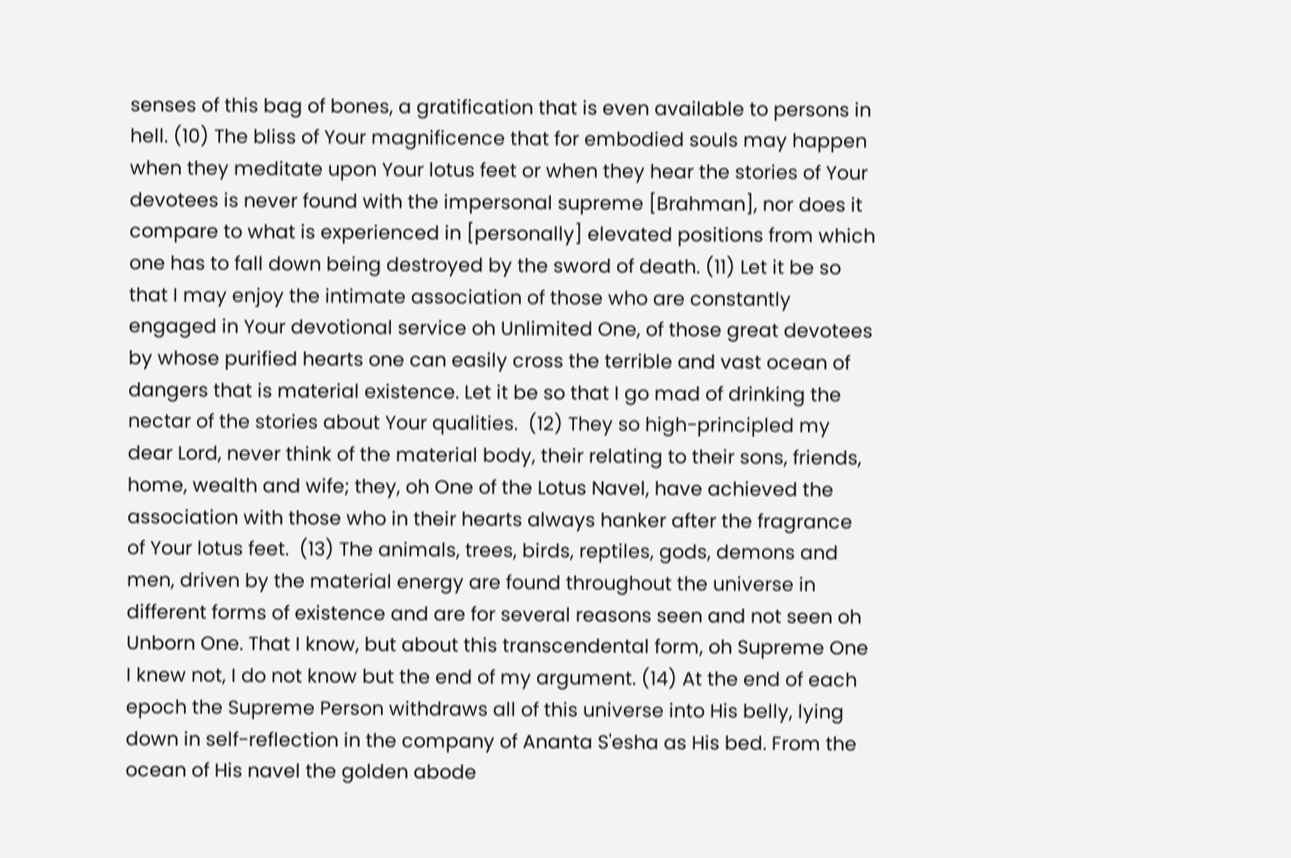senses of this bag of bones, a gratification that is even available to persons in hell. (10) The bliss of Your magnificence that for embodied souls may happen when they meditate upon Your lotus feet or when they hear the stories of Your devotees is never found with the impersonal supreme [Brahman], nor does it compare to what is experienced in [personally] elevated positions from which one has to fall down being destroyed by the sword of death. (11) Let it be so that I may enjoy the intimate association of those who are constantly engaged in Your devotional service oh Unlimited One, of those great devotees by whose purified hearts one can easily cross the terrible and vast ocean of dangers that is material existence. Let it be so that I go mad of drinking the nectar of the stories about Your qualities.  (12) They so high-principled my dear Lord, never think of the material body, their relating to their sons, friends, home, wealth and wife; they, oh One of the Lotus Navel, have achieved the association with those who in their hearts always hanker after the fragrance of Your lotus feet.  (13) The animals, trees, birds, reptiles, gods, demons and men, driven by the material energy are found throughout the universe in different forms of existence and are for several reasons seen and not seen oh Unborn One. That I know, but about this transcendental form, oh Supreme One I knew not, I do not know but the end of my argument. (14) At the end of each epoch the Supreme Person withdraws all of this universe into His belly, lying down in self-reflection in the company of Ananta S'esha as His bed. From the ocean of His navel the golden abode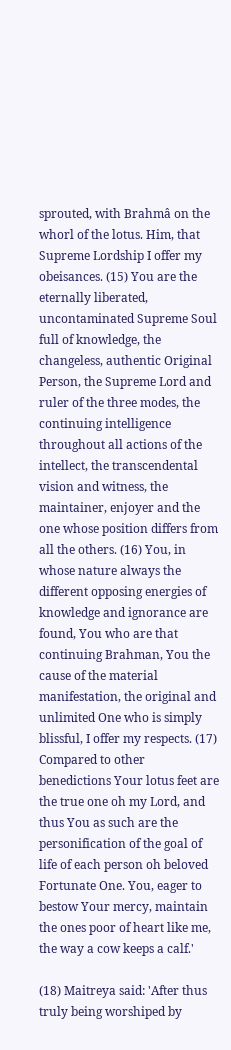sprouted, with Brahmâ on the whorl of the lotus. Him, that Supreme Lordship I offer my obeisances. (15) You are the eternally liberated, uncontaminated Supreme Soul full of knowledge, the changeless, authentic Original Person, the Supreme Lord and ruler of the three modes, the continuing intelligence throughout all actions of the intellect, the transcendental vision and witness, the maintainer, enjoyer and the one whose position differs from all the others. (16) You, in whose nature always the different opposing energies of knowledge and ignorance are found, You who are that continuing Brahman, You the cause of the material manifestation, the original and unlimited One who is simply blissful, I offer my respects. (17) Compared to other benedictions Your lotus feet are the true one oh my Lord, and thus You as such are the personification of the goal of life of each person oh beloved Fortunate One. You, eager to bestow Your mercy, maintain the ones poor of heart like me, the way a cow keeps a calf.'

(18) Maitreya said: 'After thus truly being worshiped by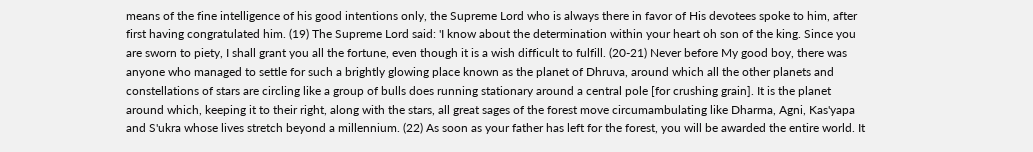means of the fine intelligence of his good intentions only, the Supreme Lord who is always there in favor of His devotees spoke to him, after first having congratulated him. (19) The Supreme Lord said: 'I know about the determination within your heart oh son of the king. Since you are sworn to piety, I shall grant you all the fortune, even though it is a wish difficult to fulfill. (20-21) Never before My good boy, there was anyone who managed to settle for such a brightly glowing place known as the planet of Dhruva, around which all the other planets and constellations of stars are circling like a group of bulls does running stationary around a central pole [for crushing grain]. It is the planet around which, keeping it to their right, along with the stars, all great sages of the forest move circumambulating like Dharma, Agni, Kas'yapa and S'ukra whose lives stretch beyond a millennium. (22) As soon as your father has left for the forest, you will be awarded the entire world. It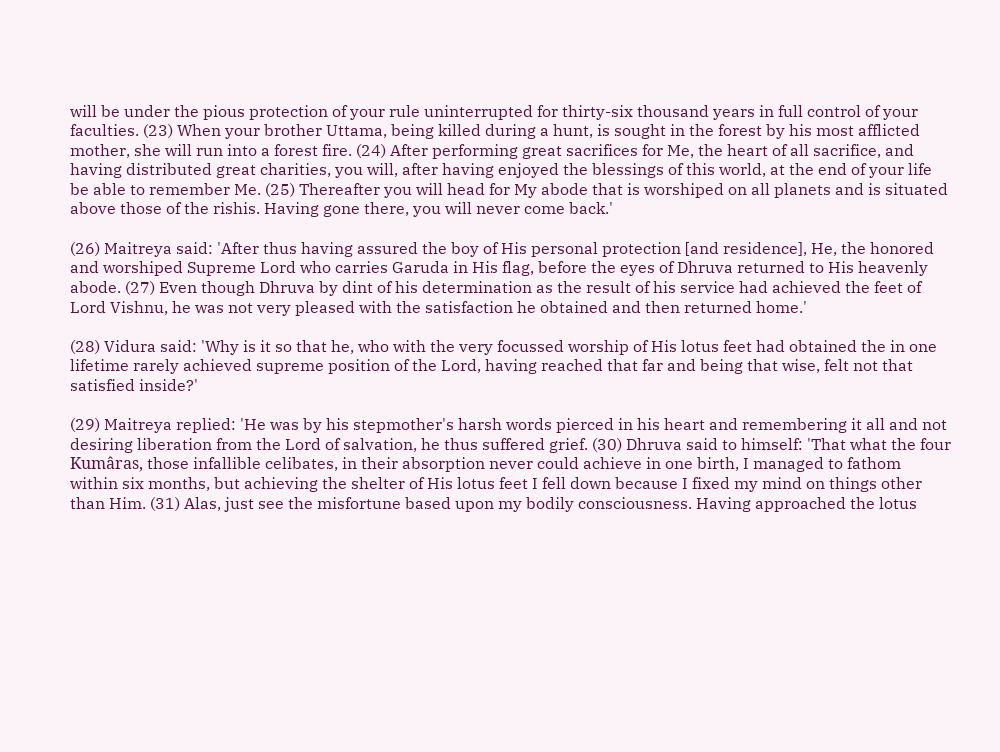will be under the pious protection of your rule uninterrupted for thirty-six thousand years in full control of your faculties. (23) When your brother Uttama, being killed during a hunt, is sought in the forest by his most afflicted mother, she will run into a forest fire. (24) After performing great sacrifices for Me, the heart of all sacrifice, and having distributed great charities, you will, after having enjoyed the blessings of this world, at the end of your life be able to remember Me. (25) Thereafter you will head for My abode that is worshiped on all planets and is situated above those of the rishis. Having gone there, you will never come back.'

(26) Maitreya said: 'After thus having assured the boy of His personal protection [and residence], He, the honored and worshiped Supreme Lord who carries Garuda in His flag, before the eyes of Dhruva returned to His heavenly abode. (27) Even though Dhruva by dint of his determination as the result of his service had achieved the feet of Lord Vishnu, he was not very pleased with the satisfaction he obtained and then returned home.'

(28) Vidura said: 'Why is it so that he, who with the very focussed worship of His lotus feet had obtained the in one lifetime rarely achieved supreme position of the Lord, having reached that far and being that wise, felt not that satisfied inside?'

(29) Maitreya replied: 'He was by his stepmother's harsh words pierced in his heart and remembering it all and not desiring liberation from the Lord of salvation, he thus suffered grief. (30) Dhruva said to himself: 'That what the four Kumâras, those infallible celibates, in their absorption never could achieve in one birth, I managed to fathom within six months, but achieving the shelter of His lotus feet I fell down because I fixed my mind on things other than Him. (31) Alas, just see the misfortune based upon my bodily consciousness. Having approached the lotus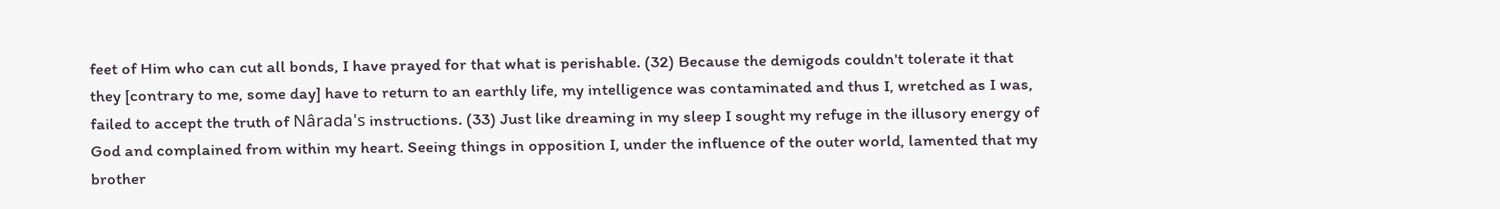feet of Him who can cut all bonds, I have prayed for that what is perishable. (32) Because the demigods couldn't tolerate it that they [contrary to me, some day] have to return to an earthly life, my intelligence was contaminated and thus I, wretched as I was, failed to accept the truth of Nârada's instructions. (33) Just like dreaming in my sleep I sought my refuge in the illusory energy of God and complained from within my heart. Seeing things in opposition I, under the influence of the outer world, lamented that my brother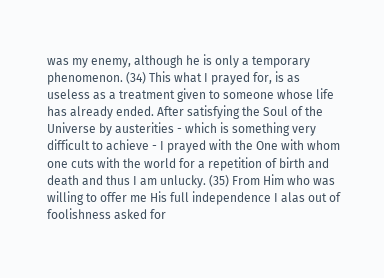was my enemy, although he is only a temporary phenomenon. (34) This what I prayed for, is as useless as a treatment given to someone whose life has already ended. After satisfying the Soul of the Universe by austerities - which is something very difficult to achieve - I prayed with the One with whom one cuts with the world for a repetition of birth and death and thus I am unlucky. (35) From Him who was willing to offer me His full independence I alas out of foolishness asked for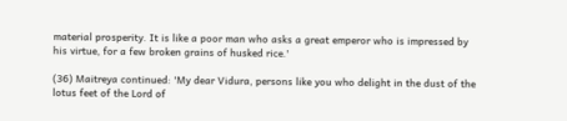material prosperity. It is like a poor man who asks a great emperor who is impressed by his virtue, for a few broken grains of husked rice.'

(36) Maitreya continued: 'My dear Vidura, persons like you who delight in the dust of the lotus feet of the Lord of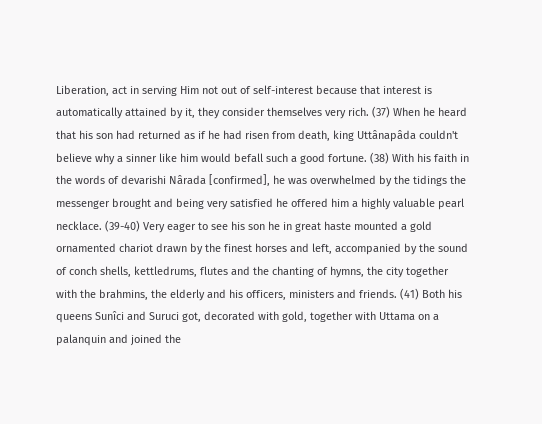Liberation, act in serving Him not out of self-interest because that interest is automatically attained by it, they consider themselves very rich. (37) When he heard that his son had returned as if he had risen from death, king Uttânapâda couldn't believe why a sinner like him would befall such a good fortune. (38) With his faith in the words of devarishi Nârada [confirmed], he was overwhelmed by the tidings the messenger brought and being very satisfied he offered him a highly valuable pearl necklace. (39-40) Very eager to see his son he in great haste mounted a gold ornamented chariot drawn by the finest horses and left, accompanied by the sound of conch shells, kettledrums, flutes and the chanting of hymns, the city together with the brahmins, the elderly and his officers, ministers and friends. (41) Both his queens Sunîci and Suruci got, decorated with gold, together with Uttama on a palanquin and joined the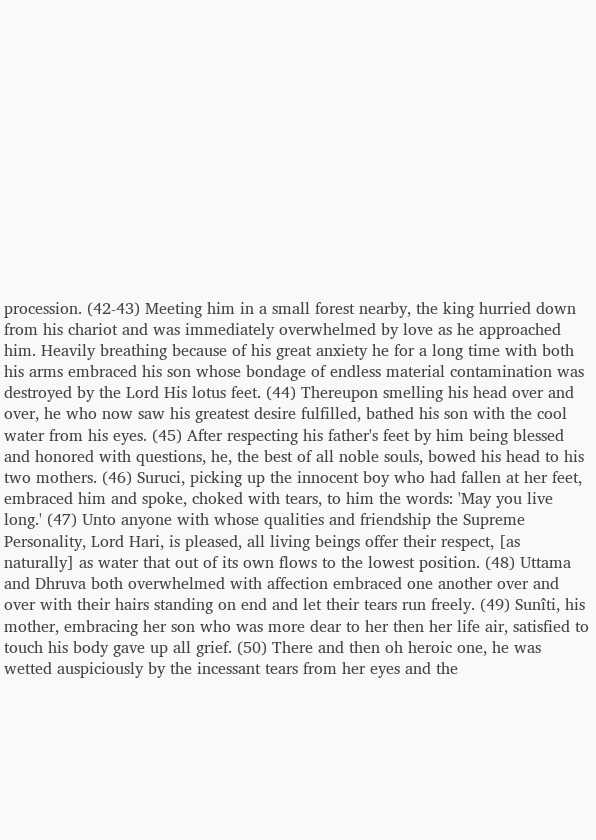procession. (42-43) Meeting him in a small forest nearby, the king hurried down from his chariot and was immediately overwhelmed by love as he approached him. Heavily breathing because of his great anxiety he for a long time with both his arms embraced his son whose bondage of endless material contamination was destroyed by the Lord His lotus feet. (44) Thereupon smelling his head over and over, he who now saw his greatest desire fulfilled, bathed his son with the cool water from his eyes. (45) After respecting his father's feet by him being blessed and honored with questions, he, the best of all noble souls, bowed his head to his two mothers. (46) Suruci, picking up the innocent boy who had fallen at her feet, embraced him and spoke, choked with tears, to him the words: 'May you live long.' (47) Unto anyone with whose qualities and friendship the Supreme Personality, Lord Hari, is pleased, all living beings offer their respect, [as naturally] as water that out of its own flows to the lowest position. (48) Uttama and Dhruva both overwhelmed with affection embraced one another over and over with their hairs standing on end and let their tears run freely. (49) Sunîti, his mother, embracing her son who was more dear to her then her life air, satisfied to touch his body gave up all grief. (50) There and then oh heroic one, he was wetted auspiciously by the incessant tears from her eyes and the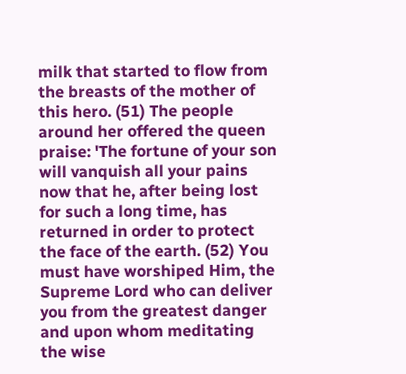milk that started to flow from the breasts of the mother of this hero. (51) The people around her offered the queen praise: 'The fortune of your son will vanquish all your pains now that he, after being lost for such a long time, has returned in order to protect the face of the earth. (52) You must have worshiped Him, the Supreme Lord who can deliver you from the greatest danger and upon whom meditating the wise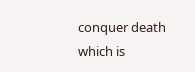conquer death which is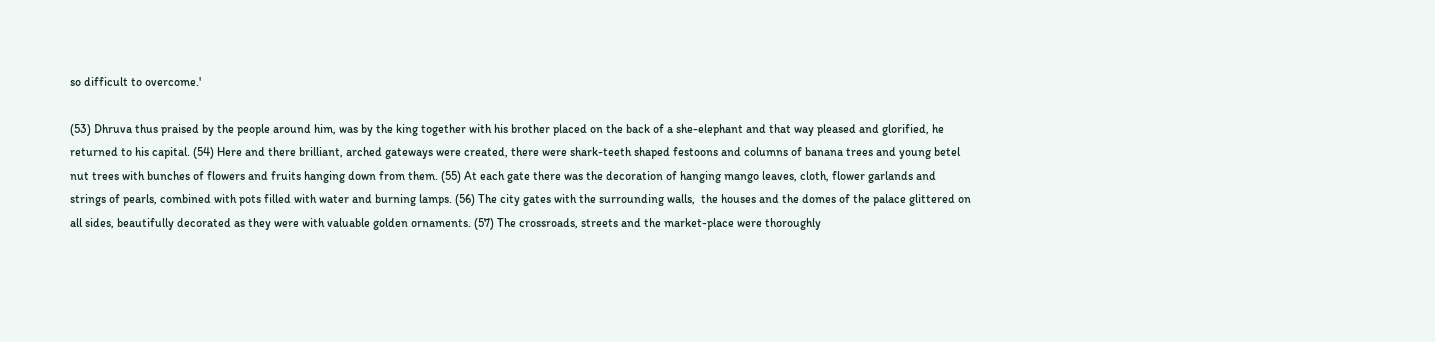so difficult to overcome.'

(53) Dhruva thus praised by the people around him, was by the king together with his brother placed on the back of a she-elephant and that way pleased and glorified, he returned to his capital. (54) Here and there brilliant, arched gateways were created, there were shark-teeth shaped festoons and columns of banana trees and young betel nut trees with bunches of flowers and fruits hanging down from them. (55) At each gate there was the decoration of hanging mango leaves, cloth, flower garlands and strings of pearls, combined with pots filled with water and burning lamps. (56) The city gates with the surrounding walls,  the houses and the domes of the palace glittered on all sides, beautifully decorated as they were with valuable golden ornaments. (57) The crossroads, streets and the market-place were thoroughly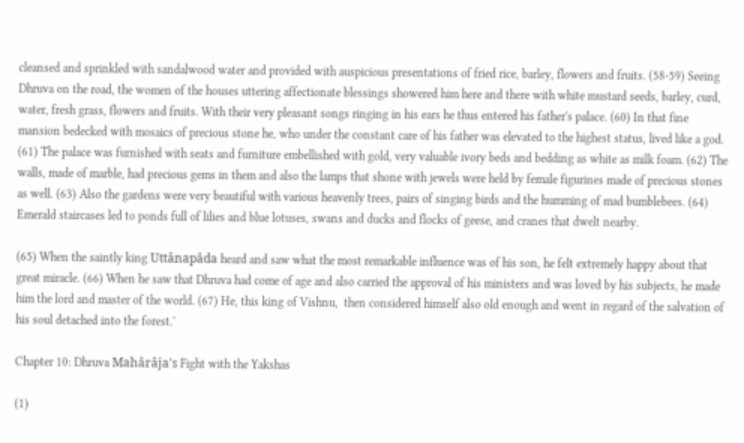cleansed and sprinkled with sandalwood water and provided with auspicious presentations of fried rice, barley, flowers and fruits. (58-59) Seeing Dhruva on the road, the women of the houses uttering affectionate blessings showered him here and there with white mustard seeds, barley, curd, water, fresh grass, flowers and fruits. With their very pleasant songs ringing in his ears he thus entered his father's palace. (60) In that fine mansion bedecked with mosaics of precious stone he, who under the constant care of his father was elevated to the highest status, lived like a god. (61) The palace was furnished with seats and furniture embellished with gold, very valuable ivory beds and bedding as white as milk foam. (62) The walls, made of marble, had precious gems in them and also the lamps that shone with jewels were held by female figurines made of precious stones as well. (63) Also the gardens were very beautiful with various heavenly trees, pairs of singing birds and the humming of mad bumblebees. (64) Emerald staircases led to ponds full of lilies and blue lotuses, swans and ducks and flocks of geese, and cranes that dwelt nearby.

(65) When the saintly king Uttânapâda heard and saw what the most remarkable influence was of his son, he felt extremely happy about that great miracle. (66) When he saw that Dhruva had come of age and also carried the approval of his ministers and was loved by his subjects, he made him the lord and master of the world. (67) He, this king of Vishnu,  then considered himself also old enough and went in regard of the salvation of his soul detached into the forest.'

Chapter 10: Dhruva Mahârâja's Fight with the Yakshas

(1)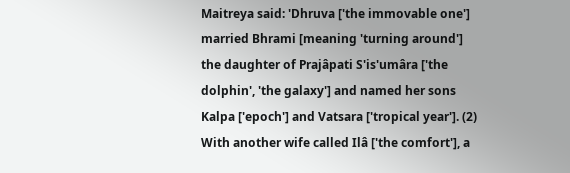Maitreya said: 'Dhruva ['the immovable one'] married Bhrami [meaning 'turning around'] the daughter of Prajâpati S'is'umâra ['the dolphin', 'the galaxy'] and named her sons Kalpa ['epoch'] and Vatsara ['tropical year']. (2) With another wife called Ilâ ['the comfort'], a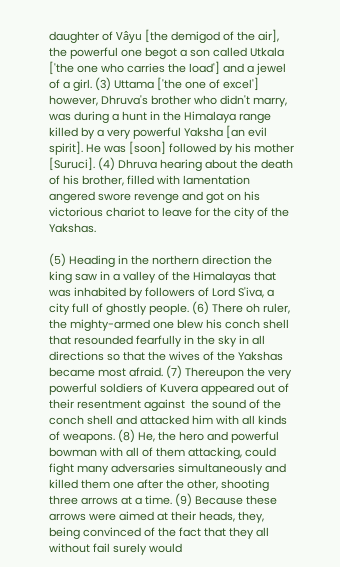daughter of Vâyu [the demigod of the air], the powerful one begot a son called Utkala ['the one who carries the load'] and a jewel of a girl. (3) Uttama ['the one of excel'] however, Dhruva's brother who didn't marry, was during a hunt in the Himalaya range killed by a very powerful Yaksha [an evil spirit]. He was [soon] followed by his mother [Suruci]. (4) Dhruva hearing about the death of his brother, filled with lamentation angered swore revenge and got on his victorious chariot to leave for the city of the Yakshas.

(5) Heading in the northern direction the king saw in a valley of the Himalayas that was inhabited by followers of Lord S'iva, a city full of ghostly people. (6) There oh ruler, the mighty-armed one blew his conch shell that resounded fearfully in the sky in all directions so that the wives of the Yakshas became most afraid. (7) Thereupon the very powerful soldiers of Kuvera appeared out of their resentment against  the sound of the conch shell and attacked him with all kinds of weapons. (8) He, the hero and powerful bowman with all of them attacking, could fight many adversaries simultaneously and killed them one after the other, shooting three arrows at a time. (9) Because these arrows were aimed at their heads, they, being convinced of the fact that they all without fail surely would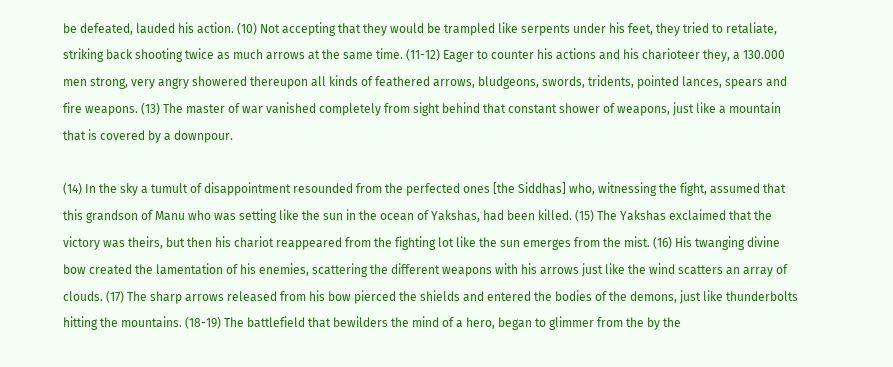be defeated, lauded his action. (10) Not accepting that they would be trampled like serpents under his feet, they tried to retaliate, striking back shooting twice as much arrows at the same time. (11-12) Eager to counter his actions and his charioteer they, a 130.000 men strong, very angry showered thereupon all kinds of feathered arrows, bludgeons, swords, tridents, pointed lances, spears and fire weapons. (13) The master of war vanished completely from sight behind that constant shower of weapons, just like a mountain that is covered by a downpour.

(14) In the sky a tumult of disappointment resounded from the perfected ones [the Siddhas] who, witnessing the fight, assumed that this grandson of Manu who was setting like the sun in the ocean of Yakshas, had been killed. (15) The Yakshas exclaimed that the victory was theirs, but then his chariot reappeared from the fighting lot like the sun emerges from the mist. (16) His twanging divine bow created the lamentation of his enemies, scattering the different weapons with his arrows just like the wind scatters an array of clouds. (17) The sharp arrows released from his bow pierced the shields and entered the bodies of the demons, just like thunderbolts hitting the mountains. (18-19) The battlefield that bewilders the mind of a hero, began to glimmer from the by the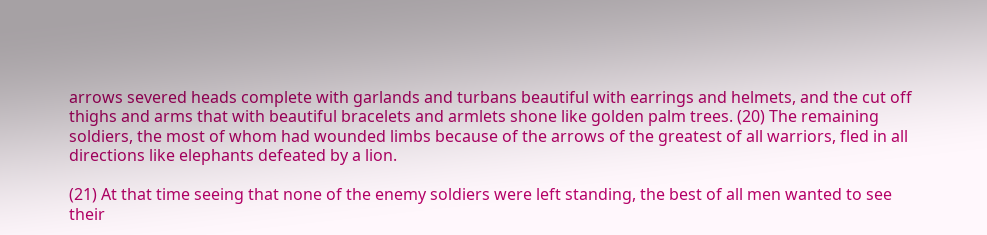arrows severed heads complete with garlands and turbans beautiful with earrings and helmets, and the cut off thighs and arms that with beautiful bracelets and armlets shone like golden palm trees. (20) The remaining soldiers, the most of whom had wounded limbs because of the arrows of the greatest of all warriors, fled in all directions like elephants defeated by a lion.

(21) At that time seeing that none of the enemy soldiers were left standing, the best of all men wanted to see their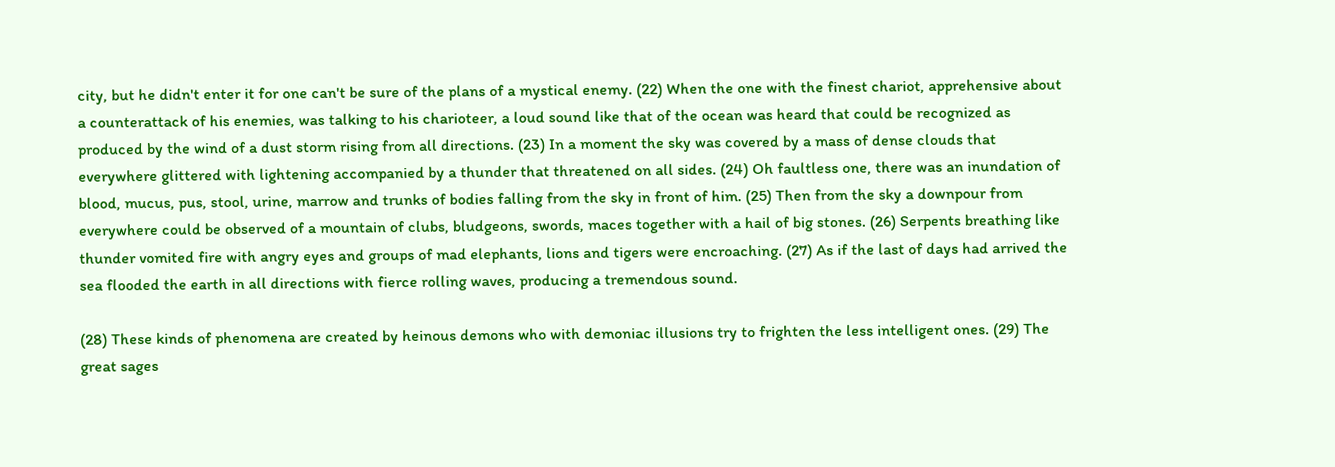city, but he didn't enter it for one can't be sure of the plans of a mystical enemy. (22) When the one with the finest chariot, apprehensive about a counterattack of his enemies, was talking to his charioteer, a loud sound like that of the ocean was heard that could be recognized as produced by the wind of a dust storm rising from all directions. (23) In a moment the sky was covered by a mass of dense clouds that everywhere glittered with lightening accompanied by a thunder that threatened on all sides. (24) Oh faultless one, there was an inundation of blood, mucus, pus, stool, urine, marrow and trunks of bodies falling from the sky in front of him. (25) Then from the sky a downpour from everywhere could be observed of a mountain of clubs, bludgeons, swords, maces together with a hail of big stones. (26) Serpents breathing like thunder vomited fire with angry eyes and groups of mad elephants, lions and tigers were encroaching. (27) As if the last of days had arrived the sea flooded the earth in all directions with fierce rolling waves, producing a tremendous sound.

(28) These kinds of phenomena are created by heinous demons who with demoniac illusions try to frighten the less intelligent ones. (29) The great sages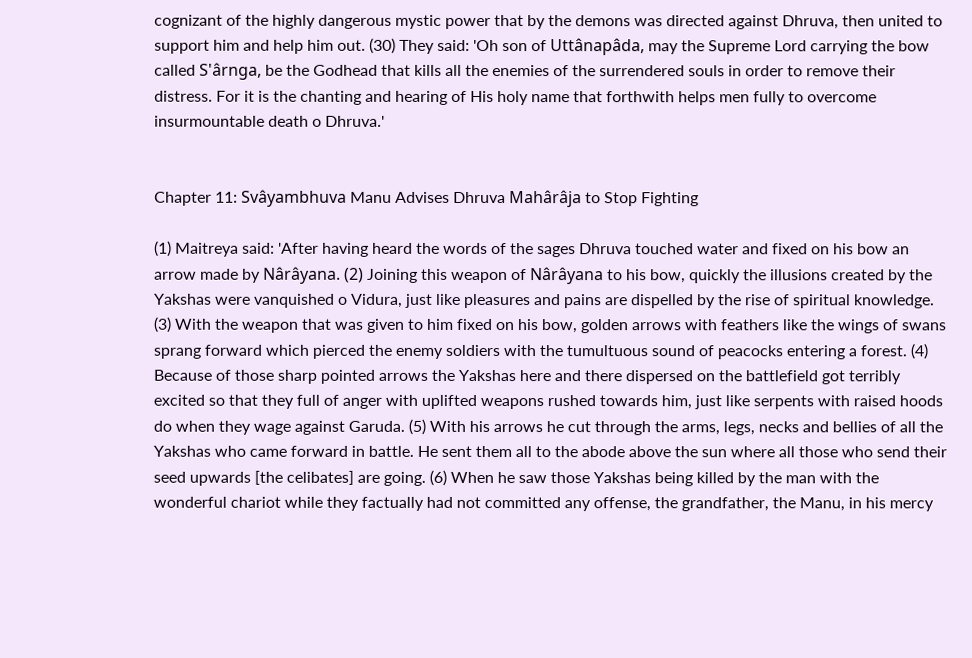cognizant of the highly dangerous mystic power that by the demons was directed against Dhruva, then united to support him and help him out. (30) They said: 'Oh son of Uttânapâda, may the Supreme Lord carrying the bow called S'ârnga, be the Godhead that kills all the enemies of the surrendered souls in order to remove their distress. For it is the chanting and hearing of His holy name that forthwith helps men fully to overcome insurmountable death o Dhruva.'


Chapter 11: Svâyambhuva Manu Advises Dhruva Mahârâja to Stop Fighting

(1) Maitreya said: 'After having heard the words of the sages Dhruva touched water and fixed on his bow an arrow made by Nârâyana. (2) Joining this weapon of Nârâyana to his bow, quickly the illusions created by the Yakshas were vanquished o Vidura, just like pleasures and pains are dispelled by the rise of spiritual knowledge. (3) With the weapon that was given to him fixed on his bow, golden arrows with feathers like the wings of swans sprang forward which pierced the enemy soldiers with the tumultuous sound of peacocks entering a forest. (4) Because of those sharp pointed arrows the Yakshas here and there dispersed on the battlefield got terribly excited so that they full of anger with uplifted weapons rushed towards him, just like serpents with raised hoods do when they wage against Garuda. (5) With his arrows he cut through the arms, legs, necks and bellies of all the Yakshas who came forward in battle. He sent them all to the abode above the sun where all those who send their seed upwards [the celibates] are going. (6) When he saw those Yakshas being killed by the man with the wonderful chariot while they factually had not committed any offense, the grandfather, the Manu, in his mercy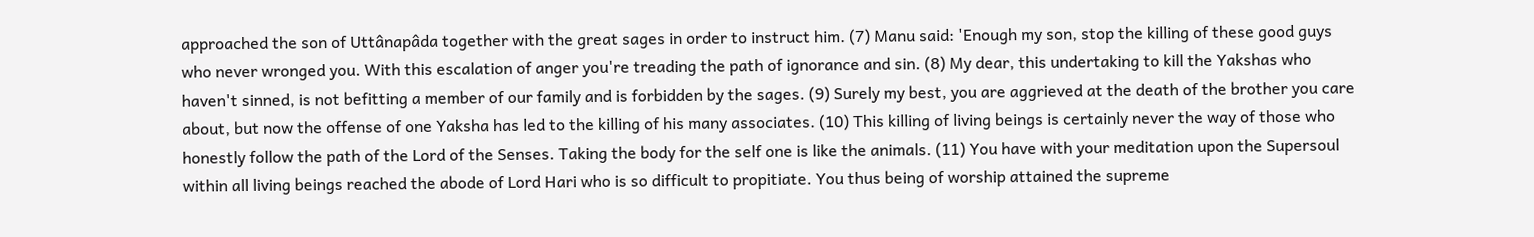approached the son of Uttânapâda together with the great sages in order to instruct him. (7) Manu said: 'Enough my son, stop the killing of these good guys who never wronged you. With this escalation of anger you're treading the path of ignorance and sin. (8) My dear, this undertaking to kill the Yakshas who haven't sinned, is not befitting a member of our family and is forbidden by the sages. (9) Surely my best, you are aggrieved at the death of the brother you care about, but now the offense of one Yaksha has led to the killing of his many associates. (10) This killing of living beings is certainly never the way of those who honestly follow the path of the Lord of the Senses. Taking the body for the self one is like the animals. (11) You have with your meditation upon the Supersoul within all living beings reached the abode of Lord Hari who is so difficult to propitiate. You thus being of worship attained the supreme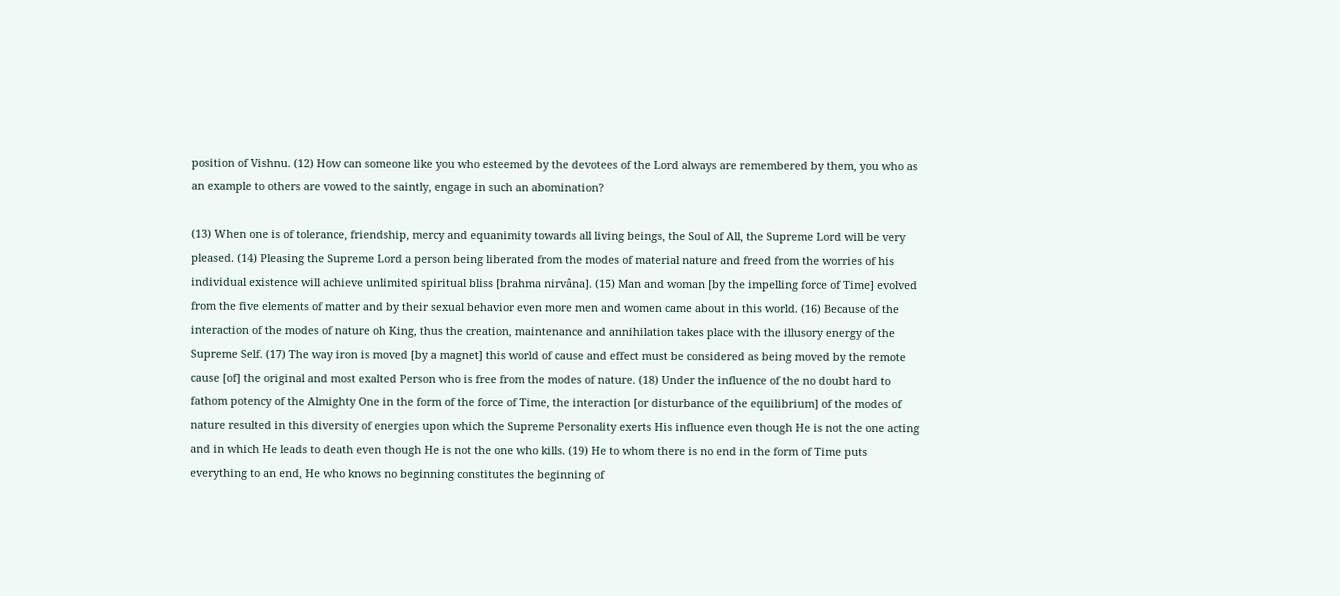position of Vishnu. (12) How can someone like you who esteemed by the devotees of the Lord always are remembered by them, you who as an example to others are vowed to the saintly, engage in such an abomination?

(13) When one is of tolerance, friendship, mercy and equanimity towards all living beings, the Soul of All, the Supreme Lord will be very pleased. (14) Pleasing the Supreme Lord a person being liberated from the modes of material nature and freed from the worries of his individual existence will achieve unlimited spiritual bliss [brahma nirvâna]. (15) Man and woman [by the impelling force of Time] evolved from the five elements of matter and by their sexual behavior even more men and women came about in this world. (16) Because of the interaction of the modes of nature oh King, thus the creation, maintenance and annihilation takes place with the illusory energy of the Supreme Self. (17) The way iron is moved [by a magnet] this world of cause and effect must be considered as being moved by the remote cause [of] the original and most exalted Person who is free from the modes of nature. (18) Under the influence of the no doubt hard to fathom potency of the Almighty One in the form of the force of Time, the interaction [or disturbance of the equilibrium] of the modes of nature resulted in this diversity of energies upon which the Supreme Personality exerts His influence even though He is not the one acting and in which He leads to death even though He is not the one who kills. (19) He to whom there is no end in the form of Time puts everything to an end, He who knows no beginning constitutes the beginning of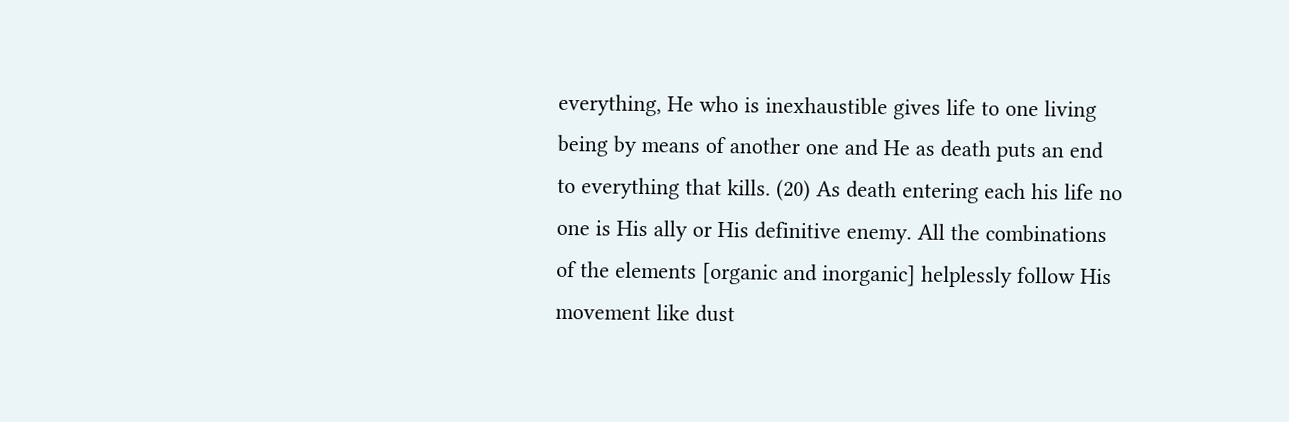everything, He who is inexhaustible gives life to one living being by means of another one and He as death puts an end to everything that kills. (20) As death entering each his life no one is His ally or His definitive enemy. All the combinations of the elements [organic and inorganic] helplessly follow His movement like dust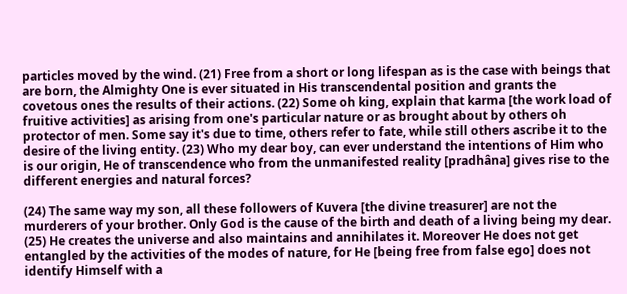particles moved by the wind. (21) Free from a short or long lifespan as is the case with beings that are born, the Almighty One is ever situated in His transcendental position and grants the covetous ones the results of their actions. (22) Some oh king, explain that karma [the work load of fruitive activities] as arising from one's particular nature or as brought about by others oh protector of men. Some say it's due to time, others refer to fate, while still others ascribe it to the desire of the living entity. (23) Who my dear boy, can ever understand the intentions of Him who is our origin, He of transcendence who from the unmanifested reality [pradhâna] gives rise to the different energies and natural forces?

(24) The same way my son, all these followers of Kuvera [the divine treasurer] are not the murderers of your brother. Only God is the cause of the birth and death of a living being my dear. (25) He creates the universe and also maintains and annihilates it. Moreover He does not get entangled by the activities of the modes of nature, for He [being free from false ego] does not identify Himself with a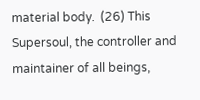material body.  (26) This Supersoul, the controller and maintainer of all beings,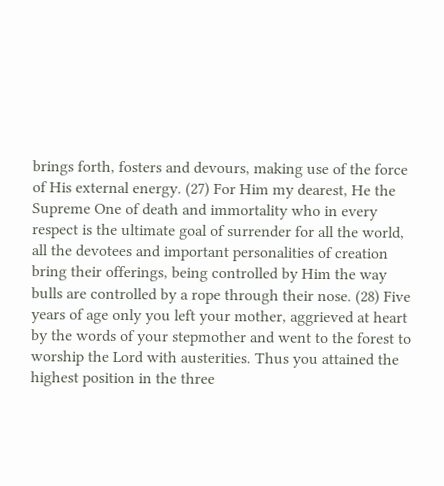brings forth, fosters and devours, making use of the force of His external energy. (27) For Him my dearest, He the Supreme One of death and immortality who in every respect is the ultimate goal of surrender for all the world, all the devotees and important personalities of creation bring their offerings, being controlled by Him the way bulls are controlled by a rope through their nose. (28) Five years of age only you left your mother, aggrieved at heart by the words of your stepmother and went to the forest to worship the Lord with austerities. Thus you attained the highest position in the three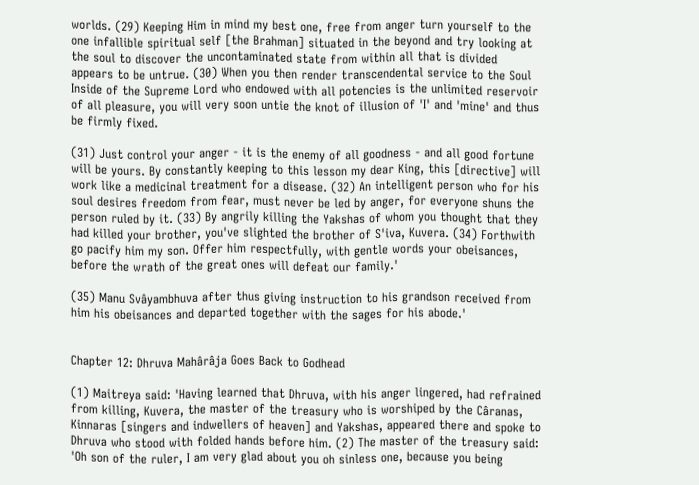worlds. (29) Keeping Him in mind my best one, free from anger turn yourself to the one infallible spiritual self [the Brahman] situated in the beyond and try looking at the soul to discover the uncontaminated state from within all that is divided appears to be untrue. (30) When you then render transcendental service to the Soul Inside of the Supreme Lord who endowed with all potencies is the unlimited reservoir of all pleasure, you will very soon untie the knot of illusion of 'I' and 'mine' and thus be firmly fixed.

(31) Just control your anger - it is the enemy of all goodness - and all good fortune will be yours. By constantly keeping to this lesson my dear King, this [directive] will work like a medicinal treatment for a disease. (32) An intelligent person who for his soul desires freedom from fear, must never be led by anger, for everyone shuns the person ruled by it. (33) By angrily killing the Yakshas of whom you thought that they had killed your brother, you've slighted the brother of S'iva, Kuvera. (34) Forthwith go pacify him my son. Offer him respectfully, with gentle words your obeisances, before the wrath of the great ones will defeat our family.'

(35) Manu Svâyambhuva after thus giving instruction to his grandson received from him his obeisances and departed together with the sages for his abode.'


Chapter 12: Dhruva Mahârâja Goes Back to Godhead

(1) Maitreya said: 'Having learned that Dhruva, with his anger lingered, had refrained from killing, Kuvera, the master of the treasury who is worshiped by the Câranas, Kinnaras [singers and indwellers of heaven] and Yakshas, appeared there and spoke to Dhruva who stood with folded hands before him. (2) The master of the treasury said: 'Oh son of the ruler, I am very glad about you oh sinless one, because you being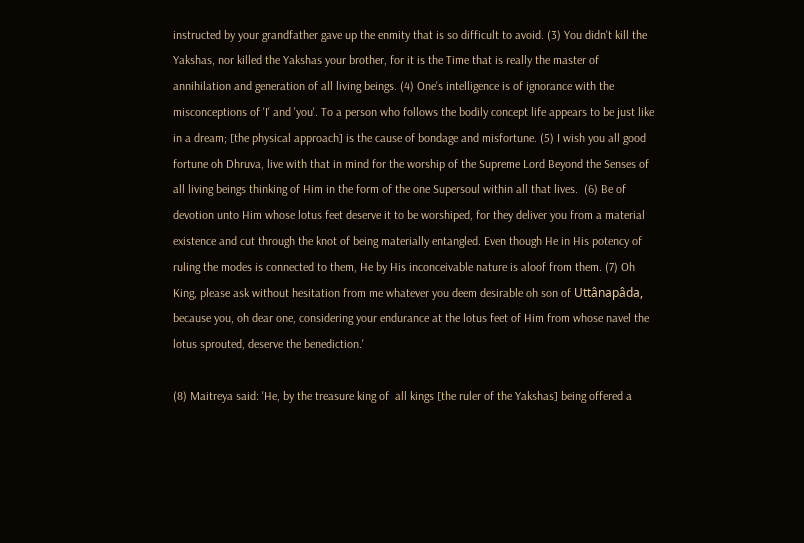instructed by your grandfather gave up the enmity that is so difficult to avoid. (3) You didn't kill the Yakshas, nor killed the Yakshas your brother, for it is the Time that is really the master of annihilation and generation of all living beings. (4) One's intelligence is of ignorance with the misconceptions of 'I' and 'you'. To a person who follows the bodily concept life appears to be just like in a dream; [the physical approach] is the cause of bondage and misfortune. (5) I wish you all good fortune oh Dhruva, live with that in mind for the worship of the Supreme Lord Beyond the Senses of all living beings thinking of Him in the form of the one Supersoul within all that lives.  (6) Be of devotion unto Him whose lotus feet deserve it to be worshiped, for they deliver you from a material existence and cut through the knot of being materially entangled. Even though He in His potency of ruling the modes is connected to them, He by His inconceivable nature is aloof from them. (7) Oh King, please ask without hesitation from me whatever you deem desirable oh son of Uttânapâda, because you, oh dear one, considering your endurance at the lotus feet of Him from whose navel the lotus sprouted, deserve the benediction.'

(8) Maitreya said: 'He, by the treasure king of  all kings [the ruler of the Yakshas] being offered a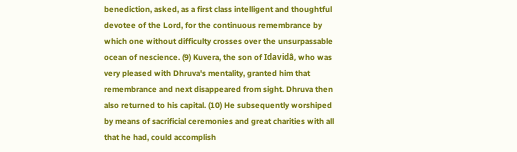benediction, asked, as a first class intelligent and thoughtful devotee of the Lord, for the continuous remembrance by which one without difficulty crosses over the unsurpassable ocean of nescience. (9) Kuvera, the son of Idavidâ, who was very pleased with Dhruva's mentality, granted him that remembrance and next disappeared from sight. Dhruva then also returned to his capital. (10) He subsequently worshiped by means of sacrificial ceremonies and great charities with all that he had, could accomplish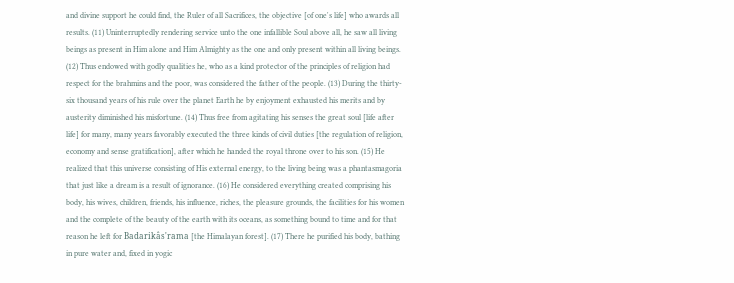and divine support he could find, the Ruler of all Sacrifices, the objective [of one's life] who awards all results. (11) Uninterruptedly rendering service unto the one infallible Soul above all, he saw all living beings as present in Him alone and Him Almighty as the one and only present within all living beings. (12) Thus endowed with godly qualities he, who as a kind protector of the principles of religion had respect for the brahmins and the poor, was considered the father of the people. (13) During the thirty-six thousand years of his rule over the planet Earth he by enjoyment exhausted his merits and by austerity diminished his misfortune. (14) Thus free from agitating his senses the great soul [life after life] for many, many years favorably executed the three kinds of civil duties [the regulation of religion, economy and sense gratification], after which he handed the royal throne over to his son. (15) He realized that this universe consisting of His external energy, to the living being was a phantasmagoria that just like a dream is a result of ignorance. (16) He considered everything created comprising his body, his wives, children, friends, his influence, riches, the pleasure grounds, the facilities for his women and the complete of the beauty of the earth with its oceans, as something bound to time and for that reason he left for Badarikâs'rama [the Himalayan forest]. (17) There he purified his body, bathing in pure water and, fixed in yogic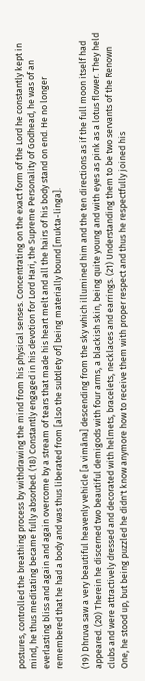postures, controlled the breathing process by withdrawing the mind from his physical senses. Concentrating on the exact form of the Lord he constantly kept in mind, he thus meditating became fully absorbed. (18) Constantly engaged in his devotion for Lord Hari, the Supreme Personality of Godhead, he was of an everlasting bliss and again and again overcome by a stream of tears that made his heart melt and all the hairs of his body stand on end. He no longer remembered that he had a body and was thus liberated from [also the subtlety of] being materially bound [mukta-linga].

(19) Dhruva saw a very beautiful heavenly vehicle [a vimâna] descending from the sky which illumined him and the ten directions as if the full moon itself had appeared. (20) Therein he discerned two beautiful demigods with four arms, a blackish skin, being quite young and with eyes as pink as a lotus flower. They held clubs and were attractively dressed and decorated with helmets, bracelets, necklaces and earrings. (21) Understanding them to be two servants of the Renown One, he stood up, but being puzzled he didn't know anymore how to receive them with proper respect and thus he respectfully joined his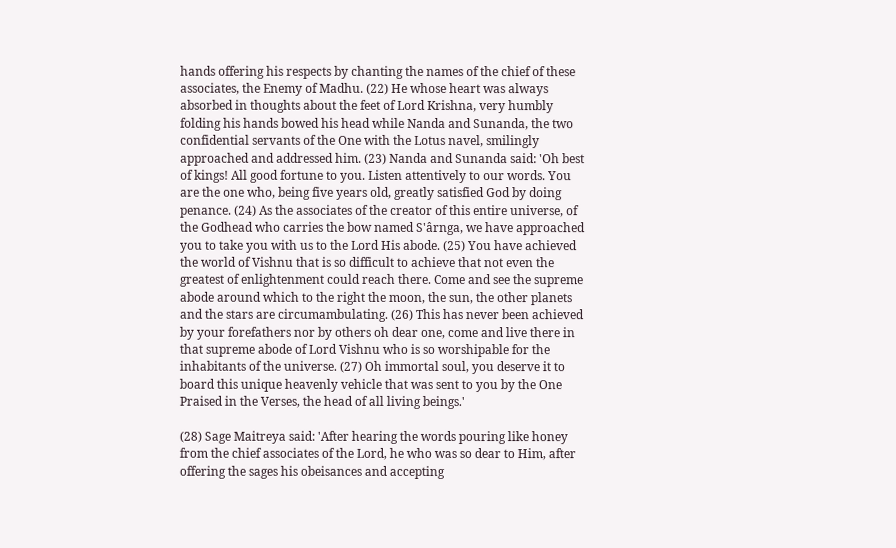hands offering his respects by chanting the names of the chief of these associates, the Enemy of Madhu. (22) He whose heart was always absorbed in thoughts about the feet of Lord Krishna, very humbly folding his hands bowed his head while Nanda and Sunanda, the two confidential servants of the One with the Lotus navel, smilingly approached and addressed him. (23) Nanda and Sunanda said: 'Oh best of kings! All good fortune to you. Listen attentively to our words. You are the one who, being five years old, greatly satisfied God by doing penance. (24) As the associates of the creator of this entire universe, of the Godhead who carries the bow named S'ârnga, we have approached you to take you with us to the Lord His abode. (25) You have achieved the world of Vishnu that is so difficult to achieve that not even the greatest of enlightenment could reach there. Come and see the supreme abode around which to the right the moon, the sun, the other planets and the stars are circumambulating. (26) This has never been achieved by your forefathers nor by others oh dear one, come and live there in that supreme abode of Lord Vishnu who is so worshipable for the inhabitants of the universe. (27) Oh immortal soul, you deserve it to board this unique heavenly vehicle that was sent to you by the One Praised in the Verses, the head of all living beings.'

(28) Sage Maitreya said: 'After hearing the words pouring like honey from the chief associates of the Lord, he who was so dear to Him, after offering the sages his obeisances and accepting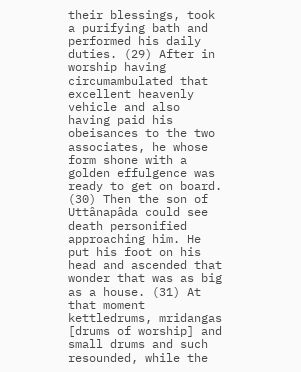their blessings, took a purifying bath and performed his daily duties. (29) After in worship having circumambulated that excellent heavenly vehicle and also having paid his obeisances to the two associates, he whose form shone with a golden effulgence was ready to get on board. (30) Then the son of Uttânapâda could see death personified approaching him. He put his foot on his head and ascended that wonder that was as big as a house. (31) At that moment kettledrums, mridangas [drums of worship] and small drums and such resounded, while the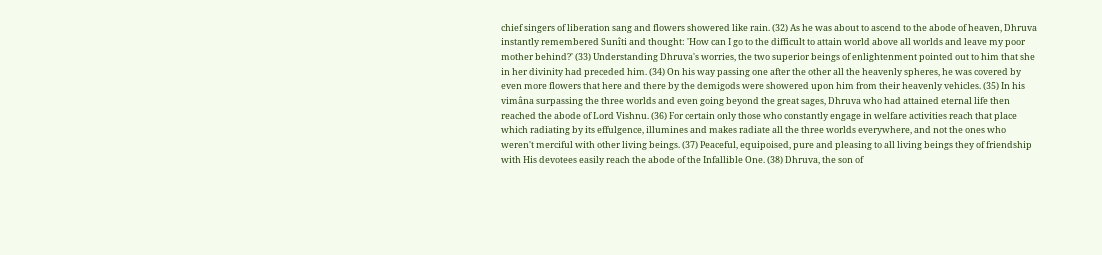chief singers of liberation sang and flowers showered like rain. (32) As he was about to ascend to the abode of heaven, Dhruva instantly remembered Sunîti and thought: 'How can I go to the difficult to attain world above all worlds and leave my poor mother behind?' (33) Understanding Dhruva's worries, the two superior beings of enlightenment pointed out to him that she in her divinity had preceded him. (34) On his way passing one after the other all the heavenly spheres, he was covered by even more flowers that here and there by the demigods were showered upon him from their heavenly vehicles. (35) In his vimâna surpassing the three worlds and even going beyond the great sages, Dhruva who had attained eternal life then reached the abode of Lord Vishnu. (36) For certain only those who constantly engage in welfare activities reach that place which radiating by its effulgence, illumines and makes radiate all the three worlds everywhere, and not the ones who weren't merciful with other living beings. (37) Peaceful, equipoised, pure and pleasing to all living beings they of friendship with His devotees easily reach the abode of the Infallible One. (38) Dhruva, the son of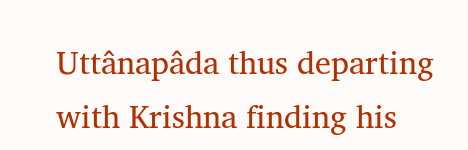Uttânapâda thus departing with Krishna finding his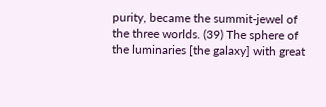purity, became the summit-jewel of the three worlds. (39) The sphere of the luminaries [the galaxy] with great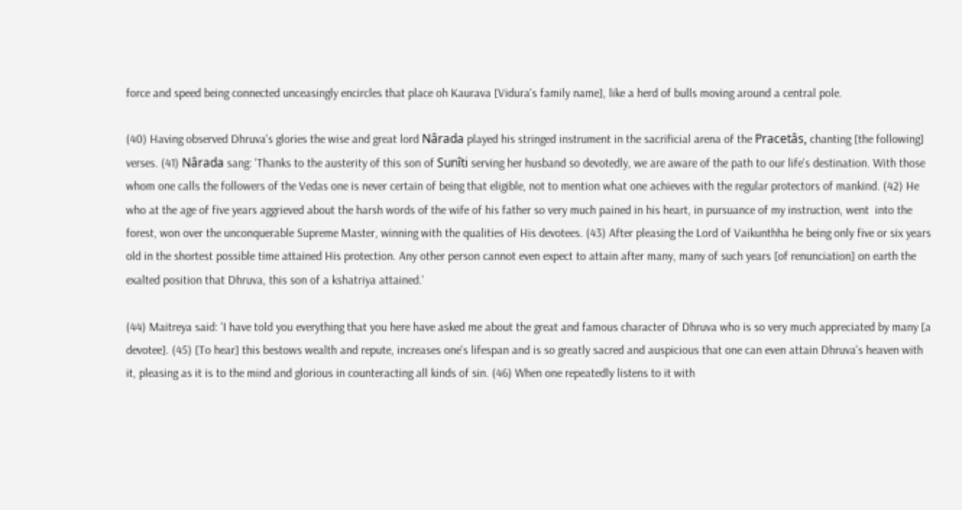force and speed being connected unceasingly encircles that place oh Kaurava [Vidura's family name], like a herd of bulls moving around a central pole.

(40) Having observed Dhruva's glories the wise and great lord Nârada played his stringed instrument in the sacrificial arena of the Pracetâs, chanting [the following] verses. (41) Nârada sang: 'Thanks to the austerity of this son of Sunîti serving her husband so devotedly, we are aware of the path to our life's destination. With those whom one calls the followers of the Vedas one is never certain of being that eligible, not to mention what one achieves with the regular protectors of mankind. (42) He who at the age of five years aggrieved about the harsh words of the wife of his father so very much pained in his heart, in pursuance of my instruction, went  into the forest, won over the unconquerable Supreme Master, winning with the qualities of His devotees. (43) After pleasing the Lord of Vaikunthha he being only five or six years old in the shortest possible time attained His protection. Any other person cannot even expect to attain after many, many of such years [of renunciation] on earth the exalted position that Dhruva, this son of a kshatriya attained.'

(44) Maitreya said: 'I have told you everything that you here have asked me about the great and famous character of Dhruva who is so very much appreciated by many [a devotee]. (45) [To hear] this bestows wealth and repute, increases one's lifespan and is so greatly sacred and auspicious that one can even attain Dhruva's heaven with it, pleasing as it is to the mind and glorious in counteracting all kinds of sin. (46) When one repeatedly listens to it with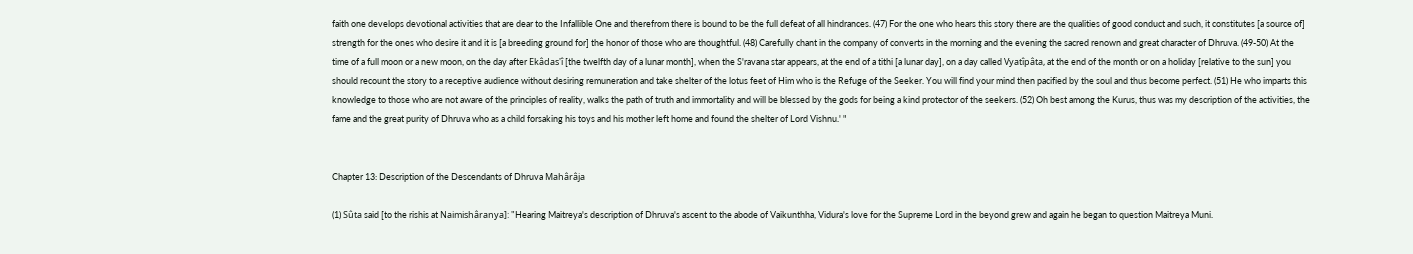faith one develops devotional activities that are dear to the Infallible One and therefrom there is bound to be the full defeat of all hindrances. (47) For the one who hears this story there are the qualities of good conduct and such, it constitutes [a source of] strength for the ones who desire it and it is [a breeding ground for] the honor of those who are thoughtful. (48) Carefully chant in the company of converts in the morning and the evening the sacred renown and great character of Dhruva. (49-50) At the time of a full moon or a new moon, on the day after Ekâdas'î [the twelfth day of a lunar month], when the S'ravana star appears, at the end of a tithi [a lunar day], on a day called Vyatîpâta, at the end of the month or on a holiday [relative to the sun] you should recount the story to a receptive audience without desiring remuneration and take shelter of the lotus feet of Him who is the Refuge of the Seeker. You will find your mind then pacified by the soul and thus become perfect. (51) He who imparts this knowledge to those who are not aware of the principles of reality, walks the path of truth and immortality and will be blessed by the gods for being a kind protector of the seekers. (52) Oh best among the Kurus, thus was my description of the activities, the fame and the great purity of Dhruva who as a child forsaking his toys and his mother left home and found the shelter of Lord Vishnu.' "


Chapter 13: Description of the Descendants of Dhruva Mahârâja

(1) Sûta said [to the rishis at Naimishâranya]: "Hearing Maitreya's description of Dhruva's ascent to the abode of Vaikunthha, Vidura's love for the Supreme Lord in the beyond grew and again he began to question Maitreya Muni.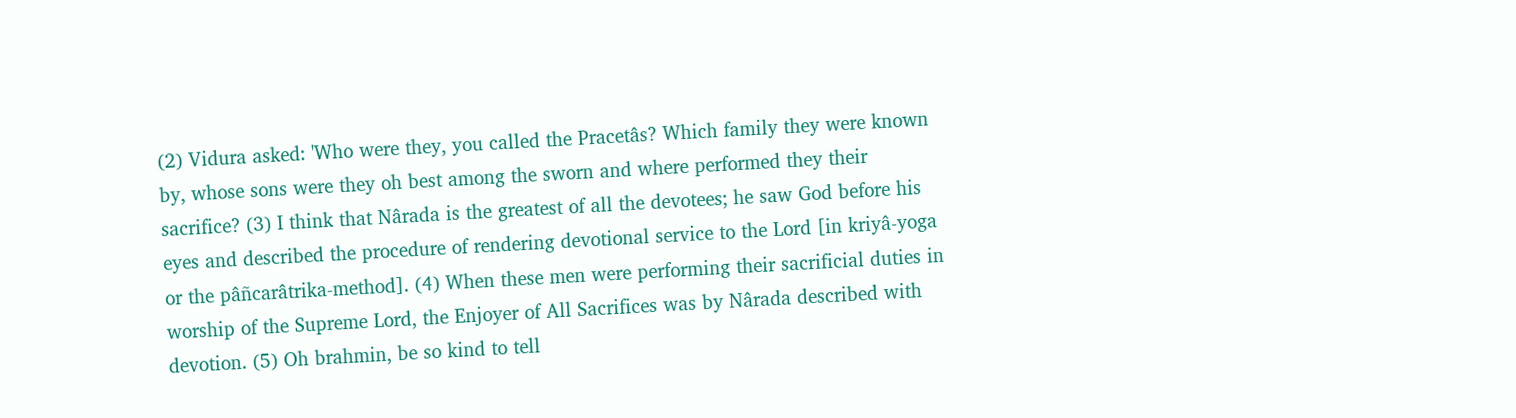(2) Vidura asked: 'Who were they, you called the Pracetâs? Which family they were known by, whose sons were they oh best among the sworn and where performed they their sacrifice? (3) I think that Nârada is the greatest of all the devotees; he saw God before his eyes and described the procedure of rendering devotional service to the Lord [in kriyâ-yoga or the pâñcarâtrika-method]. (4) When these men were performing their sacrificial duties in worship of the Supreme Lord, the Enjoyer of All Sacrifices was by Nârada described with devotion. (5) Oh brahmin, be so kind to tell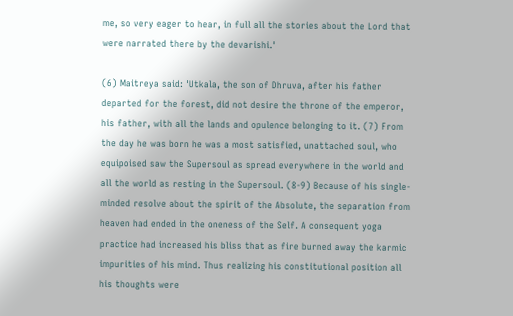me, so very eager to hear, in full all the stories about the Lord that were narrated there by the devarishi.'

(6) Maitreya said: 'Utkala, the son of Dhruva, after his father departed for the forest, did not desire the throne of the emperor, his father, with all the lands and opulence belonging to it. (7) From the day he was born he was a most satisfied, unattached soul, who equipoised saw the Supersoul as spread everywhere in the world and all the world as resting in the Supersoul. (8-9) Because of his single-minded resolve about the spirit of the Absolute, the separation from heaven had ended in the oneness of the Self. A consequent yoga practice had increased his bliss that as fire burned away the karmic impurities of his mind. Thus realizing his constitutional position all his thoughts were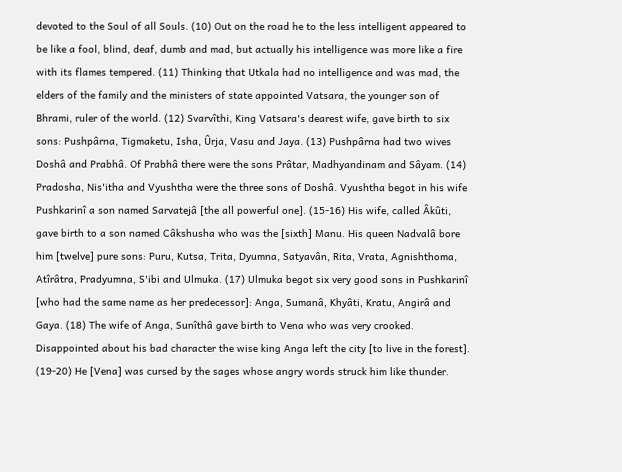devoted to the Soul of all Souls. (10) Out on the road he to the less intelligent appeared to be like a fool, blind, deaf, dumb and mad, but actually his intelligence was more like a fire with its flames tempered. (11) Thinking that Utkala had no intelligence and was mad, the elders of the family and the ministers of state appointed Vatsara, the younger son of Bhrami, ruler of the world. (12) Svarvîthi, King Vatsara's dearest wife, gave birth to six sons: Pushpârna, Tigmaketu, Isha, Ûrja, Vasu and Jaya. (13) Pushpârna had two wives Doshâ and Prabhâ. Of Prabhâ there were the sons Prâtar, Madhyandinam and Sâyam. (14) Pradosha, Nis'itha and Vyushtha were the three sons of Doshâ. Vyushtha begot in his wife Pushkarinî a son named Sarvatejâ [the all powerful one]. (15-16) His wife, called Âkûti, gave birth to a son named Câkshusha who was the [sixth] Manu. His queen Nadvalâ bore him [twelve] pure sons: Puru, Kutsa, Trita, Dyumna, Satyavân, Rita, Vrata, Agnishthoma, Atîrâtra, Pradyumna, S'ibi and Ulmuka. (17) Ulmuka begot six very good sons in Pushkarinî [who had the same name as her predecessor]: Anga, Sumanâ, Khyâti, Kratu, Angirâ and Gaya. (18) The wife of Anga, Sunîthâ gave birth to Vena who was very crooked. Disappointed about his bad character the wise king Anga left the city [to live in the forest]. (19-20) He [Vena] was cursed by the sages whose angry words struck him like thunder.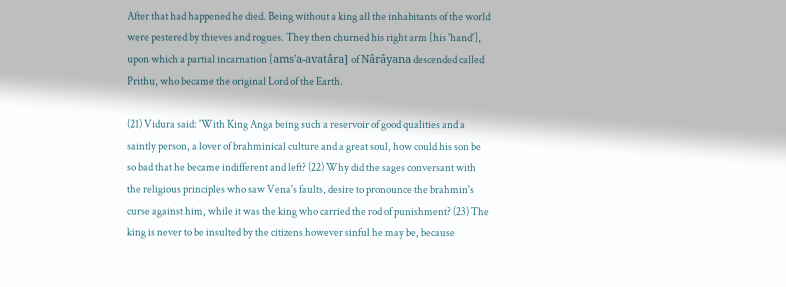After that had happened he died. Being without a king all the inhabitants of the world were pestered by thieves and rogues. They then churned his right arm [his 'hand'], upon which a partial incarnation [ams'a-avatâra] of Nârâyana descended called Prithu, who became the original Lord of the Earth.

(21) Vidura said: 'With King Anga being such a reservoir of good qualities and a saintly person, a lover of brahminical culture and a great soul, how could his son be so bad that he became indifferent and left? (22) Why did the sages conversant with the religious principles who saw Vena's faults, desire to pronounce the brahmin's curse against him, while it was the king who carried the rod of punishment? (23) The king is never to be insulted by the citizens however sinful he may be, because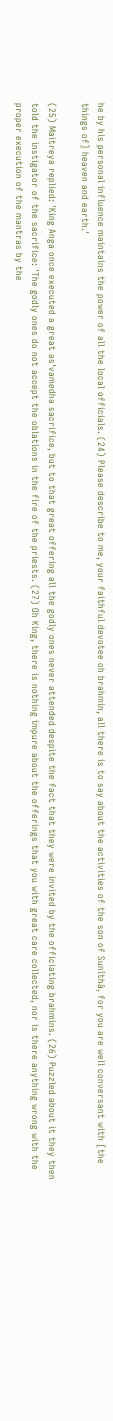he by his personal influence maintains the power of all the local officials. (24) Please describe to me, your faithful devotee oh brahmin, all there is to say about the activities of the son of Sunîthâ, for you are well conversant with [the things of] heaven and earth.'

(25) Maitreya replied: 'King Anga once executed a great as'vamedha sacrifice, but to that great offering all the godly ones never attended despite the fact that they were invited by the officiating brahmins. (26) Puzzled about it they then told the instigator of the sacrifice: 'The godly ones do not accept the oblations in the fire of the priests. (27) Oh King, there is nothing impure about the offerings that you with great care collected, nor is there anything wrong with the proper execution of the mantras by the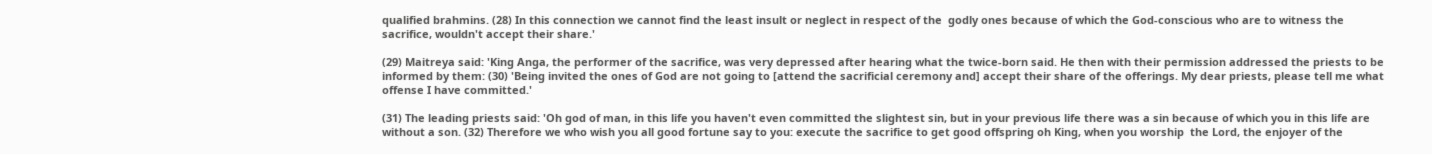qualified brahmins. (28) In this connection we cannot find the least insult or neglect in respect of the  godly ones because of which the God-conscious who are to witness the sacrifice, wouldn't accept their share.'

(29) Maitreya said: 'King Anga, the performer of the sacrifice, was very depressed after hearing what the twice-born said. He then with their permission addressed the priests to be informed by them: (30) 'Being invited the ones of God are not going to [attend the sacrificial ceremony and] accept their share of the offerings. My dear priests, please tell me what offense I have committed.'

(31) The leading priests said: 'Oh god of man, in this life you haven't even committed the slightest sin, but in your previous life there was a sin because of which you in this life are without a son. (32) Therefore we who wish you all good fortune say to you: execute the sacrifice to get good offspring oh King, when you worship  the Lord, the enjoyer of the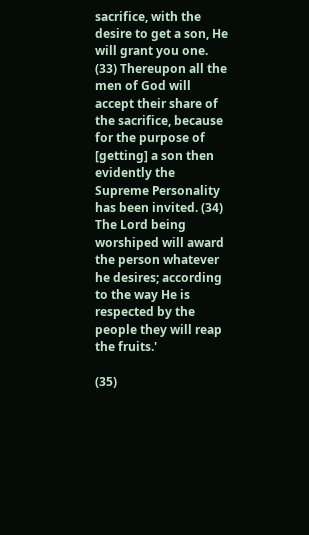sacrifice, with the desire to get a son, He will grant you one. (33) Thereupon all the men of God will accept their share of the sacrifice, because for the purpose of [getting] a son then evidently the Supreme Personality has been invited. (34) The Lord being worshiped will award the person whatever he desires; according to the way He is respected by the people they will reap the fruits.'

(35)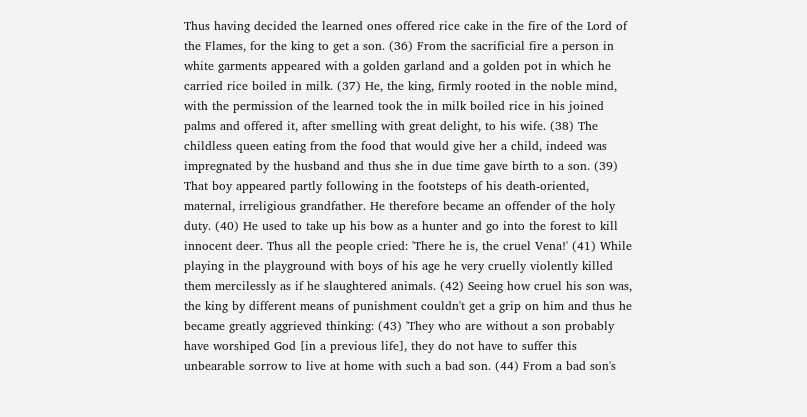Thus having decided the learned ones offered rice cake in the fire of the Lord of the Flames, for the king to get a son. (36) From the sacrificial fire a person in white garments appeared with a golden garland and a golden pot in which he carried rice boiled in milk. (37) He, the king, firmly rooted in the noble mind, with the permission of the learned took the in milk boiled rice in his joined palms and offered it, after smelling with great delight, to his wife. (38) The childless queen eating from the food that would give her a child, indeed was impregnated by the husband and thus she in due time gave birth to a son. (39) That boy appeared partly following in the footsteps of his death-oriented, maternal, irreligious grandfather. He therefore became an offender of the holy duty. (40) He used to take up his bow as a hunter and go into the forest to kill innocent deer. Thus all the people cried: 'There he is, the cruel Vena!' (41) While playing in the playground with boys of his age he very cruelly violently killed them mercilessly as if he slaughtered animals. (42) Seeing how cruel his son was, the king by different means of punishment couldn't get a grip on him and thus he became greatly aggrieved thinking: (43) 'They who are without a son probably have worshiped God [in a previous life], they do not have to suffer this unbearable sorrow to live at home with such a bad son. (44) From a bad son's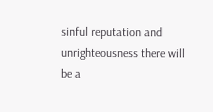sinful reputation and unrighteousness there will be a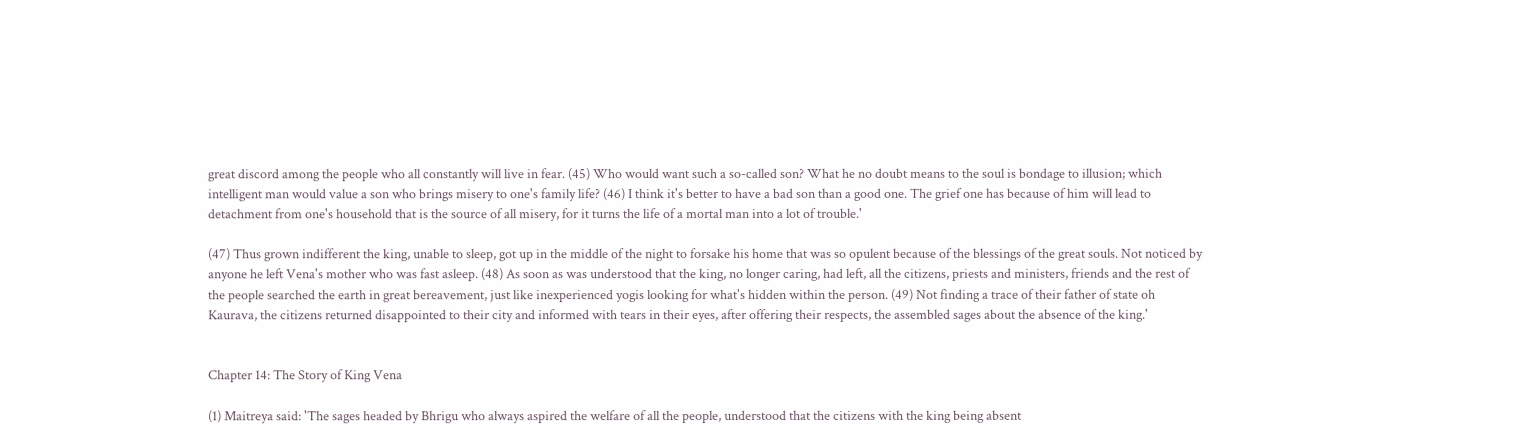great discord among the people who all constantly will live in fear. (45) Who would want such a so-called son? What he no doubt means to the soul is bondage to illusion; which intelligent man would value a son who brings misery to one's family life? (46) I think it's better to have a bad son than a good one. The grief one has because of him will lead to detachment from one's household that is the source of all misery, for it turns the life of a mortal man into a lot of trouble.'

(47) Thus grown indifferent the king, unable to sleep, got up in the middle of the night to forsake his home that was so opulent because of the blessings of the great souls. Not noticed by anyone he left Vena's mother who was fast asleep. (48) As soon as was understood that the king, no longer caring, had left, all the citizens, priests and ministers, friends and the rest of the people searched the earth in great bereavement, just like inexperienced yogis looking for what's hidden within the person. (49) Not finding a trace of their father of state oh Kaurava, the citizens returned disappointed to their city and informed with tears in their eyes, after offering their respects, the assembled sages about the absence of the king.'


Chapter 14: The Story of King Vena

(1) Maitreya said: 'The sages headed by Bhrigu who always aspired the welfare of all the people, understood that the citizens with the king being absent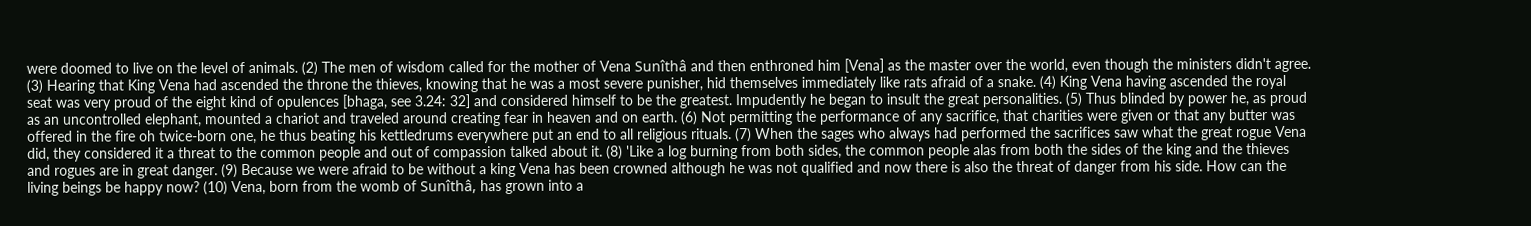were doomed to live on the level of animals. (2) The men of wisdom called for the mother of Vena Sunîthâ and then enthroned him [Vena] as the master over the world, even though the ministers didn't agree. (3) Hearing that King Vena had ascended the throne the thieves, knowing that he was a most severe punisher, hid themselves immediately like rats afraid of a snake. (4) King Vena having ascended the royal seat was very proud of the eight kind of opulences [bhaga, see 3.24: 32] and considered himself to be the greatest. Impudently he began to insult the great personalities. (5) Thus blinded by power he, as proud as an uncontrolled elephant, mounted a chariot and traveled around creating fear in heaven and on earth. (6) Not permitting the performance of any sacrifice, that charities were given or that any butter was offered in the fire oh twice-born one, he thus beating his kettledrums everywhere put an end to all religious rituals. (7) When the sages who always had performed the sacrifices saw what the great rogue Vena did, they considered it a threat to the common people and out of compassion talked about it. (8) 'Like a log burning from both sides, the common people alas from both the sides of the king and the thieves and rogues are in great danger. (9) Because we were afraid to be without a king Vena has been crowned although he was not qualified and now there is also the threat of danger from his side. How can the living beings be happy now? (10) Vena, born from the womb of Sunîthâ, has grown into a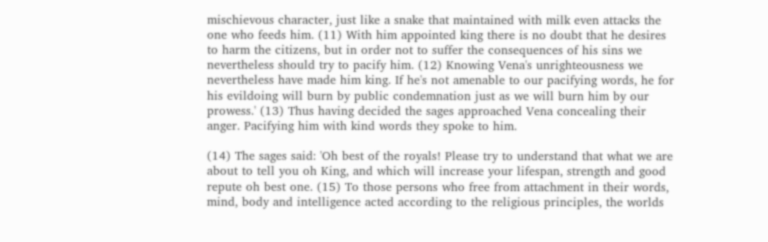mischievous character, just like a snake that maintained with milk even attacks the one who feeds him. (11) With him appointed king there is no doubt that he desires to harm the citizens, but in order not to suffer the consequences of his sins we nevertheless should try to pacify him. (12) Knowing Vena's unrighteousness we nevertheless have made him king. If he's not amenable to our pacifying words, he for his evildoing will burn by public condemnation just as we will burn him by our prowess.' (13) Thus having decided the sages approached Vena concealing their anger. Pacifying him with kind words they spoke to him.

(14) The sages said: 'Oh best of the royals! Please try to understand that what we are about to tell you oh King, and which will increase your lifespan, strength and good repute oh best one. (15) To those persons who free from attachment in their words, mind, body and intelligence acted according to the religious principles, the worlds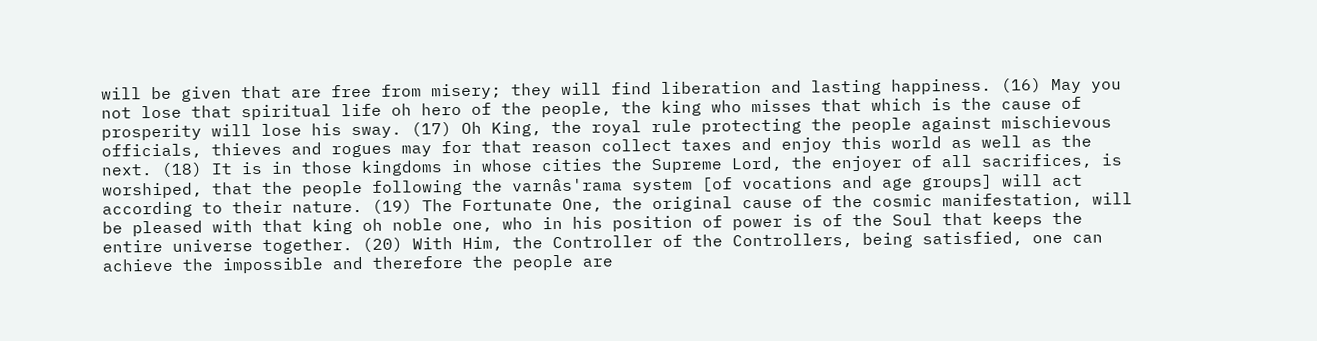will be given that are free from misery; they will find liberation and lasting happiness. (16) May you not lose that spiritual life oh hero of the people, the king who misses that which is the cause of prosperity will lose his sway. (17) Oh King, the royal rule protecting the people against mischievous officials, thieves and rogues may for that reason collect taxes and enjoy this world as well as the next. (18) It is in those kingdoms in whose cities the Supreme Lord, the enjoyer of all sacrifices, is worshiped, that the people following the varnâs'rama system [of vocations and age groups] will act according to their nature. (19) The Fortunate One, the original cause of the cosmic manifestation, will be pleased with that king oh noble one, who in his position of power is of the Soul that keeps the entire universe together. (20) With Him, the Controller of the Controllers, being satisfied, one can achieve the impossible and therefore the people are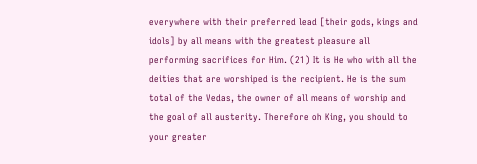everywhere with their preferred lead [their gods, kings and idols] by all means with the greatest pleasure all performing sacrifices for Him. (21) It is He who with all the deities that are worshiped is the recipient. He is the sum total of the Vedas, the owner of all means of worship and the goal of all austerity. Therefore oh King, you should to your greater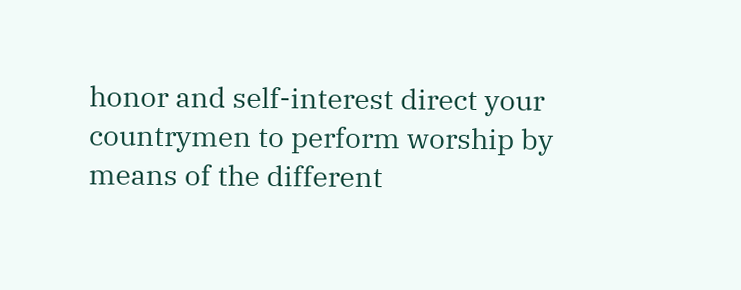honor and self-interest direct your countrymen to perform worship by means of the different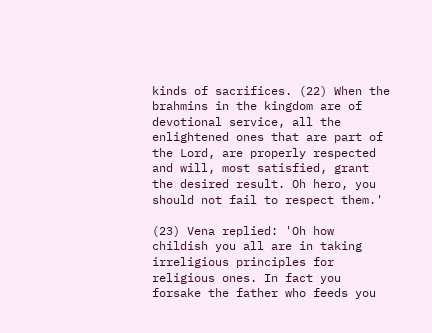kinds of sacrifices. (22) When the brahmins in the kingdom are of devotional service, all the enlightened ones that are part of the Lord, are properly respected and will, most satisfied, grant the desired result. Oh hero, you should not fail to respect them.'

(23) Vena replied: 'Oh how childish you all are in taking irreligious principles for religious ones. In fact you forsake the father who feeds you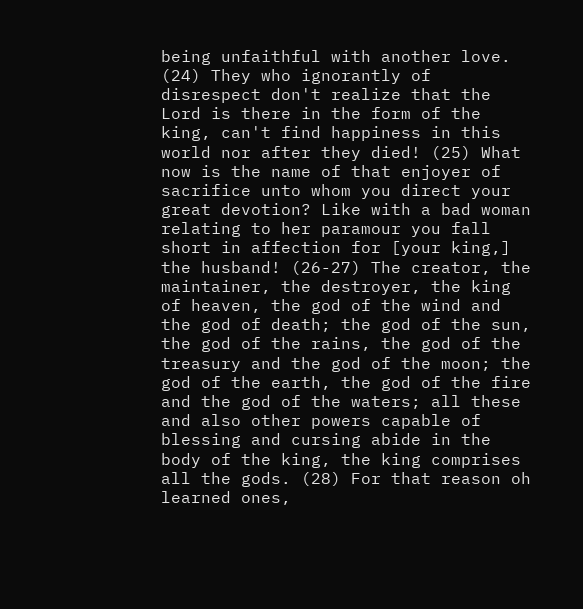being unfaithful with another love. (24) They who ignorantly of disrespect don't realize that the Lord is there in the form of the king, can't find happiness in this world nor after they died! (25) What now is the name of that enjoyer of sacrifice unto whom you direct your great devotion? Like with a bad woman relating to her paramour you fall short in affection for [your king,] the husband! (26-27) The creator, the maintainer, the destroyer, the king of heaven, the god of the wind and the god of death; the god of the sun, the god of the rains, the god of the treasury and the god of the moon; the god of the earth, the god of the fire and the god of the waters; all these and also other powers capable of blessing and cursing abide in the body of the king, the king comprises all the gods. (28) For that reason oh learned ones,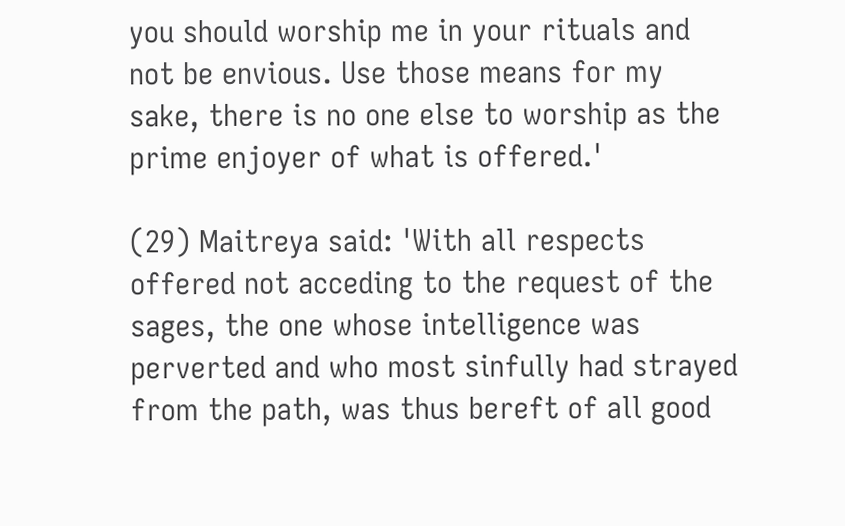you should worship me in your rituals and not be envious. Use those means for my sake, there is no one else to worship as the prime enjoyer of what is offered.'

(29) Maitreya said: 'With all respects offered not acceding to the request of the sages, the one whose intelligence was perverted and who most sinfully had strayed from the path, was thus bereft of all good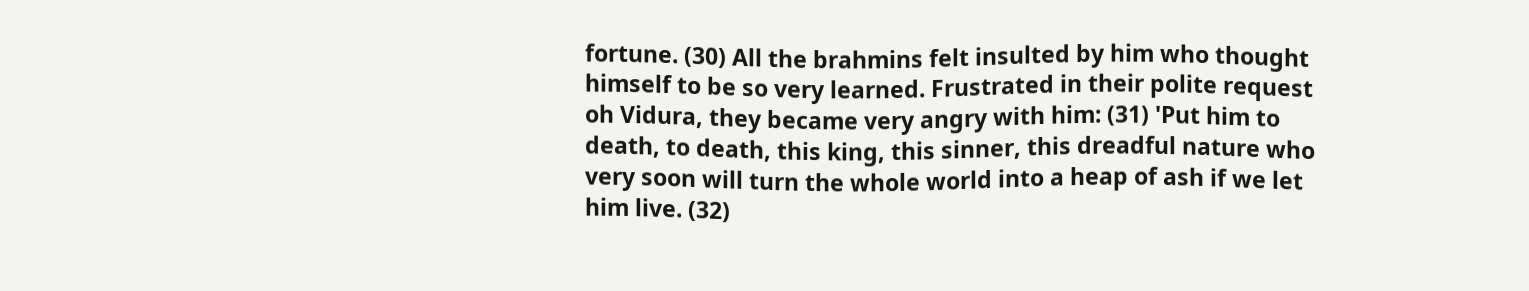fortune. (30) All the brahmins felt insulted by him who thought himself to be so very learned. Frustrated in their polite request oh Vidura, they became very angry with him: (31) 'Put him to death, to death, this king, this sinner, this dreadful nature who very soon will turn the whole world into a heap of ash if we let him live. (32)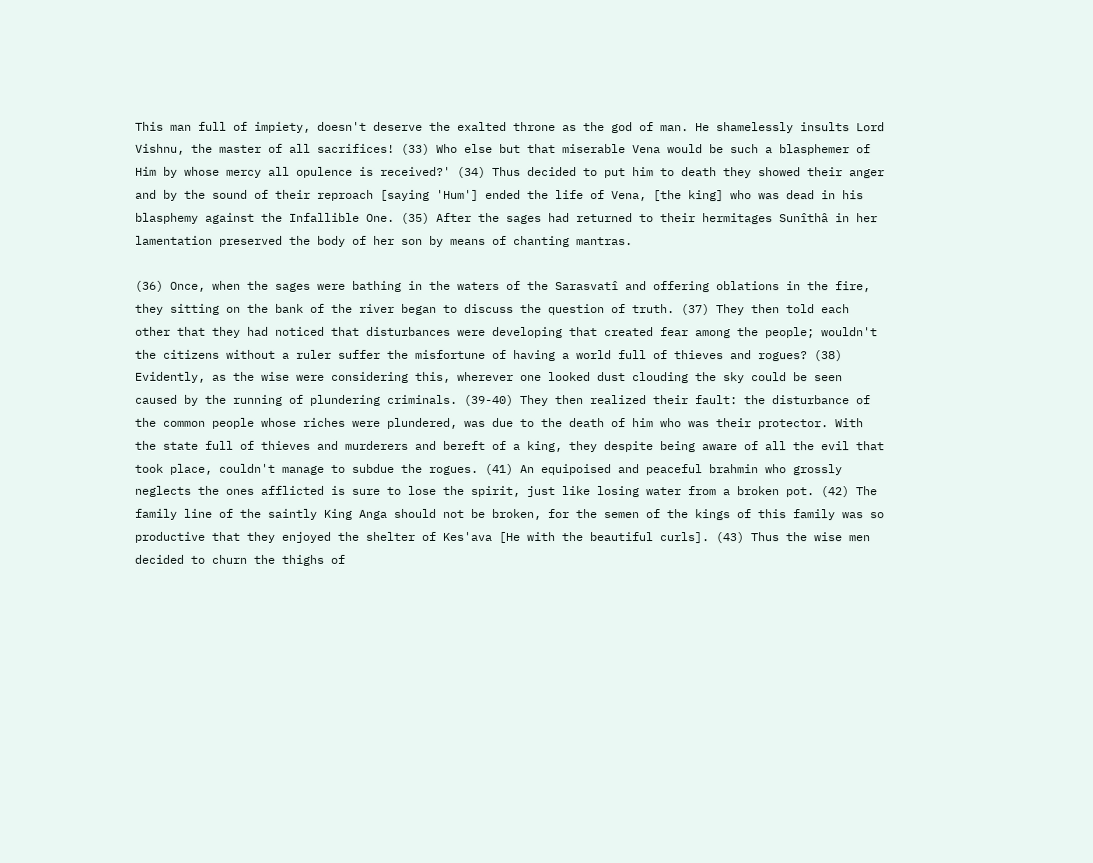This man full of impiety, doesn't deserve the exalted throne as the god of man. He shamelessly insults Lord Vishnu, the master of all sacrifices! (33) Who else but that miserable Vena would be such a blasphemer of Him by whose mercy all opulence is received?' (34) Thus decided to put him to death they showed their anger and by the sound of their reproach [saying 'Hum'] ended the life of Vena, [the king] who was dead in his blasphemy against the Infallible One. (35) After the sages had returned to their hermitages Sunîthâ in her lamentation preserved the body of her son by means of chanting mantras.

(36) Once, when the sages were bathing in the waters of the Sarasvatî and offering oblations in the fire, they sitting on the bank of the river began to discuss the question of truth. (37) They then told each other that they had noticed that disturbances were developing that created fear among the people; wouldn't the citizens without a ruler suffer the misfortune of having a world full of thieves and rogues? (38) Evidently, as the wise were considering this, wherever one looked dust clouding the sky could be seen caused by the running of plundering criminals. (39-40) They then realized their fault: the disturbance of the common people whose riches were plundered, was due to the death of him who was their protector. With the state full of thieves and murderers and bereft of a king, they despite being aware of all the evil that took place, couldn't manage to subdue the rogues. (41) An equipoised and peaceful brahmin who grossly neglects the ones afflicted is sure to lose the spirit, just like losing water from a broken pot. (42) The family line of the saintly King Anga should not be broken, for the semen of the kings of this family was so productive that they enjoyed the shelter of Kes'ava [He with the beautiful curls]. (43) Thus the wise men decided to churn the thighs of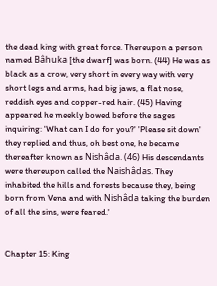the dead king with great force. Thereupon a person named Bâhuka [the dwarf] was born. (44) He was as black as a crow, very short in every way with very short legs and arms, had big jaws, a flat nose, reddish eyes and copper-red hair. (45) Having appeared he meekly bowed before the sages inquiring: 'What can I do for you?' 'Please sit down' they replied and thus, oh best one, he became thereafter known as Nishâda. (46) His descendants were thereupon called the Naishâdas. They inhabited the hills and forests because they, being born from Vena and with Nishâda taking the burden of all the sins, were feared.'


Chapter 15: King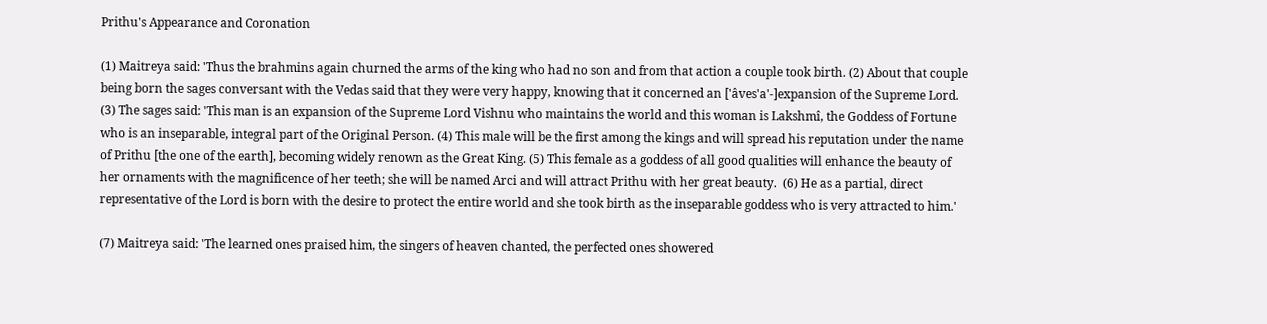Prithu's Appearance and Coronation

(1) Maitreya said: 'Thus the brahmins again churned the arms of the king who had no son and from that action a couple took birth. (2) About that couple being born the sages conversant with the Vedas said that they were very happy, knowing that it concerned an ['âves'a'-]expansion of the Supreme Lord. (3) The sages said: 'This man is an expansion of the Supreme Lord Vishnu who maintains the world and this woman is Lakshmî, the Goddess of Fortune who is an inseparable, integral part of the Original Person. (4) This male will be the first among the kings and will spread his reputation under the name of Prithu [the one of the earth], becoming widely renown as the Great King. (5) This female as a goddess of all good qualities will enhance the beauty of her ornaments with the magnificence of her teeth; she will be named Arci and will attract Prithu with her great beauty.  (6) He as a partial, direct representative of the Lord is born with the desire to protect the entire world and she took birth as the inseparable goddess who is very attracted to him.'

(7) Maitreya said: 'The learned ones praised him, the singers of heaven chanted, the perfected ones showered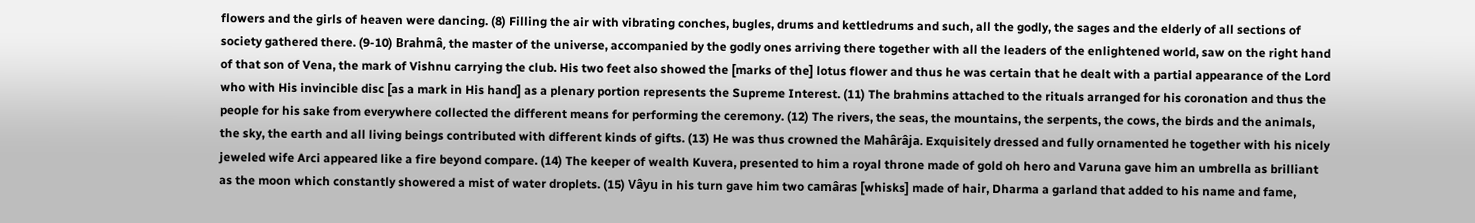flowers and the girls of heaven were dancing. (8) Filling the air with vibrating conches, bugles, drums and kettledrums and such, all the godly, the sages and the elderly of all sections of society gathered there. (9-10) Brahmâ, the master of the universe, accompanied by the godly ones arriving there together with all the leaders of the enlightened world, saw on the right hand of that son of Vena, the mark of Vishnu carrying the club. His two feet also showed the [marks of the] lotus flower and thus he was certain that he dealt with a partial appearance of the Lord who with His invincible disc [as a mark in His hand] as a plenary portion represents the Supreme Interest. (11) The brahmins attached to the rituals arranged for his coronation and thus the people for his sake from everywhere collected the different means for performing the ceremony. (12) The rivers, the seas, the mountains, the serpents, the cows, the birds and the animals, the sky, the earth and all living beings contributed with different kinds of gifts. (13) He was thus crowned the Mahârâja. Exquisitely dressed and fully ornamented he together with his nicely jeweled wife Arci appeared like a fire beyond compare. (14) The keeper of wealth Kuvera, presented to him a royal throne made of gold oh hero and Varuna gave him an umbrella as brilliant as the moon which constantly showered a mist of water droplets. (15) Vâyu in his turn gave him two camâras [whisks] made of hair, Dharma a garland that added to his name and fame,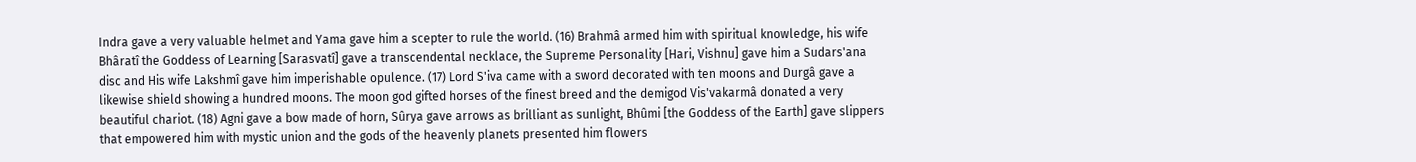Indra gave a very valuable helmet and Yama gave him a scepter to rule the world. (16) Brahmâ armed him with spiritual knowledge, his wife Bhâratî the Goddess of Learning [Sarasvatî] gave a transcendental necklace, the Supreme Personality [Hari, Vishnu] gave him a Sudars'ana disc and His wife Lakshmî gave him imperishable opulence. (17) Lord S'iva came with a sword decorated with ten moons and Durgâ gave a likewise shield showing a hundred moons. The moon god gifted horses of the finest breed and the demigod Vis'vakarmâ donated a very beautiful chariot. (18) Agni gave a bow made of horn, Sûrya gave arrows as brilliant as sunlight, Bhûmi [the Goddess of the Earth] gave slippers that empowered him with mystic union and the gods of the heavenly planets presented him flowers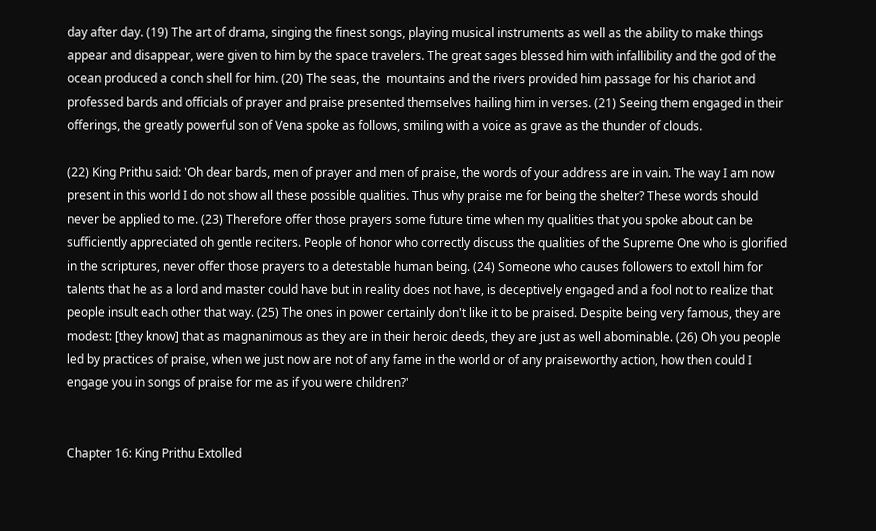day after day. (19) The art of drama, singing the finest songs, playing musical instruments as well as the ability to make things appear and disappear, were given to him by the space travelers. The great sages blessed him with infallibility and the god of the ocean produced a conch shell for him. (20) The seas, the  mountains and the rivers provided him passage for his chariot and professed bards and officials of prayer and praise presented themselves hailing him in verses. (21) Seeing them engaged in their offerings, the greatly powerful son of Vena spoke as follows, smiling with a voice as grave as the thunder of clouds.

(22) King Prithu said: 'Oh dear bards, men of prayer and men of praise, the words of your address are in vain. The way I am now present in this world I do not show all these possible qualities. Thus why praise me for being the shelter? These words should never be applied to me. (23) Therefore offer those prayers some future time when my qualities that you spoke about can be sufficiently appreciated oh gentle reciters. People of honor who correctly discuss the qualities of the Supreme One who is glorified in the scriptures, never offer those prayers to a detestable human being. (24) Someone who causes followers to extoll him for talents that he as a lord and master could have but in reality does not have, is deceptively engaged and a fool not to realize that people insult each other that way. (25) The ones in power certainly don't like it to be praised. Despite being very famous, they are modest: [they know] that as magnanimous as they are in their heroic deeds, they are just as well abominable. (26) Oh you people led by practices of praise, when we just now are not of any fame in the world or of any praiseworthy action, how then could I engage you in songs of praise for me as if you were children?'


Chapter 16: King Prithu Extolled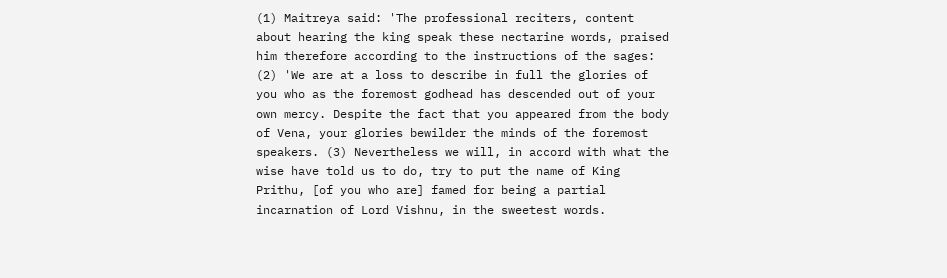(1) Maitreya said: 'The professional reciters, content about hearing the king speak these nectarine words, praised him therefore according to the instructions of the sages: (2) 'We are at a loss to describe in full the glories of you who as the foremost godhead has descended out of your own mercy. Despite the fact that you appeared from the body of Vena, your glories bewilder the minds of the foremost speakers. (3) Nevertheless we will, in accord with what the wise have told us to do, try to put the name of King Prithu, [of you who are] famed for being a partial incarnation of Lord Vishnu, in the sweetest words.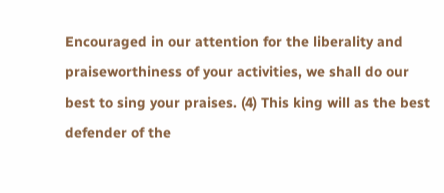Encouraged in our attention for the liberality and praiseworthiness of your activities, we shall do our best to sing your praises. (4) This king will as the best defender of the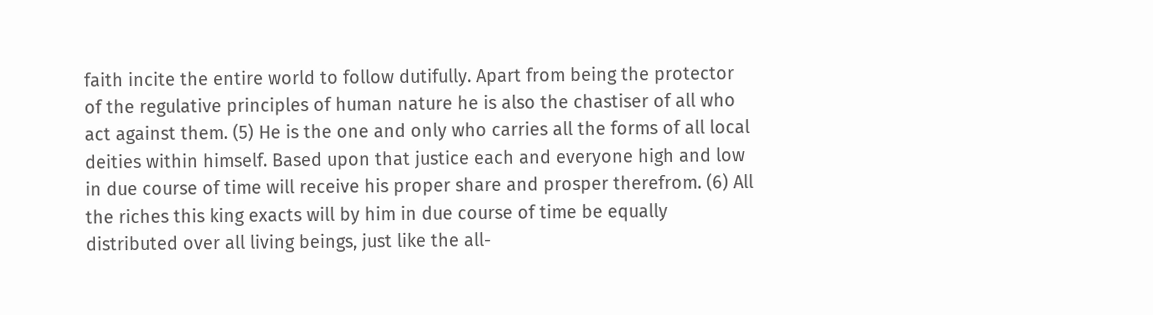faith incite the entire world to follow dutifully. Apart from being the protector of the regulative principles of human nature he is also the chastiser of all who act against them. (5) He is the one and only who carries all the forms of all local deities within himself. Based upon that justice each and everyone high and low in due course of time will receive his proper share and prosper therefrom. (6) All the riches this king exacts will by him in due course of time be equally distributed over all living beings, just like the all-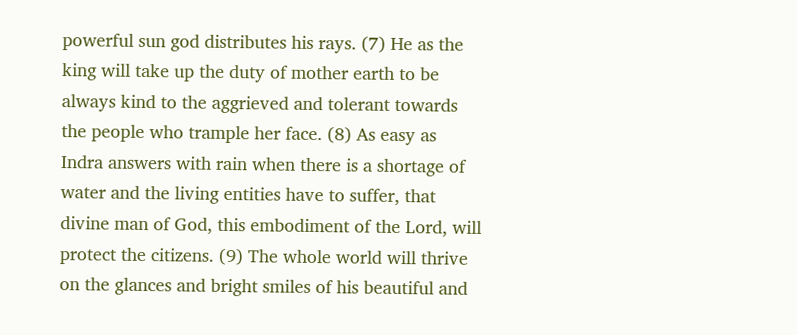powerful sun god distributes his rays. (7) He as the king will take up the duty of mother earth to be always kind to the aggrieved and tolerant towards the people who trample her face. (8) As easy as Indra answers with rain when there is a shortage of water and the living entities have to suffer, that divine man of God, this embodiment of the Lord, will protect the citizens. (9) The whole world will thrive on the glances and bright smiles of his beautiful and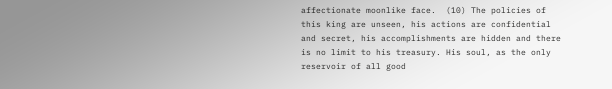affectionate moonlike face.  (10) The policies of this king are unseen, his actions are confidential and secret, his accomplishments are hidden and there is no limit to his treasury. His soul, as the only reservoir of all good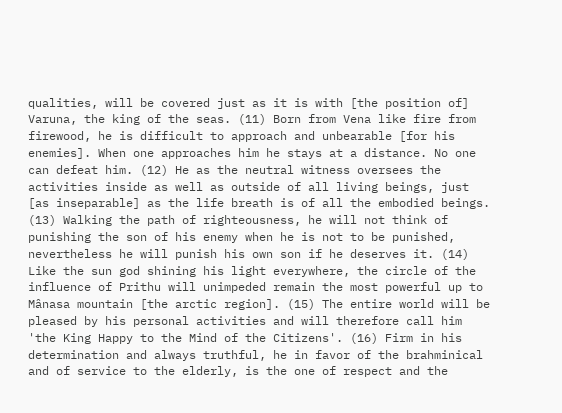qualities, will be covered just as it is with [the position of] Varuna, the king of the seas. (11) Born from Vena like fire from firewood, he is difficult to approach and unbearable [for his enemies]. When one approaches him he stays at a distance. No one can defeat him. (12) He as the neutral witness oversees the activities inside as well as outside of all living beings, just [as inseparable] as the life breath is of all the embodied beings. (13) Walking the path of righteousness, he will not think of punishing the son of his enemy when he is not to be punished, nevertheless he will punish his own son if he deserves it. (14) Like the sun god shining his light everywhere, the circle of the influence of Prithu will unimpeded remain the most powerful up to Mânasa mountain [the arctic region]. (15) The entire world will be pleased by his personal activities and will therefore call him 'the King Happy to the Mind of the Citizens'. (16) Firm in his determination and always truthful, he in favor of the brahminical and of service to the elderly, is the one of respect and the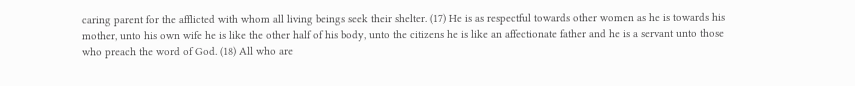caring parent for the afflicted with whom all living beings seek their shelter. (17) He is as respectful towards other women as he is towards his mother, unto his own wife he is like the other half of his body, unto the citizens he is like an affectionate father and he is a servant unto those who preach the word of God. (18) All who are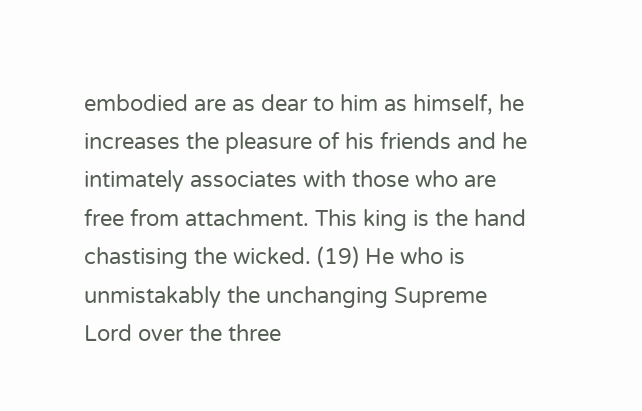embodied are as dear to him as himself, he increases the pleasure of his friends and he intimately associates with those who are free from attachment. This king is the hand chastising the wicked. (19) He who is unmistakably the unchanging Supreme Lord over the three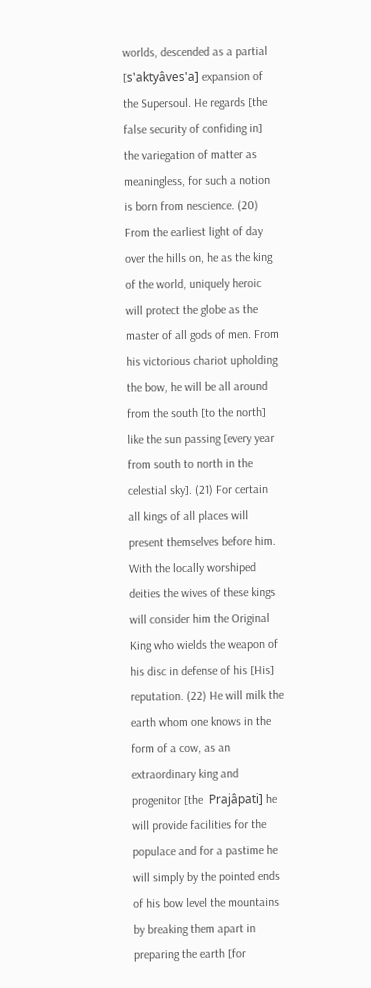worlds, descended as a partial [s'aktyâves'a] expansion of the Supersoul. He regards [the false security of confiding in] the variegation of matter as meaningless, for such a notion is born from nescience. (20) From the earliest light of day over the hills on, he as the king of the world, uniquely heroic will protect the globe as the master of all gods of men. From his victorious chariot upholding the bow, he will be all around from the south [to the north] like the sun passing [every year from south to north in the celestial sky]. (21) For certain all kings of all places will present themselves before him. With the locally worshiped deities the wives of these kings will consider him the Original King who wields the weapon of his disc in defense of his [His] reputation. (22) He will milk the earth whom one knows in the form of a cow, as an extraordinary king and progenitor [the  Prajâpati] he will provide facilities for the populace and for a pastime he will simply by the pointed ends of his bow level the mountains by breaking them apart in preparing the earth [for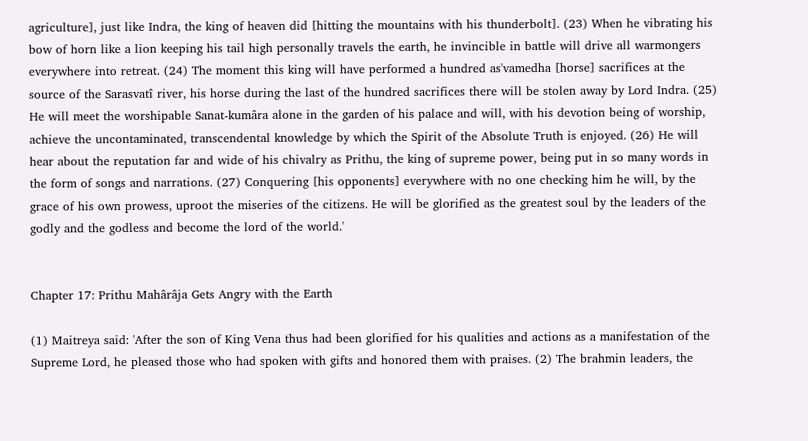agriculture], just like Indra, the king of heaven did [hitting the mountains with his thunderbolt]. (23) When he vibrating his bow of horn like a lion keeping his tail high personally travels the earth, he invincible in battle will drive all warmongers everywhere into retreat. (24) The moment this king will have performed a hundred as'vamedha [horse] sacrifices at the source of the Sarasvatî river, his horse during the last of the hundred sacrifices there will be stolen away by Lord Indra. (25) He will meet the worshipable Sanat-kumâra alone in the garden of his palace and will, with his devotion being of worship, achieve the uncontaminated, transcendental knowledge by which the Spirit of the Absolute Truth is enjoyed. (26) He will hear about the reputation far and wide of his chivalry as Prithu, the king of supreme power, being put in so many words in the form of songs and narrations. (27) Conquering [his opponents] everywhere with no one checking him he will, by the grace of his own prowess, uproot the miseries of the citizens. He will be glorified as the greatest soul by the leaders of the godly and the godless and become the lord of the world.'


Chapter 17: Prithu Mahârâja Gets Angry with the Earth

(1) Maitreya said: 'After the son of King Vena thus had been glorified for his qualities and actions as a manifestation of the Supreme Lord, he pleased those who had spoken with gifts and honored them with praises. (2) The brahmin leaders, the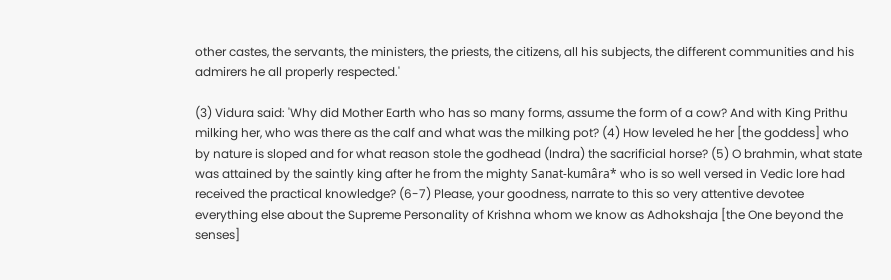other castes, the servants, the ministers, the priests, the citizens, all his subjects, the different communities and his admirers he all properly respected.'

(3) Vidura said: 'Why did Mother Earth who has so many forms, assume the form of a cow? And with King Prithu milking her, who was there as the calf and what was the milking pot? (4) How leveled he her [the goddess] who by nature is sloped and for what reason stole the godhead (Indra) the sacrificial horse? (5) O brahmin, what state was attained by the saintly king after he from the mighty Sanat-kumâra* who is so well versed in Vedic lore had received the practical knowledge? (6-7) Please, your goodness, narrate to this so very attentive devotee everything else about the Supreme Personality of Krishna whom we know as Adhokshaja [the One beyond the senses]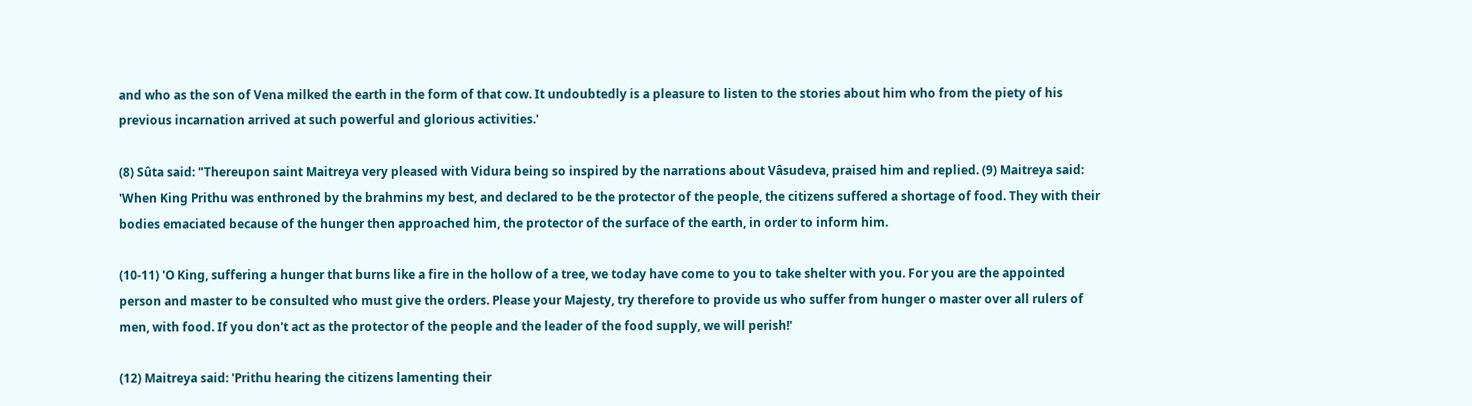and who as the son of Vena milked the earth in the form of that cow. It undoubtedly is a pleasure to listen to the stories about him who from the piety of his previous incarnation arrived at such powerful and glorious activities.'

(8) Sûta said: "Thereupon saint Maitreya very pleased with Vidura being so inspired by the narrations about Vâsudeva, praised him and replied. (9) Maitreya said: 'When King Prithu was enthroned by the brahmins my best, and declared to be the protector of the people, the citizens suffered a shortage of food. They with their bodies emaciated because of the hunger then approached him, the protector of the surface of the earth, in order to inform him.

(10-11) 'O King, suffering a hunger that burns like a fire in the hollow of a tree, we today have come to you to take shelter with you. For you are the appointed person and master to be consulted who must give the orders. Please your Majesty, try therefore to provide us who suffer from hunger o master over all rulers of men, with food. If you don't act as the protector of the people and the leader of the food supply, we will perish!'

(12) Maitreya said: 'Prithu hearing the citizens lamenting their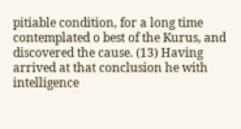pitiable condition, for a long time contemplated o best of the Kurus, and discovered the cause. (13) Having arrived at that conclusion he with intelligence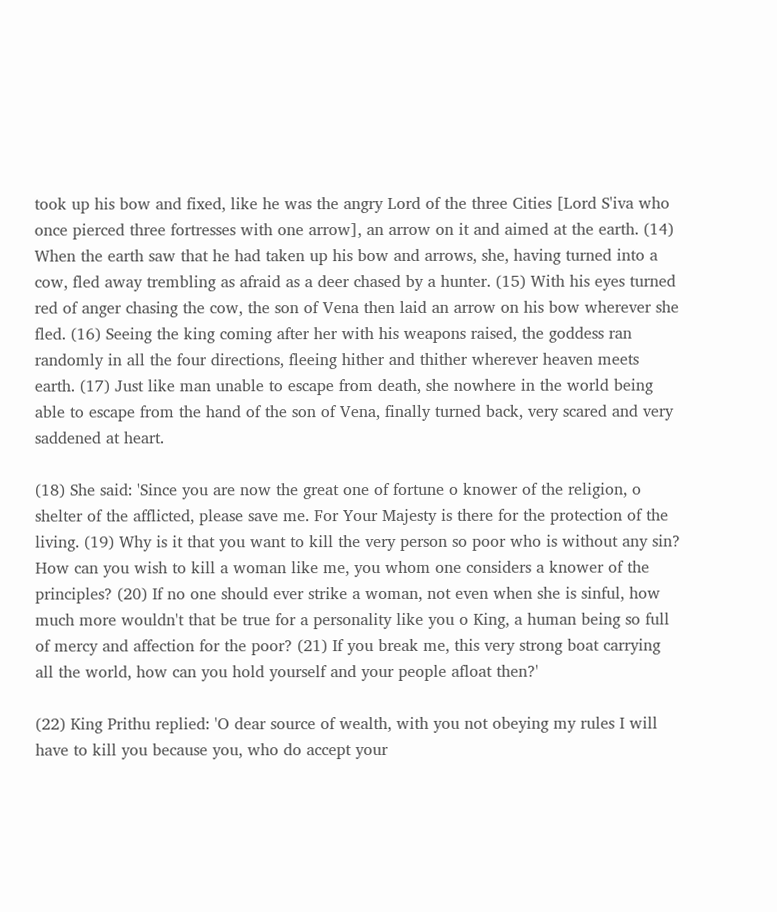took up his bow and fixed, like he was the angry Lord of the three Cities [Lord S'iva who once pierced three fortresses with one arrow], an arrow on it and aimed at the earth. (14) When the earth saw that he had taken up his bow and arrows, she, having turned into a cow, fled away trembling as afraid as a deer chased by a hunter. (15) With his eyes turned red of anger chasing the cow, the son of Vena then laid an arrow on his bow wherever she fled. (16) Seeing the king coming after her with his weapons raised, the goddess ran randomly in all the four directions, fleeing hither and thither wherever heaven meets earth. (17) Just like man unable to escape from death, she nowhere in the world being able to escape from the hand of the son of Vena, finally turned back, very scared and very saddened at heart.

(18) She said: 'Since you are now the great one of fortune o knower of the religion, o shelter of the afflicted, please save me. For Your Majesty is there for the protection of the living. (19) Why is it that you want to kill the very person so poor who is without any sin? How can you wish to kill a woman like me, you whom one considers a knower of the principles? (20) If no one should ever strike a woman, not even when she is sinful, how much more wouldn't that be true for a personality like you o King, a human being so full of mercy and affection for the poor? (21) If you break me, this very strong boat carrying all the world, how can you hold yourself and your people afloat then?'

(22) King Prithu replied: 'O dear source of wealth, with you not obeying my rules I will have to kill you because you, who do accept your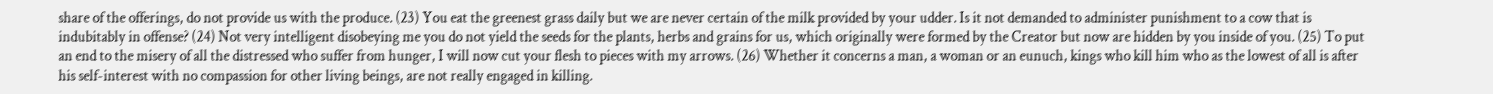share of the offerings, do not provide us with the produce. (23) You eat the greenest grass daily but we are never certain of the milk provided by your udder. Is it not demanded to administer punishment to a cow that is indubitably in offense? (24) Not very intelligent disobeying me you do not yield the seeds for the plants, herbs and grains for us, which originally were formed by the Creator but now are hidden by you inside of you. (25) To put an end to the misery of all the distressed who suffer from hunger, I will now cut your flesh to pieces with my arrows. (26) Whether it concerns a man, a woman or an eunuch, kings who kill him who as the lowest of all is after his self-interest with no compassion for other living beings, are not really engaged in killing.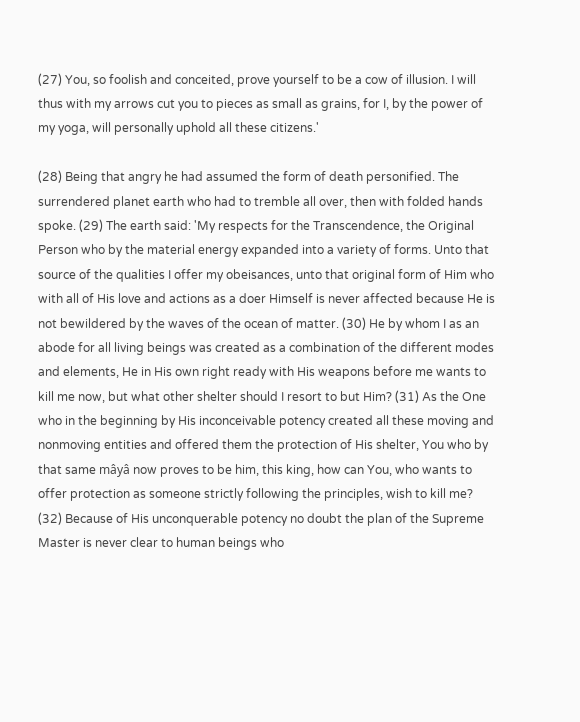(27) You, so foolish and conceited, prove yourself to be a cow of illusion. I will thus with my arrows cut you to pieces as small as grains, for I, by the power of my yoga, will personally uphold all these citizens.'

(28) Being that angry he had assumed the form of death personified. The surrendered planet earth who had to tremble all over, then with folded hands spoke. (29) The earth said: 'My respects for the Transcendence, the Original Person who by the material energy expanded into a variety of forms. Unto that source of the qualities I offer my obeisances, unto that original form of Him who with all of His love and actions as a doer Himself is never affected because He is not bewildered by the waves of the ocean of matter. (30) He by whom I as an abode for all living beings was created as a combination of the different modes and elements, He in His own right ready with His weapons before me wants to kill me now, but what other shelter should I resort to but Him? (31) As the One who in the beginning by His inconceivable potency created all these moving and nonmoving entities and offered them the protection of His shelter, You who by that same mâyâ now proves to be him, this king, how can You, who wants to offer protection as someone strictly following the principles, wish to kill me? (32) Because of His unconquerable potency no doubt the plan of the Supreme Master is never clear to human beings who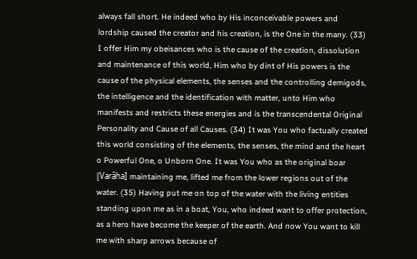always fall short. He indeed who by His inconceivable powers and lordship caused the creator and his creation, is the One in the many. (33) I offer Him my obeisances who is the cause of the creation, dissolution and maintenance of this world, Him who by dint of His powers is the cause of the physical elements, the senses and the controlling demigods, the intelligence and the identification with matter, unto Him who manifests and restricts these energies and is the transcendental Original Personality and Cause of all Causes. (34) It was You who factually created this world consisting of the elements, the senses, the mind and the heart o Powerful One, o Unborn One. It was You who as the original boar [Varâha] maintaining me, lifted me from the lower regions out of the water. (35) Having put me on top of the water with the living entities standing upon me as in a boat, You, who indeed want to offer protection, as a hero have become the keeper of the earth. And now You want to kill me with sharp arrows because of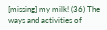[missing] my milk! (36) The ways and activities of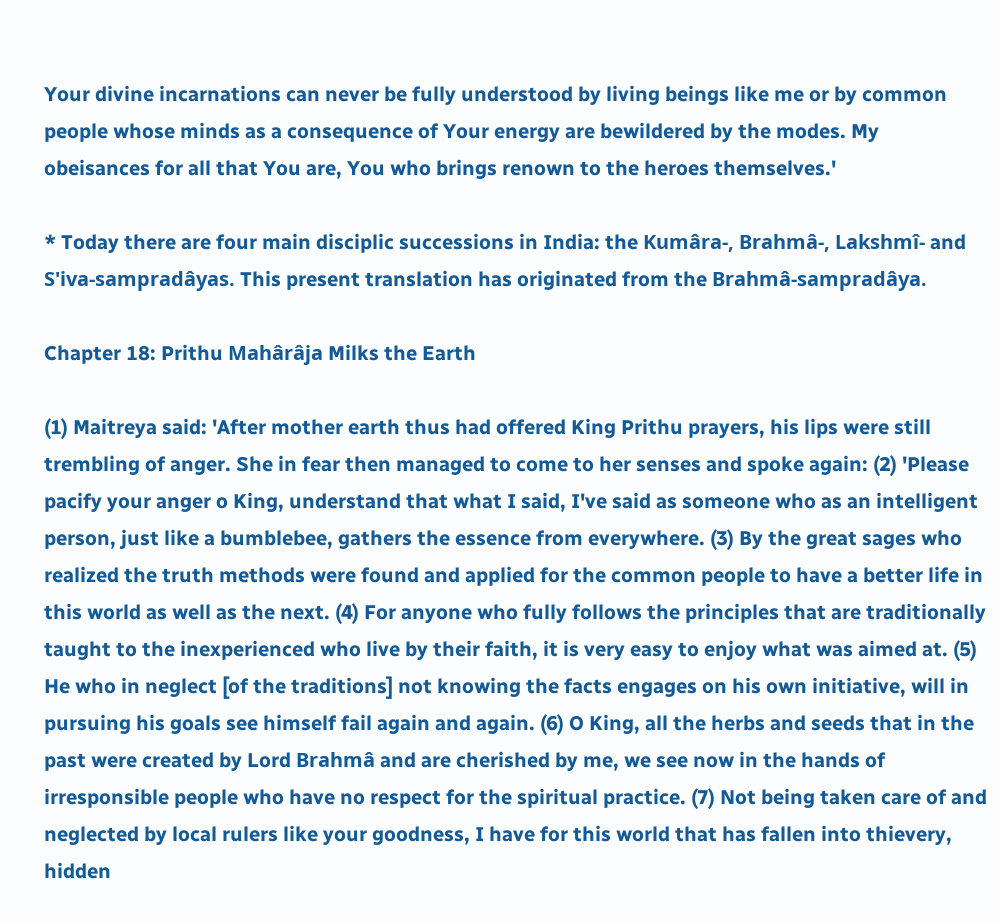Your divine incarnations can never be fully understood by living beings like me or by common people whose minds as a consequence of Your energy are bewildered by the modes. My obeisances for all that You are, You who brings renown to the heroes themselves.'

* Today there are four main disciplic successions in India: the Kumâra-, Brahmâ-, Lakshmî- and S'iva-sampradâyas. This present translation has originated from the Brahmâ-sampradâya.

Chapter 18: Prithu Mahârâja Milks the Earth

(1) Maitreya said: 'After mother earth thus had offered King Prithu prayers, his lips were still trembling of anger. She in fear then managed to come to her senses and spoke again: (2) 'Please pacify your anger o King, understand that what I said, I've said as someone who as an intelligent person, just like a bumblebee, gathers the essence from everywhere. (3) By the great sages who realized the truth methods were found and applied for the common people to have a better life in this world as well as the next. (4) For anyone who fully follows the principles that are traditionally taught to the inexperienced who live by their faith, it is very easy to enjoy what was aimed at. (5) He who in neglect [of the traditions] not knowing the facts engages on his own initiative, will in pursuing his goals see himself fail again and again. (6) O King, all the herbs and seeds that in the past were created by Lord Brahmâ and are cherished by me, we see now in the hands of irresponsible people who have no respect for the spiritual practice. (7) Not being taken care of and neglected by local rulers like your goodness, I have for this world that has fallen into thievery, hidden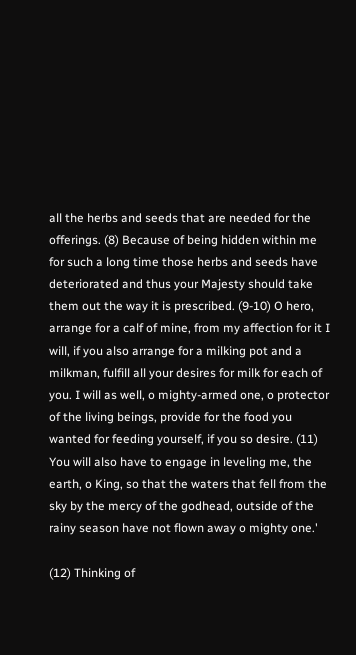all the herbs and seeds that are needed for the offerings. (8) Because of being hidden within me for such a long time those herbs and seeds have deteriorated and thus your Majesty should take them out the way it is prescribed. (9-10) O hero, arrange for a calf of mine, from my affection for it I will, if you also arrange for a milking pot and a milkman, fulfill all your desires for milk for each of you. I will as well, o mighty-armed one, o protector of the living beings, provide for the food you wanted for feeding yourself, if you so desire. (11) You will also have to engage in leveling me, the earth, o King, so that the waters that fell from the sky by the mercy of the godhead, outside of the rainy season have not flown away o mighty one.'

(12) Thinking of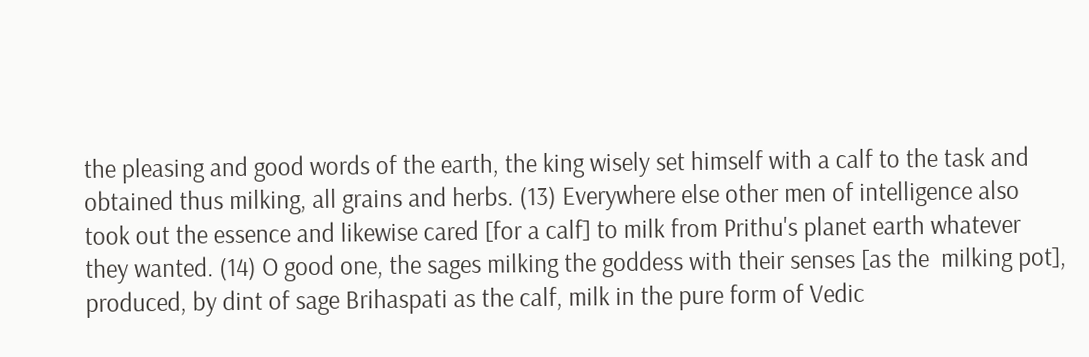the pleasing and good words of the earth, the king wisely set himself with a calf to the task and obtained thus milking, all grains and herbs. (13) Everywhere else other men of intelligence also took out the essence and likewise cared [for a calf] to milk from Prithu's planet earth whatever they wanted. (14) O good one, the sages milking the goddess with their senses [as the  milking pot], produced, by dint of sage Brihaspati as the calf, milk in the pure form of Vedic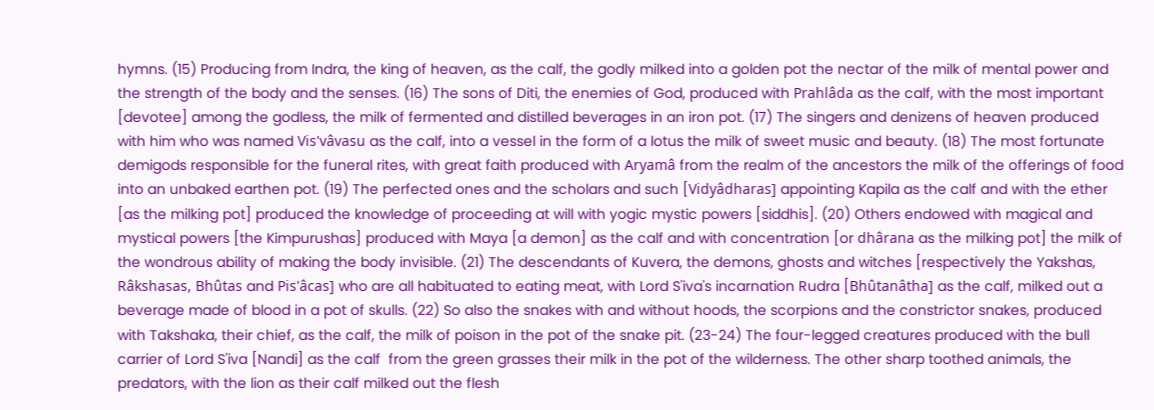hymns. (15) Producing from Indra, the king of heaven, as the calf, the godly milked into a golden pot the nectar of the milk of mental power and the strength of the body and the senses. (16) The sons of Diti, the enemies of God, produced with Prahlâda as the calf, with the most important [devotee] among the godless, the milk of fermented and distilled beverages in an iron pot. (17) The singers and denizens of heaven produced with him who was named Vis'vâvasu as the calf, into a vessel in the form of a lotus the milk of sweet music and beauty. (18) The most fortunate demigods responsible for the funeral rites, with great faith produced with Aryamâ from the realm of the ancestors the milk of the offerings of food into an unbaked earthen pot. (19) The perfected ones and the scholars and such [Vidyâdharas] appointing Kapila as the calf and with the ether [as the milking pot] produced the knowledge of proceeding at will with yogic mystic powers [siddhis]. (20) Others endowed with magical and mystical powers [the Kimpurushas] produced with Maya [a demon] as the calf and with concentration [or dhârana as the milking pot] the milk of the wondrous ability of making the body invisible. (21) The descendants of Kuvera, the demons, ghosts and witches [respectively the Yakshas, Râkshasas, Bhûtas and Pis'âcas] who are all habituated to eating meat, with Lord S'iva's incarnation Rudra [Bhûtanâtha] as the calf, milked out a beverage made of blood in a pot of skulls. (22) So also the snakes with and without hoods, the scorpions and the constrictor snakes, produced with Takshaka, their chief, as the calf, the milk of poison in the pot of the snake pit. (23-24) The four-legged creatures produced with the bull carrier of Lord S'iva [Nandi] as the calf  from the green grasses their milk in the pot of the wilderness. The other sharp toothed animals, the predators, with the lion as their calf milked out the flesh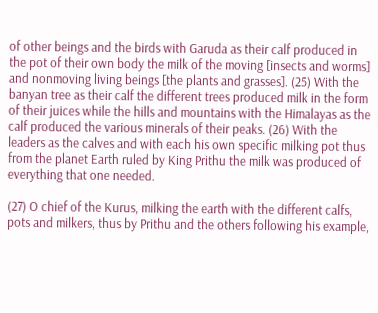of other beings and the birds with Garuda as their calf produced in the pot of their own body the milk of the moving [insects and worms] and nonmoving living beings [the plants and grasses]. (25) With the banyan tree as their calf the different trees produced milk in the form of their juices while the hills and mountains with the Himalayas as the calf produced the various minerals of their peaks. (26) With the leaders as the calves and with each his own specific milking pot thus from the planet Earth ruled by King Prithu the milk was produced of everything that one needed.

(27) O chief of the Kurus, milking the earth with the different calfs, pots and milkers, thus by Prithu and the others following his example,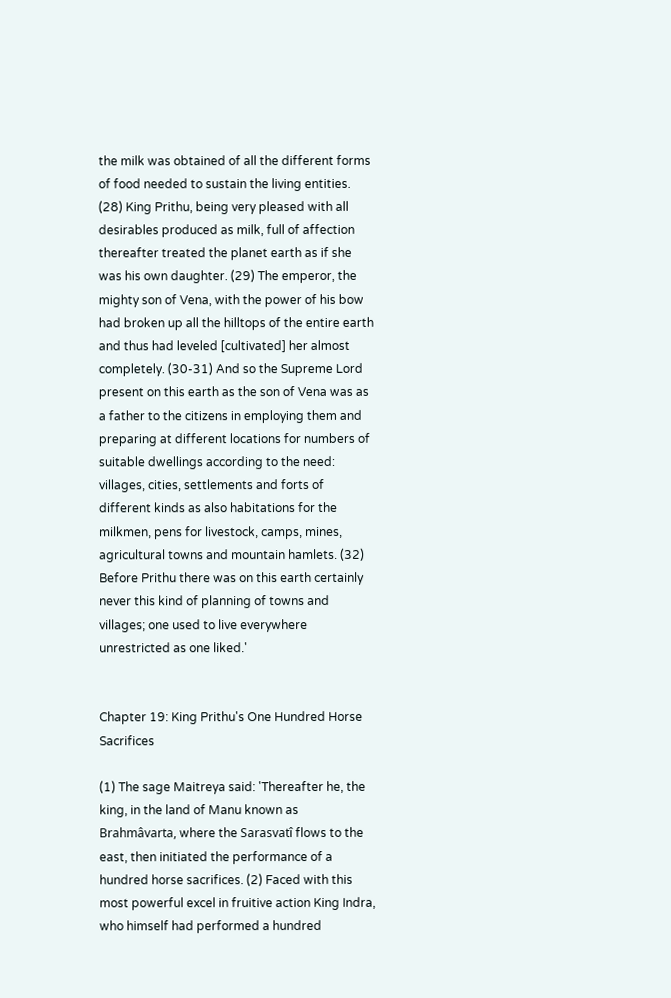the milk was obtained of all the different forms of food needed to sustain the living entities. (28) King Prithu, being very pleased with all desirables produced as milk, full of affection thereafter treated the planet earth as if she was his own daughter. (29) The emperor, the mighty son of Vena, with the power of his bow had broken up all the hilltops of the entire earth and thus had leveled [cultivated] her almost completely. (30-31) And so the Supreme Lord present on this earth as the son of Vena was as a father to the citizens in employing them and preparing at different locations for numbers of suitable dwellings according to the need: villages, cities, settlements and forts of different kinds as also habitations for the milkmen, pens for livestock, camps, mines, agricultural towns and mountain hamlets. (32) Before Prithu there was on this earth certainly never this kind of planning of towns and villages; one used to live everywhere unrestricted as one liked.'


Chapter 19: King Prithu's One Hundred Horse Sacrifices

(1) The sage Maitreya said: 'Thereafter he, the king, in the land of Manu known as Brahmâvarta, where the Sarasvatî flows to the east, then initiated the performance of a hundred horse sacrifices. (2) Faced with this most powerful excel in fruitive action King Indra, who himself had performed a hundred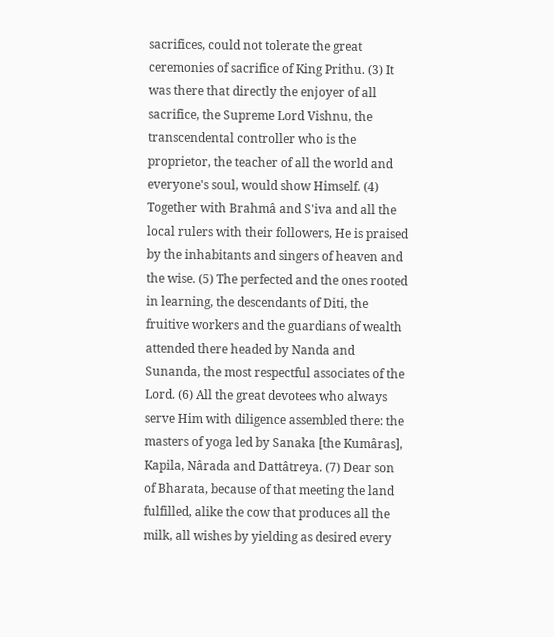sacrifices, could not tolerate the great ceremonies of sacrifice of King Prithu. (3) It was there that directly the enjoyer of all sacrifice, the Supreme Lord Vishnu, the transcendental controller who is the proprietor, the teacher of all the world and everyone's soul, would show Himself. (4) Together with Brahmâ and S'iva and all the local rulers with their followers, He is praised by the inhabitants and singers of heaven and the wise. (5) The perfected and the ones rooted in learning, the descendants of Diti, the fruitive workers and the guardians of wealth attended there headed by Nanda and Sunanda, the most respectful associates of the Lord. (6) All the great devotees who always serve Him with diligence assembled there: the masters of yoga led by Sanaka [the Kumâras], Kapila, Nârada and Dattâtreya. (7) Dear son of Bharata, because of that meeting the land fulfilled, alike the cow that produces all the milk, all wishes by yielding as desired every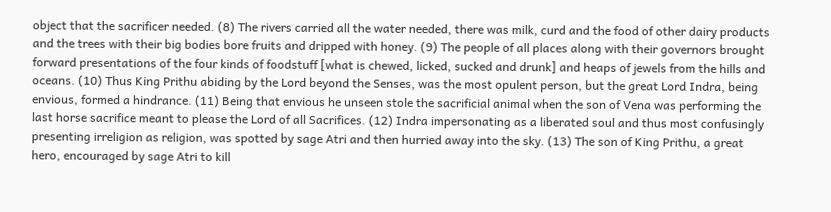object that the sacrificer needed. (8) The rivers carried all the water needed, there was milk, curd and the food of other dairy products and the trees with their big bodies bore fruits and dripped with honey. (9) The people of all places along with their governors brought forward presentations of the four kinds of foodstuff [what is chewed, licked, sucked and drunk] and heaps of jewels from the hills and oceans. (10) Thus King Prithu abiding by the Lord beyond the Senses, was the most opulent person, but the great Lord Indra, being envious, formed a hindrance. (11) Being that envious he unseen stole the sacrificial animal when the son of Vena was performing the last horse sacrifice meant to please the Lord of all Sacrifices. (12) Indra impersonating as a liberated soul and thus most confusingly presenting irreligion as religion, was spotted by sage Atri and then hurried away into the sky. (13) The son of King Prithu, a great hero, encouraged by sage Atri to kill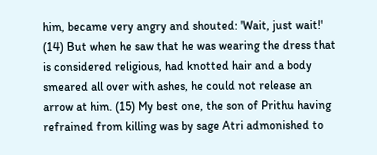him, became very angry and shouted: 'Wait, just wait!' (14) But when he saw that he was wearing the dress that is considered religious, had knotted hair and a body smeared all over with ashes, he could not release an arrow at him. (15) My best one, the son of Prithu having refrained from killing was by sage Atri admonished to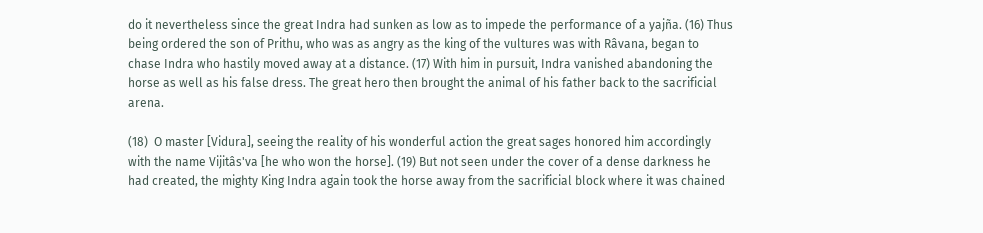do it nevertheless since the great Indra had sunken as low as to impede the performance of a yajña. (16) Thus being ordered the son of Prithu, who was as angry as the king of the vultures was with Râvana, began to chase Indra who hastily moved away at a distance. (17) With him in pursuit, Indra vanished abandoning the horse as well as his false dress. The great hero then brought the animal of his father back to the sacrificial arena.

(18)  O master [Vidura], seeing the reality of his wonderful action the great sages honored him accordingly with the name Vijitâs'va [he who won the horse]. (19) But not seen under the cover of a dense darkness he had created, the mighty King Indra again took the horse away from the sacrificial block where it was chained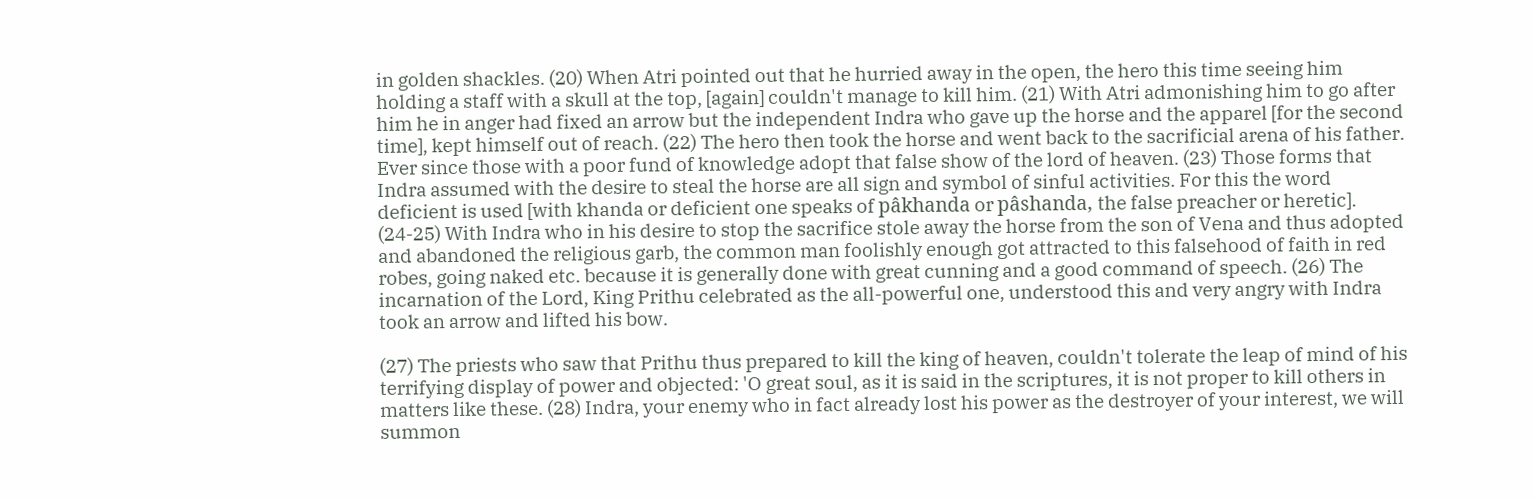in golden shackles. (20) When Atri pointed out that he hurried away in the open, the hero this time seeing him holding a staff with a skull at the top, [again] couldn't manage to kill him. (21) With Atri admonishing him to go after him he in anger had fixed an arrow but the independent Indra who gave up the horse and the apparel [for the second time], kept himself out of reach. (22) The hero then took the horse and went back to the sacrificial arena of his father. Ever since those with a poor fund of knowledge adopt that false show of the lord of heaven. (23) Those forms that Indra assumed with the desire to steal the horse are all sign and symbol of sinful activities. For this the word deficient is used [with khanda or deficient one speaks of pâkhanda or pâshanda, the false preacher or heretic]. (24-25) With Indra who in his desire to stop the sacrifice stole away the horse from the son of Vena and thus adopted and abandoned the religious garb, the common man foolishly enough got attracted to this falsehood of faith in red robes, going naked etc. because it is generally done with great cunning and a good command of speech. (26) The incarnation of the Lord, King Prithu celebrated as the all-powerful one, understood this and very angry with Indra took an arrow and lifted his bow.

(27) The priests who saw that Prithu thus prepared to kill the king of heaven, couldn't tolerate the leap of mind of his terrifying display of power and objected: 'O great soul, as it is said in the scriptures, it is not proper to kill others in matters like these. (28) Indra, your enemy who in fact already lost his power as the destroyer of your interest, we will summon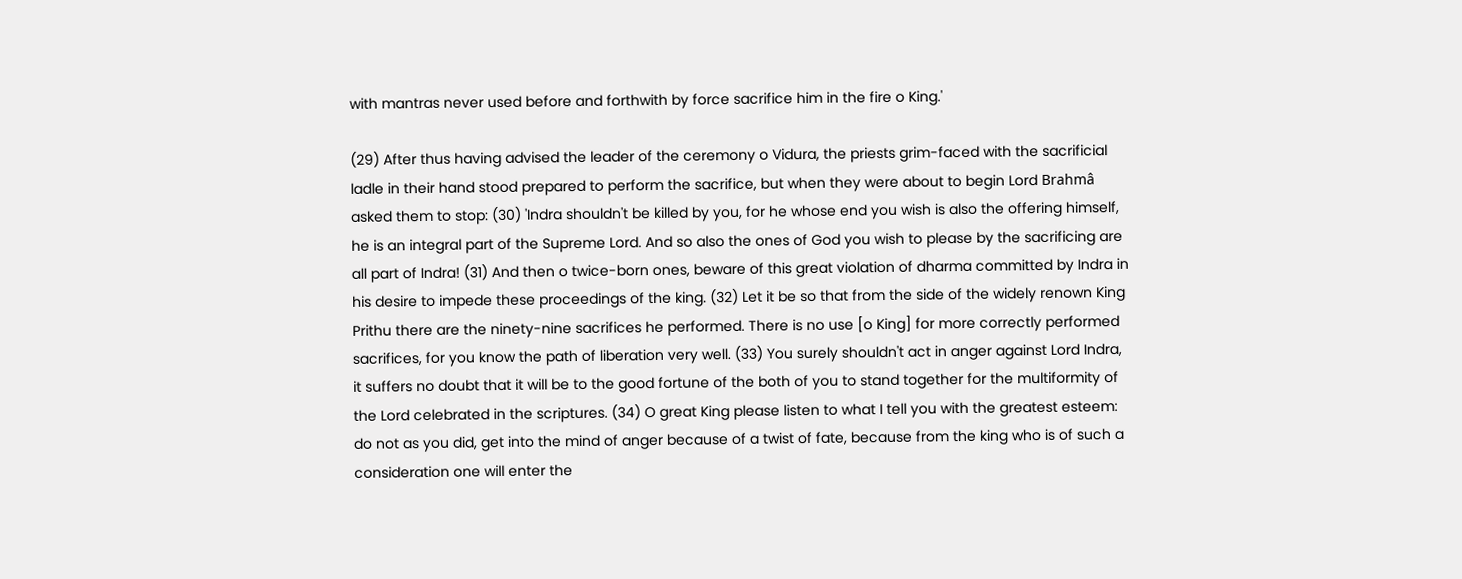with mantras never used before and forthwith by force sacrifice him in the fire o King.'

(29) After thus having advised the leader of the ceremony o Vidura, the priests grim-faced with the sacrificial ladle in their hand stood prepared to perform the sacrifice, but when they were about to begin Lord Brahmâ asked them to stop: (30) 'Indra shouldn't be killed by you, for he whose end you wish is also the offering himself, he is an integral part of the Supreme Lord. And so also the ones of God you wish to please by the sacrificing are all part of Indra! (31) And then o twice-born ones, beware of this great violation of dharma committed by Indra in his desire to impede these proceedings of the king. (32) Let it be so that from the side of the widely renown King Prithu there are the ninety-nine sacrifices he performed. There is no use [o King] for more correctly performed sacrifices, for you know the path of liberation very well. (33) You surely shouldn't act in anger against Lord Indra, it suffers no doubt that it will be to the good fortune of the both of you to stand together for the multiformity of the Lord celebrated in the scriptures. (34) O great King please listen to what I tell you with the greatest esteem: do not as you did, get into the mind of anger because of a twist of fate, because from the king who is of such a consideration one will enter the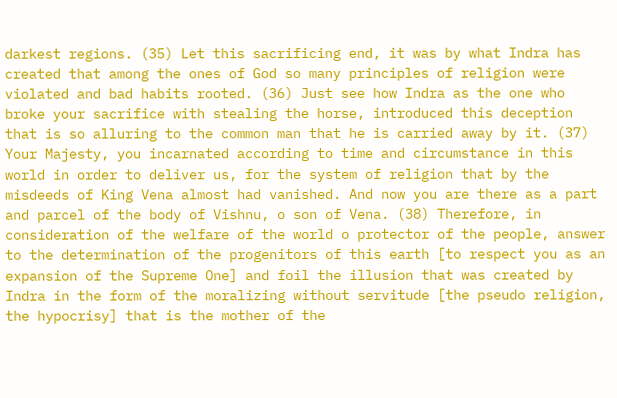darkest regions. (35) Let this sacrificing end, it was by what Indra has created that among the ones of God so many principles of religion were violated and bad habits rooted. (36) Just see how Indra as the one who broke your sacrifice with stealing the horse, introduced this deception that is so alluring to the common man that he is carried away by it. (37) Your Majesty, you incarnated according to time and circumstance in this world in order to deliver us, for the system of religion that by the misdeeds of King Vena almost had vanished. And now you are there as a part and parcel of the body of Vishnu, o son of Vena. (38) Therefore, in consideration of the welfare of the world o protector of the people, answer to the determination of the progenitors of this earth [to respect you as an expansion of the Supreme One] and foil the illusion that was created by Indra in the form of the moralizing without servitude [the pseudo religion, the hypocrisy] that is the mother of the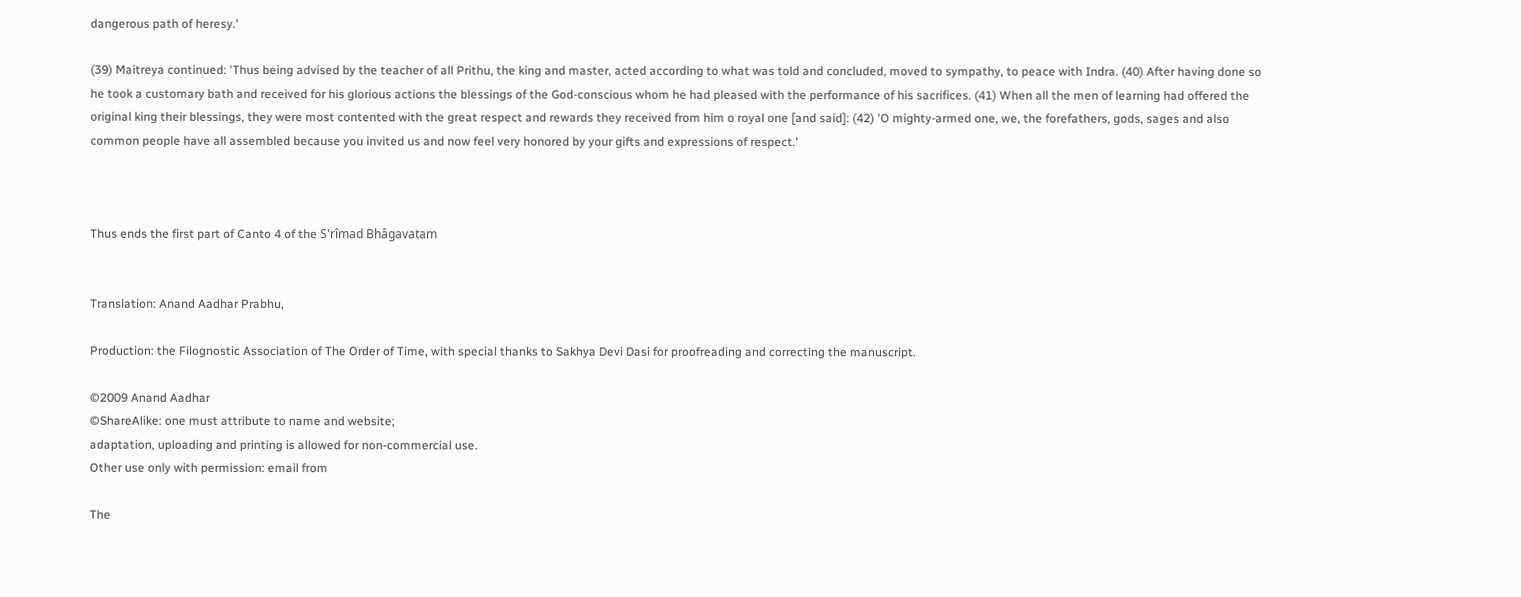dangerous path of heresy.'

(39) Maitreya continued: 'Thus being advised by the teacher of all Prithu, the king and master, acted according to what was told and concluded, moved to sympathy, to peace with Indra. (40) After having done so he took a customary bath and received for his glorious actions the blessings of the God-conscious whom he had pleased with the performance of his sacrifices. (41) When all the men of learning had offered the original king their blessings, they were most contented with the great respect and rewards they received from him o royal one [and said]: (42) 'O mighty-armed one, we, the forefathers, gods, sages and also common people have all assembled because you invited us and now feel very honored by your gifts and expressions of respect.'



Thus ends the first part of Canto 4 of the S'rîmad Bhâgavatam


Translation: Anand Aadhar Prabhu,

Production: the Filognostic Association of The Order of Time, with special thanks to Sakhya Devi Dasi for proofreading and correcting the manuscript.

©2009 Anand Aadhar
©ShareAlike: one must attribute to name and website;
adaptation, uploading and printing is allowed for non-commercial use.
Other use only with permission: email from

The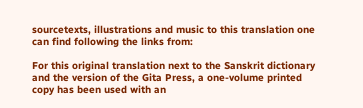sourcetexts, illustrations and music to this translation one can find following the links from:

For this original translation next to the Sanskrit dictionary and the version of the Gita Press, a one-volume printed copy has been used with an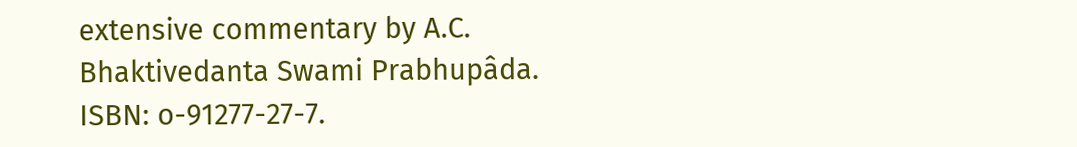extensive commentary by A.C. Bhaktivedanta Swami Prabhupâda. ISBN: o-91277-27-7.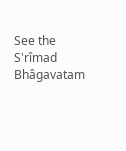See the S'rîmad Bhâgavatam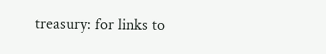treasury: for links to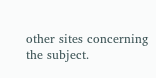other sites concerning the subject.